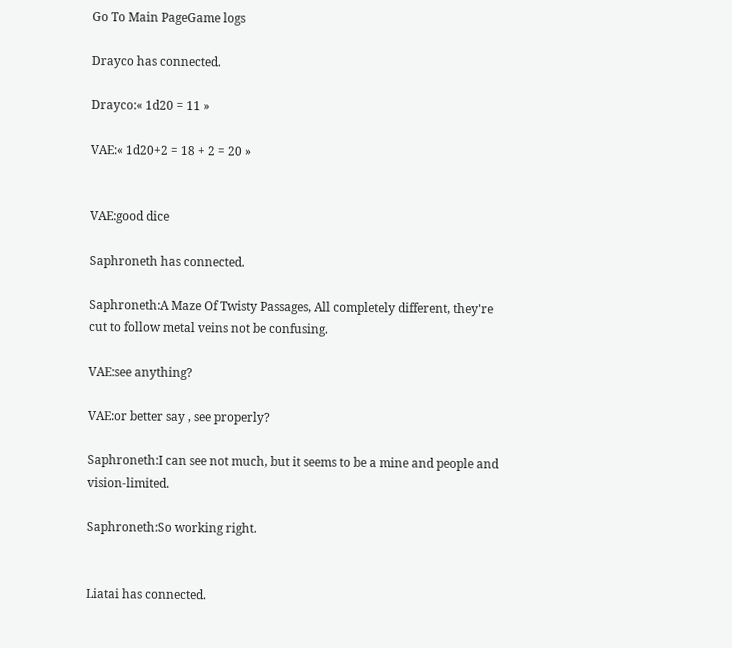Go To Main PageGame logs

Drayco has connected.

Drayco:« 1d20 = 11 »

VAE:« 1d20+2 = 18 + 2 = 20 »


VAE:good dice

Saphroneth has connected.

Saphroneth:A Maze Of Twisty Passages, All completely different, they're cut to follow metal veins not be confusing.

VAE:see anything?

VAE:or better say , see properly?

Saphroneth:I can see not much, but it seems to be a mine and people and vision-limited.

Saphroneth:So working right.


Liatai has connected.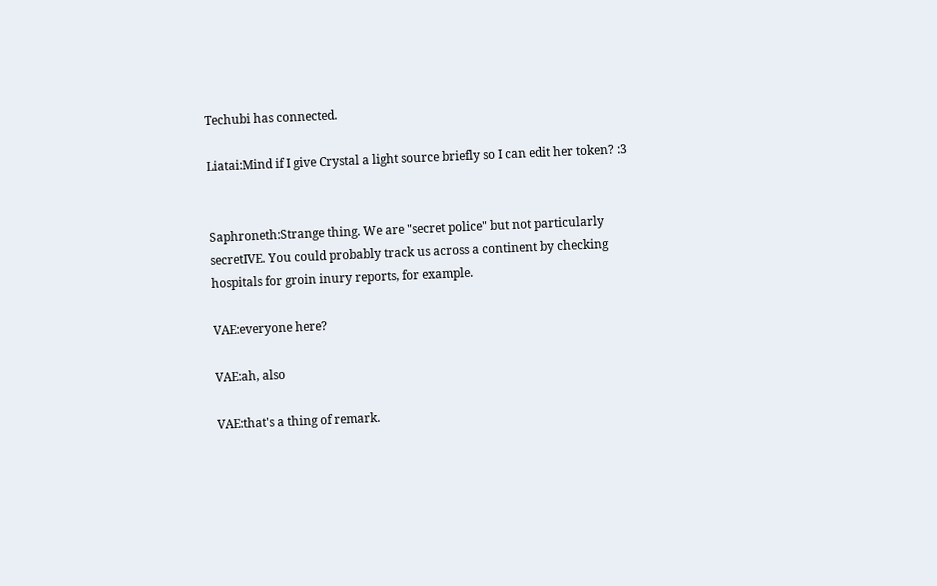Techubi has connected.

Liatai:Mind if I give Crystal a light source briefly so I can edit her token? :3


Saphroneth:Strange thing. We are "secret police" but not particularly secretIVE. You could probably track us across a continent by checking hospitals for groin inury reports, for example.

VAE:everyone here?

VAE:ah, also

VAE:that's a thing of remark.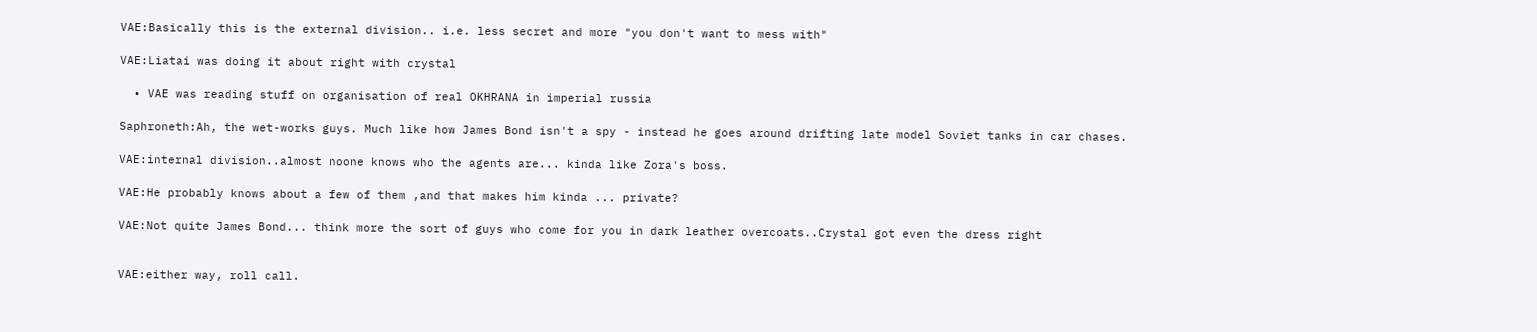VAE:Basically this is the external division.. i.e. less secret and more "you don't want to mess with"

VAE:Liatai was doing it about right with crystal

  • VAE was reading stuff on organisation of real OKHRANA in imperial russia

Saphroneth:Ah, the wet-works guys. Much like how James Bond isn't a spy - instead he goes around drifting late model Soviet tanks in car chases.

VAE:internal division..almost noone knows who the agents are... kinda like Zora's boss.

VAE:He probably knows about a few of them ,and that makes him kinda ... private?

VAE:Not quite James Bond... think more the sort of guys who come for you in dark leather overcoats..Crystal got even the dress right


VAE:either way, roll call.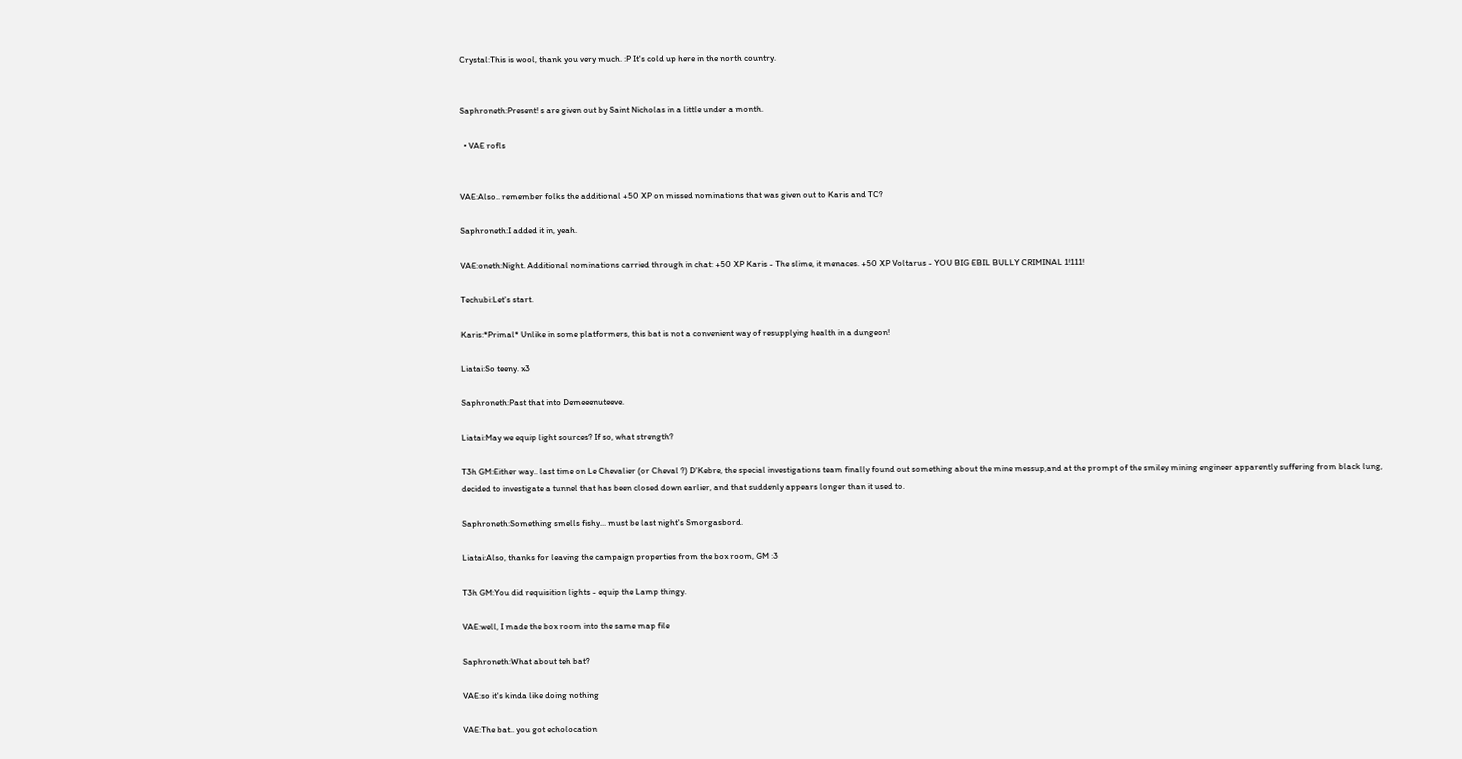Crystal:This is wool, thank you very much. :P It's cold up here in the north country.


Saphroneth:Present! s are given out by Saint Nicholas in a little under a month.

  • VAE rofls


VAE:Also.. remember folks the additional +50 XP on missed nominations that was given out to Karis and TC?

Saphroneth:I added it in, yeah.

VAE:oneth:Night. Additional nominations carried through in chat: +50 XP Karis - The slime, it menaces. +50 XP Voltarus - YOU BIG EBIL BULLY CRIMINAL 1!111!

Techubi:Let's start.

Karis:*Primal* Unlike in some platformers, this bat is not a convenient way of resupplying health in a dungeon!

Liatai:So teeny. x3

Saphroneth:Past that into Demeeenuteeve.

Liatai:May we equip light sources? If so, what strength?

T3h GM:Either way.. last time on Le Chevalier (or Cheval ?) D'Kebre, the special investigations team finally found out something about the mine messup,and at the prompt of the smiley mining engineer apparently suffering from black lung, decided to investigate a tunnel that has been closed down earlier, and that suddenly appears longer than it used to.

Saphroneth:Something smells fishy... must be last night's Smorgasbord.

Liatai:Also, thanks for leaving the campaign properties from the box room, GM :3

T3h GM:You did requisition lights - equip the Lamp thingy.

VAE:well, I made the box room into the same map file

Saphroneth:What about teh bat?

VAE:so it's kinda like doing nothing

VAE:The bat.. you got echolocation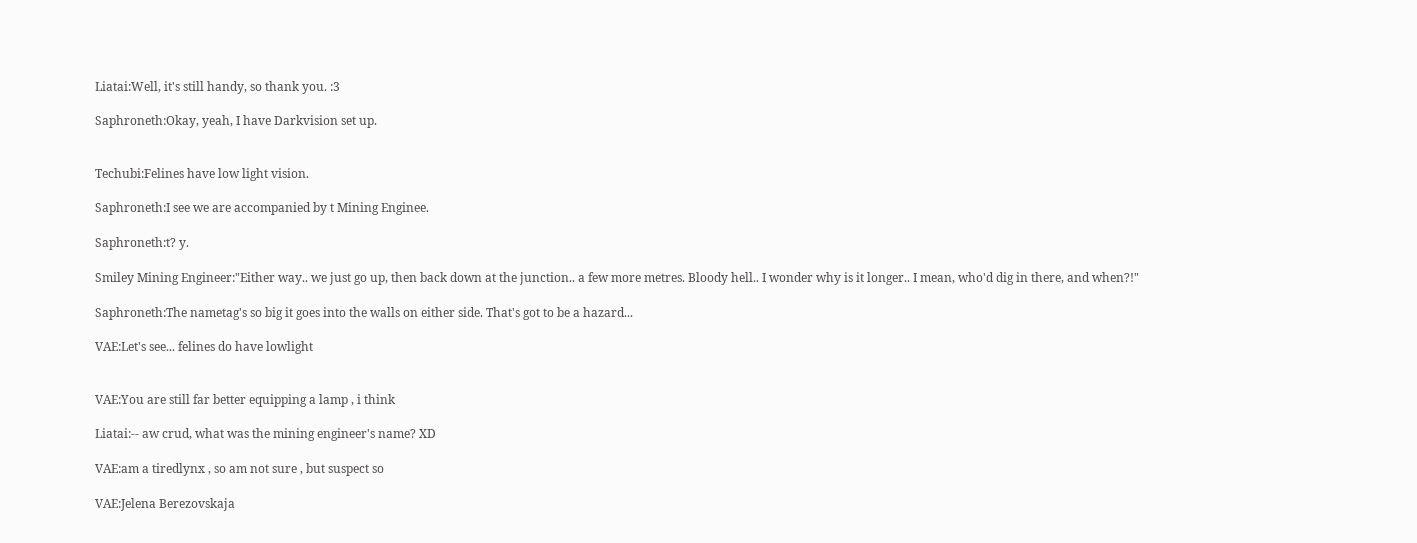Liatai:Well, it's still handy, so thank you. :3

Saphroneth:Okay, yeah, I have Darkvision set up.


Techubi:Felines have low light vision.

Saphroneth:I see we are accompanied by t Mining Enginee.

Saphroneth:t? y.

Smiley Mining Engineer:"Either way.. we just go up, then back down at the junction.. a few more metres. Bloody hell.. I wonder why is it longer.. I mean, who'd dig in there, and when?!"

Saphroneth:The nametag's so big it goes into the walls on either side. That's got to be a hazard...

VAE:Let's see... felines do have lowlight


VAE:You are still far better equipping a lamp , i think

Liatai:-- aw crud, what was the mining engineer's name? XD

VAE:am a tiredlynx , so am not sure , but suspect so

VAE:Jelena Berezovskaja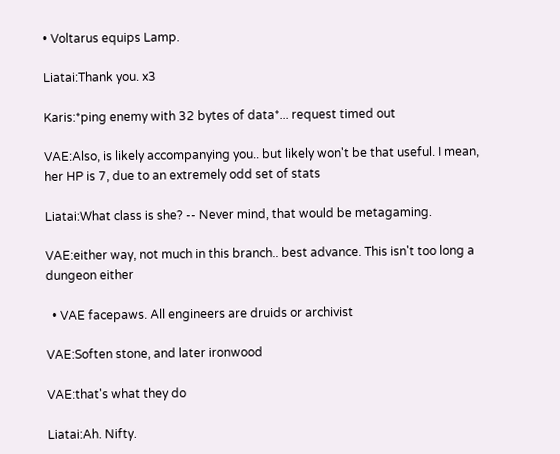• Voltarus equips Lamp.

Liatai:Thank you. x3

Karis:*ping enemy with 32 bytes of data*... request timed out

VAE:Also, is likely accompanying you.. but likely won't be that useful. I mean, her HP is 7, due to an extremely odd set of stats

Liatai:What class is she? -- Never mind, that would be metagaming.

VAE:either way, not much in this branch.. best advance. This isn't too long a dungeon either

  • VAE facepaws. All engineers are druids or archivist

VAE:Soften stone, and later ironwood

VAE:that's what they do

Liatai:Ah. Nifty.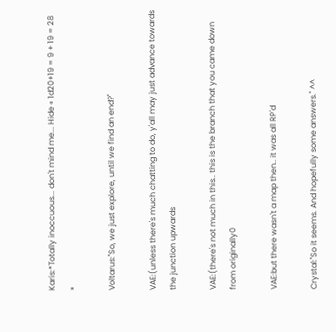Karis:*Totally inoccuous... don't mind me... Hide « 1d20+19 = 9 + 19 = 28 »

Voltarus:"So, we just explore, until we find an end?"

VAE:(unless there's much chatting to do, y'all may just advance towards the junction upwards

VAE:(there's not much in this.. this is the branch that you came down from originally0

VAE:but there wasn't a map then.. it was all RP'd

Crystal:"So it seems. And hopefully some answers." ^^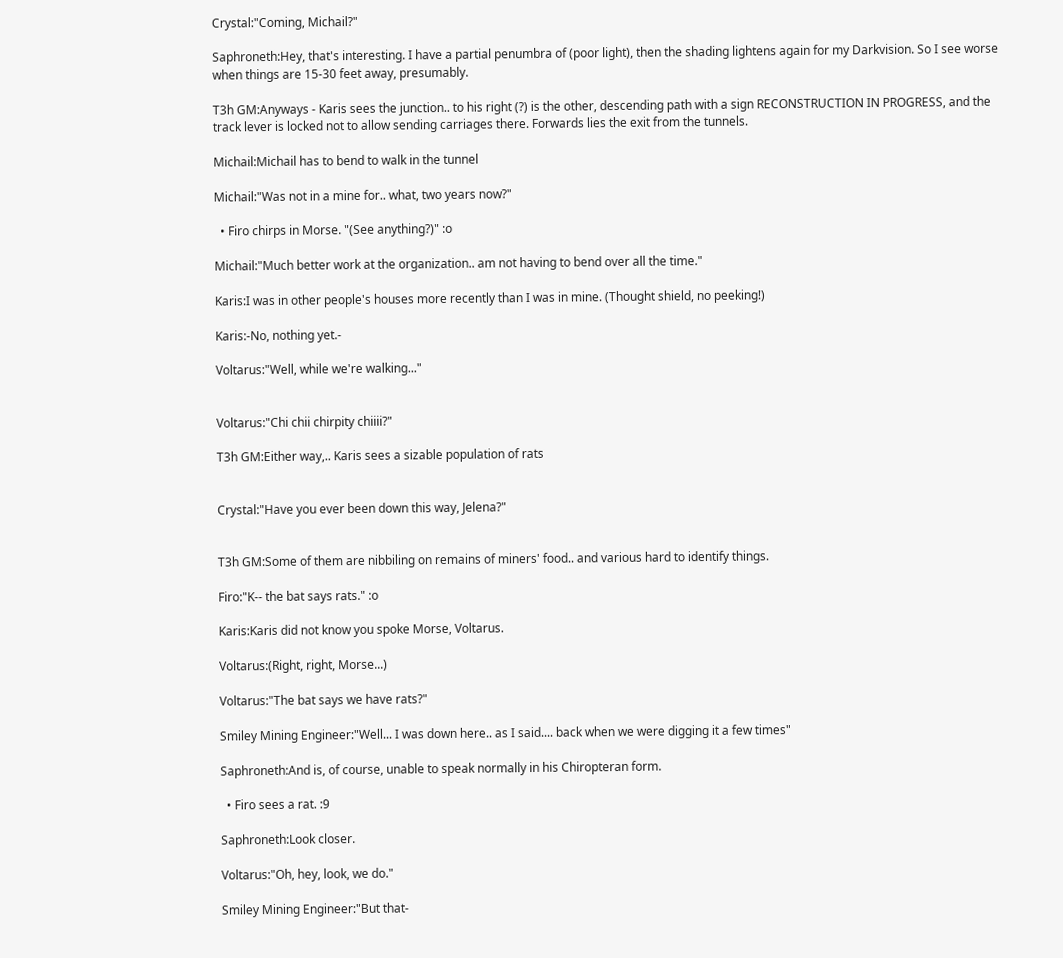Crystal:"Coming, Michail?"

Saphroneth:Hey, that's interesting. I have a partial penumbra of (poor light), then the shading lightens again for my Darkvision. So I see worse when things are 15-30 feet away, presumably.

T3h GM:Anyways - Karis sees the junction.. to his right (?) is the other, descending path with a sign RECONSTRUCTION IN PROGRESS, and the track lever is locked not to allow sending carriages there. Forwards lies the exit from the tunnels.

Michail:Michail has to bend to walk in the tunnel

Michail:"Was not in a mine for.. what, two years now?"

  • Firo chirps in Morse. "(See anything?)" :o

Michail:"Much better work at the organization.. am not having to bend over all the time."

Karis:I was in other people's houses more recently than I was in mine. (Thought shield, no peeking!)

Karis:-No, nothing yet.-

Voltarus:"Well, while we're walking..."


Voltarus:"Chi chii chirpity chiiii?"

T3h GM:Either way,.. Karis sees a sizable population of rats


Crystal:"Have you ever been down this way, Jelena?"


T3h GM:Some of them are nibbiling on remains of miners' food.. and various hard to identify things.

Firo:"K-- the bat says rats." :o

Karis:Karis did not know you spoke Morse, Voltarus.

Voltarus:(Right, right, Morse...)

Voltarus:"The bat says we have rats?"

Smiley Mining Engineer:"Well... I was down here.. as I said.... back when we were digging it a few times"

Saphroneth:And is, of course, unable to speak normally in his Chiropteran form.

  • Firo sees a rat. :9

Saphroneth:Look closer.

Voltarus:"Oh, hey, look, we do."

Smiley Mining Engineer:"But that-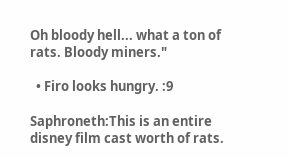Oh bloody hell... what a ton of rats. Bloody miners."

  • Firo looks hungry. :9

Saphroneth:This is an entire disney film cast worth of rats.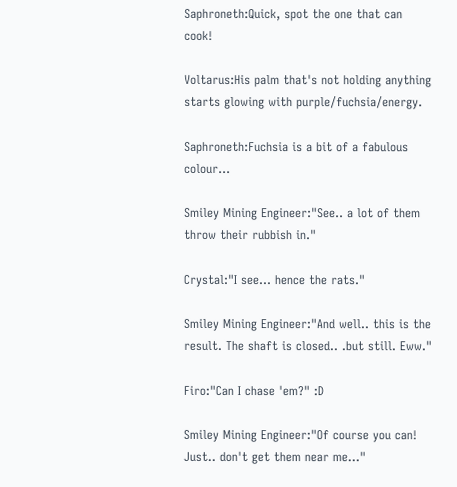Saphroneth:Quick, spot the one that can cook!

Voltarus:His palm that's not holding anything starts glowing with purple/fuchsia/energy.

Saphroneth:Fuchsia is a bit of a fabulous colour...

Smiley Mining Engineer:"See.. a lot of them throw their rubbish in."

Crystal:"I see... hence the rats."

Smiley Mining Engineer:"And well.. this is the result. The shaft is closed.. .but still. Eww."

Firo:"Can I chase 'em?" :D

Smiley Mining Engineer:"Of course you can! Just.. don't get them near me..."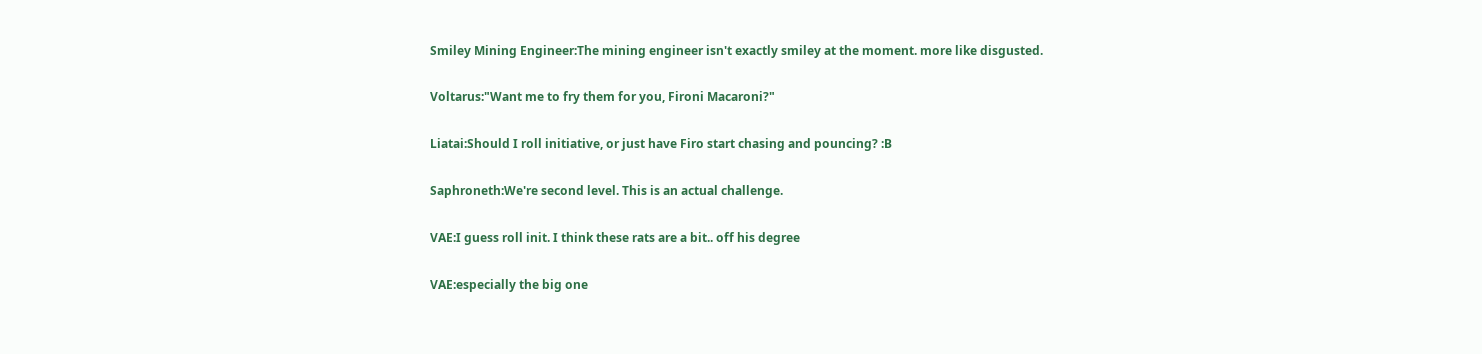Smiley Mining Engineer:The mining engineer isn't exactly smiley at the moment. more like disgusted.

Voltarus:"Want me to fry them for you, Fironi Macaroni?"

Liatai:Should I roll initiative, or just have Firo start chasing and pouncing? :B

Saphroneth:We're second level. This is an actual challenge.

VAE:I guess roll init. I think these rats are a bit.. off his degree

VAE:especially the big one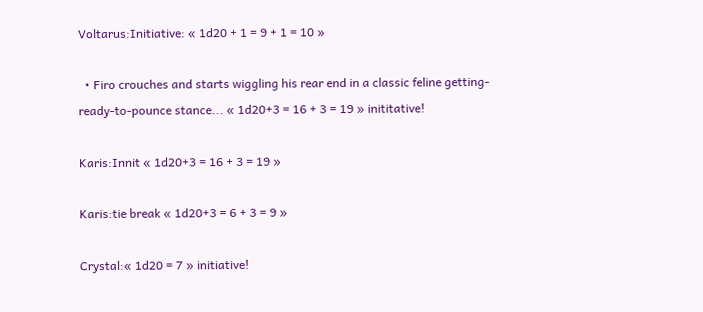Voltarus:Initiative: « 1d20 + 1 = 9 + 1 = 10 »

  • Firo crouches and starts wiggling his rear end in a classic feline getting-ready-to-pounce stance... « 1d20+3 = 16 + 3 = 19 » inititative!

Karis:Innit « 1d20+3 = 16 + 3 = 19 »

Karis:tie break « 1d20+3 = 6 + 3 = 9 »

Crystal:« 1d20 = 7 » initiative!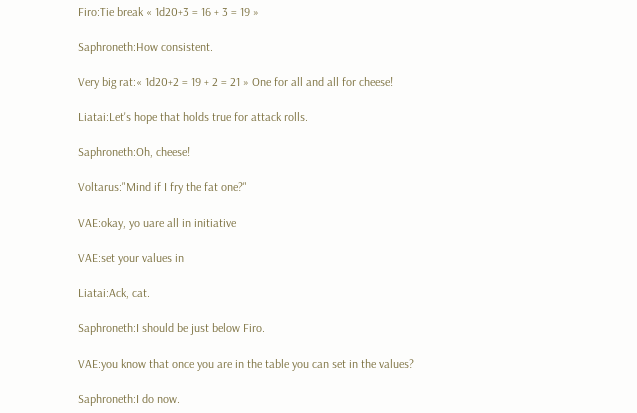Firo:Tie break « 1d20+3 = 16 + 3 = 19 »

Saphroneth:How consistent.

Very big rat:« 1d20+2 = 19 + 2 = 21 » One for all and all for cheese!

Liatai:Let's hope that holds true for attack rolls.

Saphroneth:Oh, cheese!

Voltarus:"Mind if I fry the fat one?"

VAE:okay, yo uare all in initiative

VAE:set your values in

Liatai:Ack, cat.

Saphroneth:I should be just below Firo.

VAE:you know that once you are in the table you can set in the values?

Saphroneth:I do now.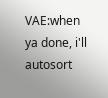VAE:when ya done, i'll autosort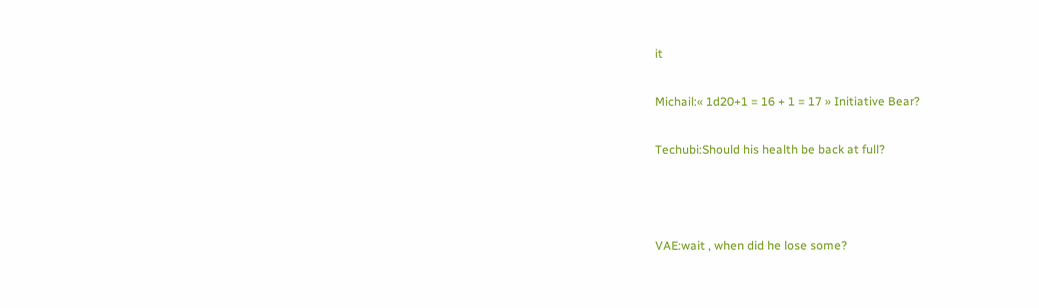it

Michail:« 1d20+1 = 16 + 1 = 17 » Initiative Bear?

Techubi:Should his health be back at full?



VAE:wait , when did he lose some?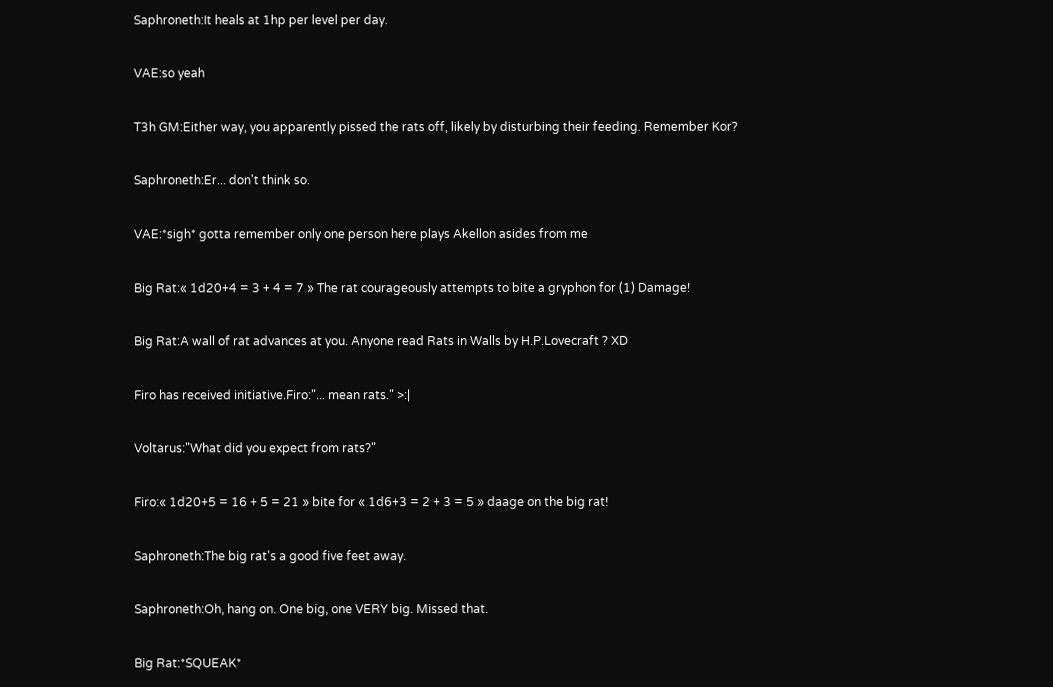Saphroneth:It heals at 1hp per level per day.

VAE:so yeah

T3h GM:Either way, you apparently pissed the rats off, likely by disturbing their feeding. Remember Kor?

Saphroneth:Er... don't think so.

VAE:*sigh* gotta remember only one person here plays Akellon asides from me

Big Rat:« 1d20+4 = 3 + 4 = 7 » The rat courageously attempts to bite a gryphon for (1) Damage!

Big Rat:A wall of rat advances at you. Anyone read Rats in Walls by H.P.Lovecraft ? XD

Firo has received initiative.Firo:"... mean rats." >:|

Voltarus:"What did you expect from rats?"

Firo:« 1d20+5 = 16 + 5 = 21 » bite for « 1d6+3 = 2 + 3 = 5 » daage on the big rat!

Saphroneth:The big rat's a good five feet away.

Saphroneth:Oh, hang on. One big, one VERY big. Missed that.

Big Rat:*SQUEAK*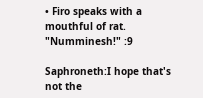• Firo speaks with a mouthful of rat. "Numminesh!" :9

Saphroneth:I hope that's not the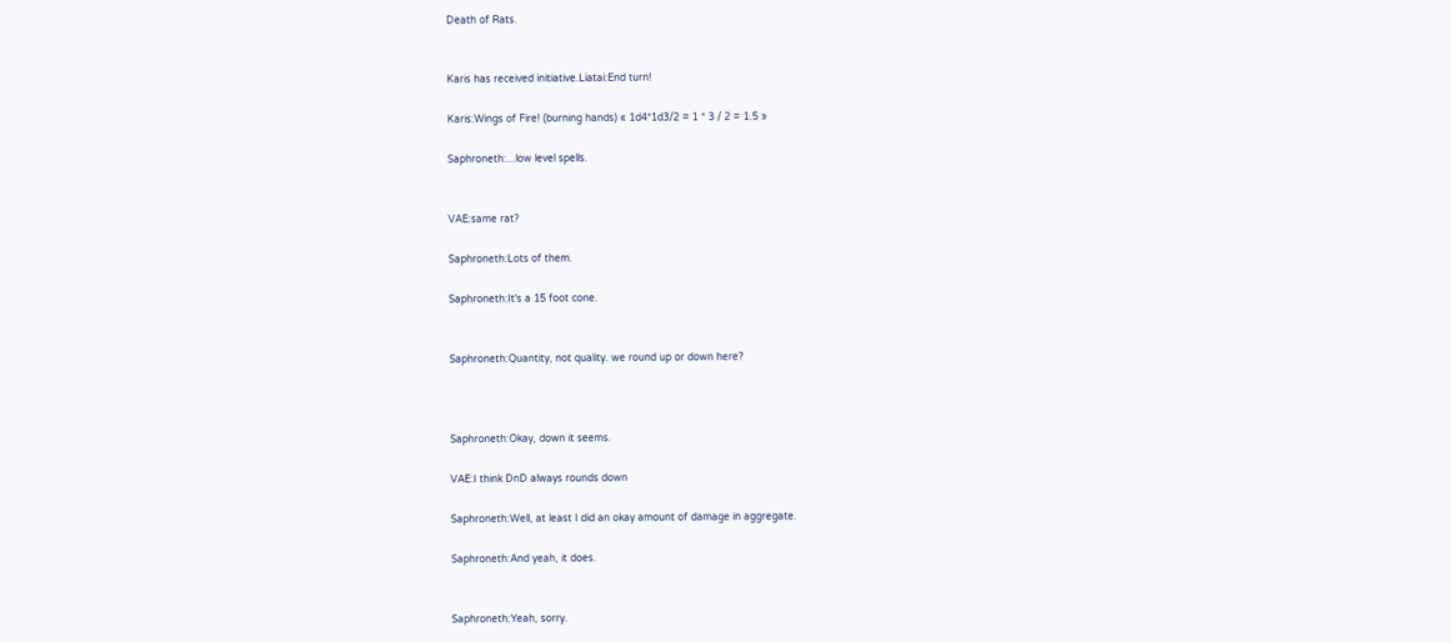Death of Rats.


Karis has received initiative.Liatai:End turn!

Karis:Wings of Fire! (burning hands) « 1d4*1d3/2 = 1 * 3 / 2 = 1.5 »

Saphroneth:...low level spells.


VAE:same rat?

Saphroneth:Lots of them.

Saphroneth:It's a 15 foot cone.


Saphroneth:Quantity, not quality. we round up or down here?



Saphroneth:Okay, down it seems.

VAE:I think DnD always rounds down

Saphroneth:Well, at least I did an okay amount of damage in aggregate.

Saphroneth:And yeah, it does.


Saphroneth:Yeah, sorry.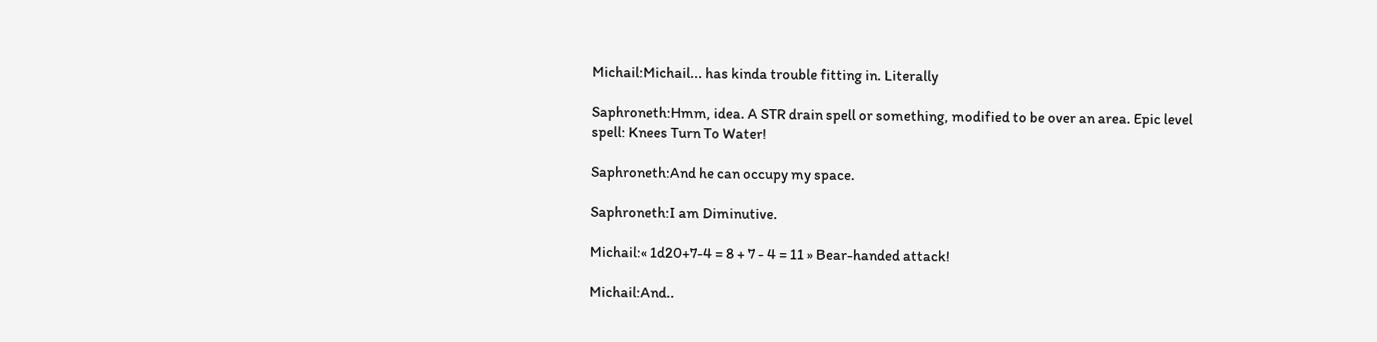Michail:Michail... has kinda trouble fitting in. Literally

Saphroneth:Hmm, idea. A STR drain spell or something, modified to be over an area. Epic level spell: Knees Turn To Water!

Saphroneth:And he can occupy my space.

Saphroneth:I am Diminutive.

Michail:« 1d20+7-4 = 8 + 7 - 4 = 11 » Bear-handed attack!

Michail:And..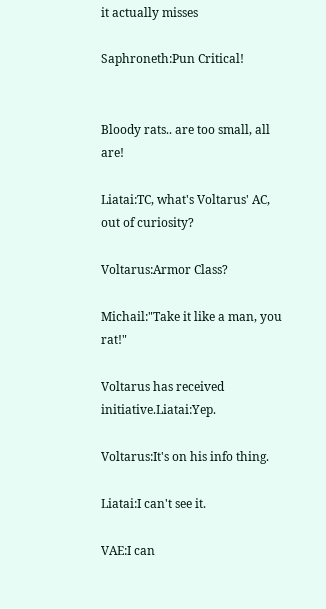it actually misses

Saphroneth:Pun Critical!


Bloody rats.. are too small, all are!

Liatai:TC, what's Voltarus' AC, out of curiosity?

Voltarus:Armor Class?

Michail:"Take it like a man, you rat!"

Voltarus has received initiative.Liatai:Yep.

Voltarus:It's on his info thing.

Liatai:I can't see it.

VAE:I can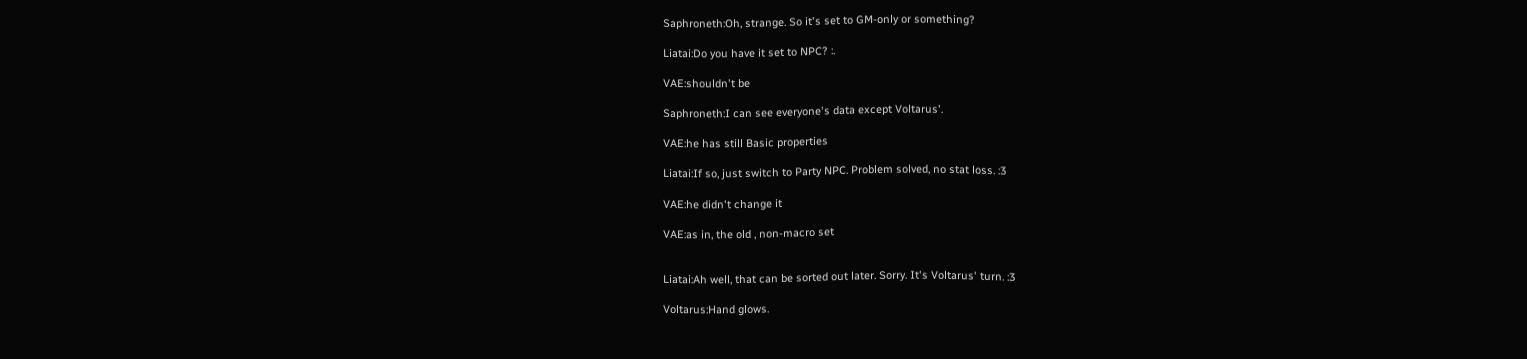Saphroneth:Oh, strange. So it's set to GM-only or something?

Liatai:Do you have it set to NPC? :.

VAE:shouldn't be

Saphroneth:I can see everyone's data except Voltarus'.

VAE:he has still Basic properties

Liatai:If so, just switch to Party NPC. Problem solved, no stat loss. :3

VAE:he didn't change it

VAE:as in, the old , non-macro set


Liatai:Ah well, that can be sorted out later. Sorry. It's Voltarus' turn. :3

Voltarus:Hand glows.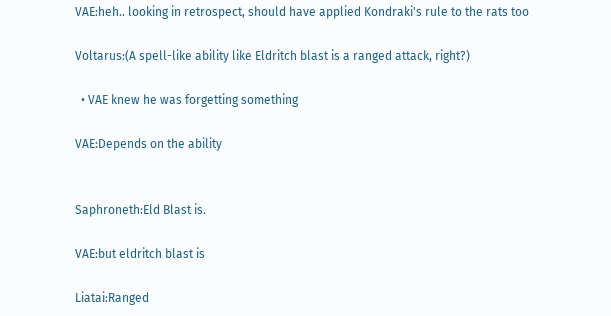VAE:heh.. looking in retrospect, should have applied Kondraki's rule to the rats too

Voltarus:(A spell-like ability like Eldritch blast is a ranged attack, right?)

  • VAE knew he was forgetting something

VAE:Depends on the ability


Saphroneth:Eld Blast is.

VAE:but eldritch blast is

Liatai:Ranged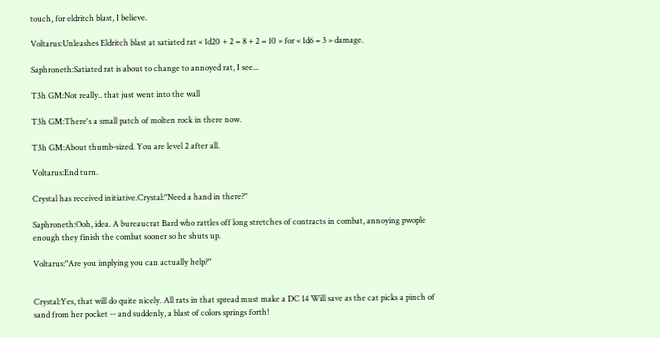touch, for eldritch blast, I believe.

Voltarus:Unleashes Eldritch blast at satiated rat « 1d20 + 2 = 8 + 2 = 10 » for « 1d6 = 3 » damage.

Saphroneth:Satiated rat is about to change to annoyed rat, I see...

T3h GM:Not really.. that just went into the wall

T3h GM:There's a small patch of molten rock in there now.

T3h GM:About thumb-sized. You are level 2 after all.

Voltarus:End turn.

Crystal has received initiative.Crystal:"Need a hand in there?"

Saphroneth:Ooh, idea. A bureaucrat Bard who rattles off long stretches of contracts in combat, annoying pwople enough they finish the combat sooner so he shuts up.

Voltarus:"Are you implying you can actually help?"


Crystal:Yes, that will do quite nicely. All rats in that spread must make a DC 14 Will save as the cat picks a pinch of sand from her pocket -- and suddenly, a blast of colors springs forth!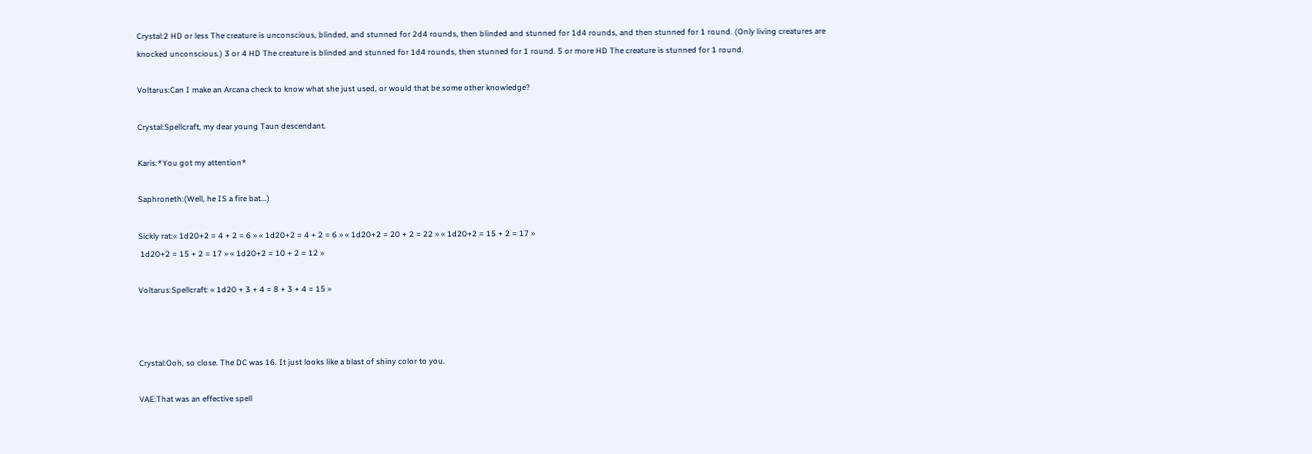Crystal:2 HD or less The creature is unconscious, blinded, and stunned for 2d4 rounds, then blinded and stunned for 1d4 rounds, and then stunned for 1 round. (Only living creatures are knocked unconscious.) 3 or 4 HD The creature is blinded and stunned for 1d4 rounds, then stunned for 1 round. 5 or more HD The creature is stunned for 1 round.

Voltarus:Can I make an Arcana check to know what she just used, or would that be some other knowledge?

Crystal:Spellcraft, my dear young Taun descendant.

Karis:*You got my attention*

Saphroneth:(Well, he IS a fire bat...)

Sickly rat:« 1d20+2 = 4 + 2 = 6 » « 1d20+2 = 4 + 2 = 6 » « 1d20+2 = 20 + 2 = 22 » « 1d20+2 = 15 + 2 = 17 »
 1d20+2 = 15 + 2 = 17 » « 1d20+2 = 10 + 2 = 12 »

Voltarus:Spellcraft: « 1d20 + 3 + 4 = 8 + 3 + 4 = 15 »



Crystal:Ooh, so close. The DC was 16. It just looks like a blast of shiny color to you.

VAE:That was an effective spell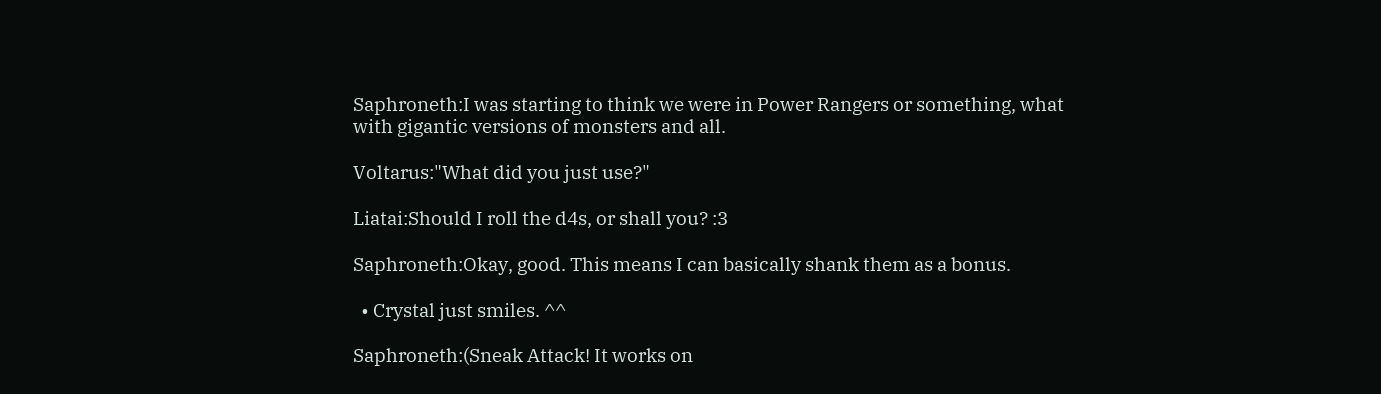Saphroneth:I was starting to think we were in Power Rangers or something, what with gigantic versions of monsters and all.

Voltarus:"What did you just use?"

Liatai:Should I roll the d4s, or shall you? :3

Saphroneth:Okay, good. This means I can basically shank them as a bonus.

  • Crystal just smiles. ^^

Saphroneth:(Sneak Attack! It works on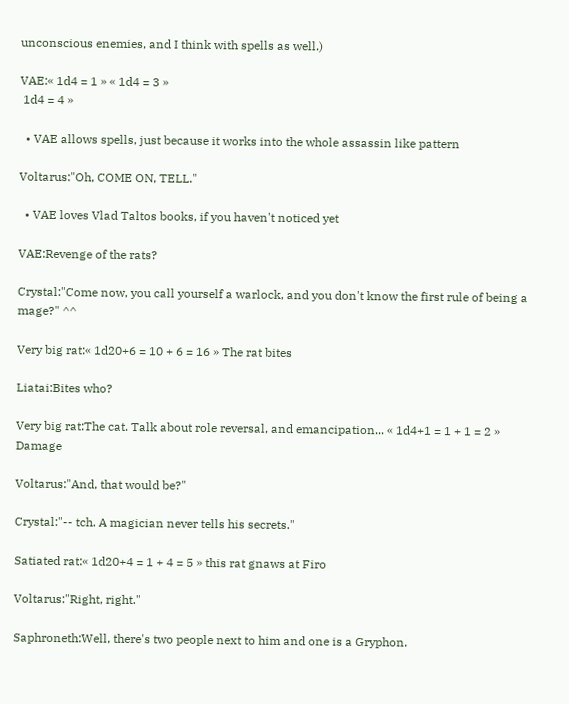unconscious enemies, and I think with spells as well.)

VAE:« 1d4 = 1 » « 1d4 = 3 »
 1d4 = 4 »

  • VAE allows spells, just because it works into the whole assassin like pattern

Voltarus:"Oh, COME ON, TELL."

  • VAE loves Vlad Taltos books, if you haven't noticed yet

VAE:Revenge of the rats?

Crystal:"Come now, you call yourself a warlock, and you don't know the first rule of being a mage?" ^^

Very big rat:« 1d20+6 = 10 + 6 = 16 » The rat bites

Liatai:Bites who?

Very big rat:The cat. Talk about role reversal, and emancipation... « 1d4+1 = 1 + 1 = 2 » Damage

Voltarus:"And, that would be?"

Crystal:"-- tch. A magician never tells his secrets."

Satiated rat:« 1d20+4 = 1 + 4 = 5 » this rat gnaws at Firo

Voltarus:"Right, right."

Saphroneth:Well, there's two people next to him and one is a Gryphon.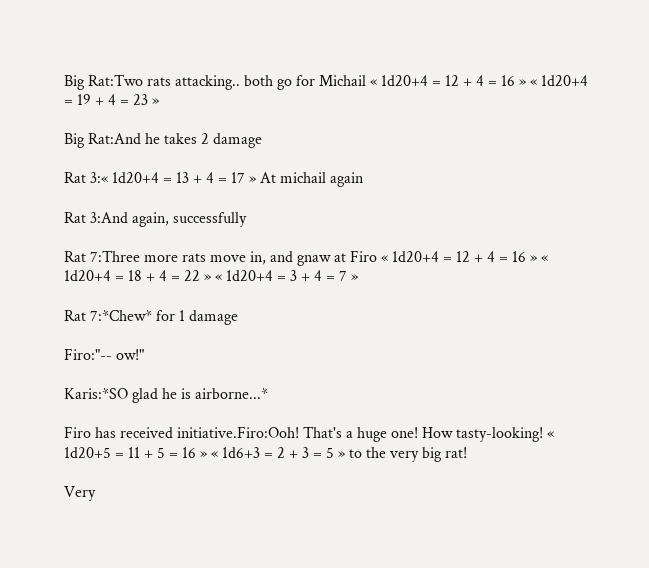Big Rat:Two rats attacking.. both go for Michail « 1d20+4 = 12 + 4 = 16 » « 1d20+4 = 19 + 4 = 23 »

Big Rat:And he takes 2 damage

Rat 3:« 1d20+4 = 13 + 4 = 17 » At michail again

Rat 3:And again, successfully

Rat 7:Three more rats move in, and gnaw at Firo « 1d20+4 = 12 + 4 = 16 » « 1d20+4 = 18 + 4 = 22 » « 1d20+4 = 3 + 4 = 7 »

Rat 7:*Chew* for 1 damage

Firo:"-- ow!"

Karis:*SO glad he is airborne...*

Firo has received initiative.Firo:Ooh! That's a huge one! How tasty-looking! « 1d20+5 = 11 + 5 = 16 » « 1d6+3 = 2 + 3 = 5 » to the very big rat!

Very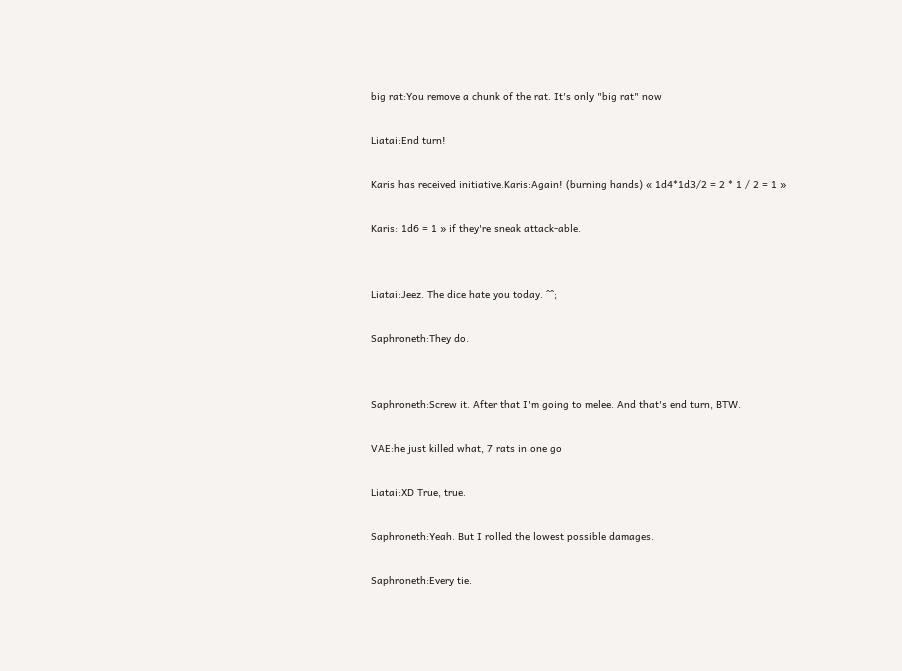big rat:You remove a chunk of the rat. It's only "big rat" now

Liatai:End turn!

Karis has received initiative.Karis:Again! (burning hands) « 1d4*1d3/2 = 2 * 1 / 2 = 1 »

Karis: 1d6 = 1 » if they're sneak attack-able.


Liatai:Jeez. The dice hate you today. ^^;

Saphroneth:They do.


Saphroneth:Screw it. After that I'm going to melee. And that's end turn, BTW.

VAE:he just killed what, 7 rats in one go

Liatai:XD True, true.

Saphroneth:Yeah. But I rolled the lowest possible damages.

Saphroneth:Every tie.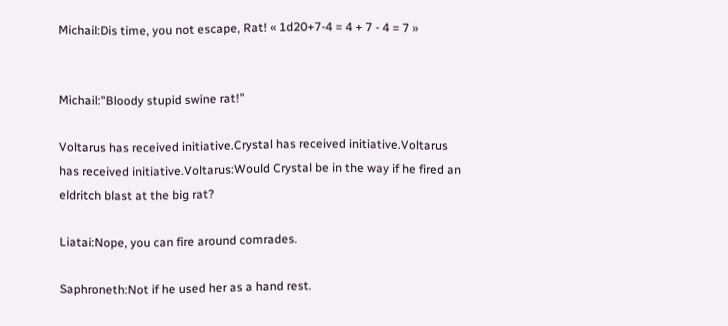Michail:Dis time, you not escape, Rat! « 1d20+7-4 = 4 + 7 - 4 = 7 »


Michail:"Bloody stupid swine rat!"

Voltarus has received initiative.Crystal has received initiative.Voltarus has received initiative.Voltarus:Would Crystal be in the way if he fired an eldritch blast at the big rat?

Liatai:Nope, you can fire around comrades.

Saphroneth:Not if he used her as a hand rest.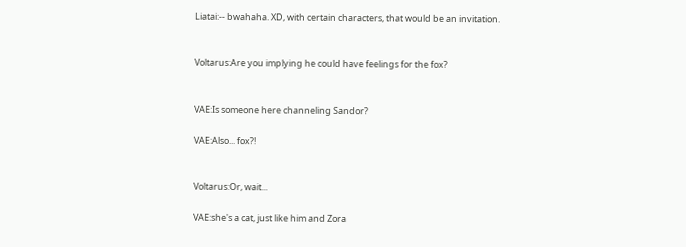Liatai:-- bwahaha. XD, with certain characters, that would be an invitation.


Voltarus:Are you implying he could have feelings for the fox?


VAE:Is someone here channeling Sandor?

VAE:Also... fox?!


Voltarus:Or, wait...

VAE:she's a cat, just like him and Zora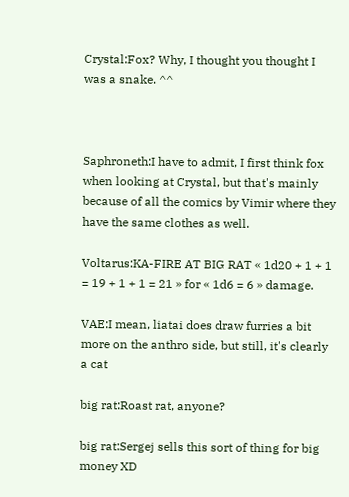Crystal:Fox? Why, I thought you thought I was a snake. ^^



Saphroneth:I have to admit, I first think fox when looking at Crystal, but that's mainly because of all the comics by Vimir where they have the same clothes as well.

Voltarus:KA-FIRE AT BIG RAT « 1d20 + 1 + 1 = 19 + 1 + 1 = 21 » for « 1d6 = 6 » damage.

VAE:I mean, liatai does draw furries a bit more on the anthro side, but still, it's clearly a cat

big rat:Roast rat, anyone?

big rat:Sergej sells this sort of thing for big money XD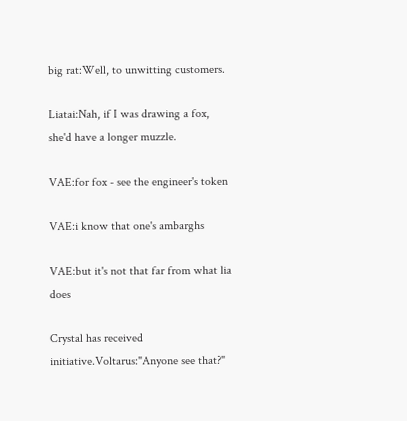big rat:Well, to unwitting customers.

Liatai:Nah, if I was drawing a fox, she'd have a longer muzzle.

VAE:for fox - see the engineer's token

VAE:i know that one's ambarghs

VAE:but it's not that far from what lia does

Crystal has received initiative.Voltarus:"Anyone see that?"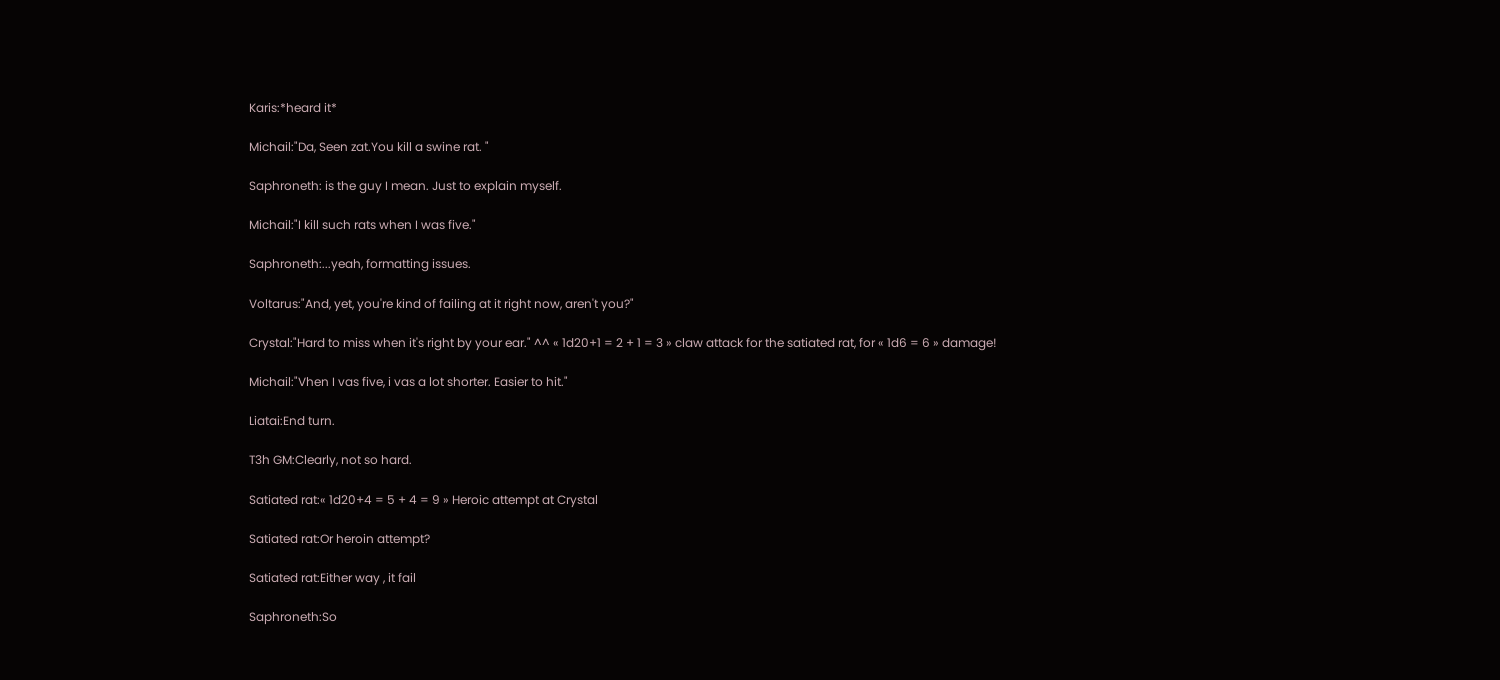Karis:*heard it*

Michail:"Da, Seen zat.You kill a swine rat. "

Saphroneth: is the guy I mean. Just to explain myself.

Michail:"I kill such rats when I was five."

Saphroneth:...yeah, formatting issues.

Voltarus:"And, yet, you're kind of failing at it right now, aren't you?"

Crystal:"Hard to miss when it's right by your ear." ^^ « 1d20+1 = 2 + 1 = 3 » claw attack for the satiated rat, for « 1d6 = 6 » damage!

Michail:"Vhen I vas five, i vas a lot shorter. Easier to hit."

Liatai:End turn.

T3h GM:Clearly, not so hard.

Satiated rat:« 1d20+4 = 5 + 4 = 9 » Heroic attempt at Crystal

Satiated rat:Or heroin attempt?

Satiated rat:Either way , it fail

Saphroneth:So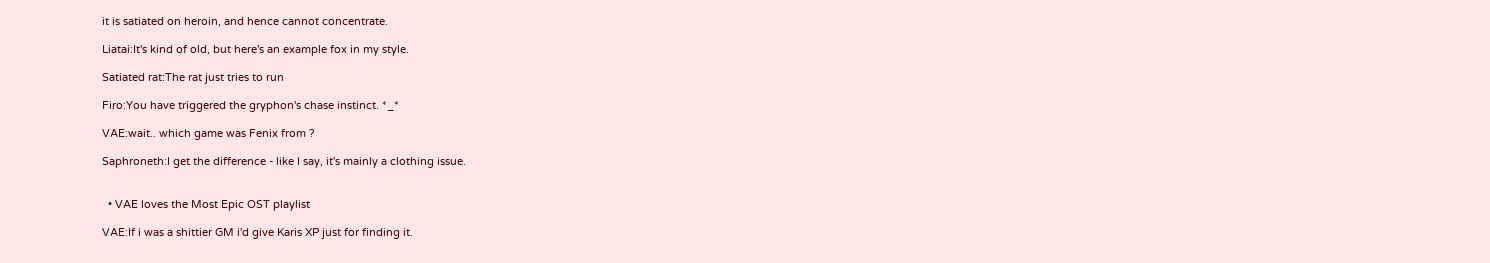it is satiated on heroin, and hence cannot concentrate.

Liatai:It's kind of old, but here's an example fox in my style.

Satiated rat:The rat just tries to run

Firo:You have triggered the gryphon's chase instinct. *_*

VAE:wait.. which game was Fenix from ?

Saphroneth:I get the difference - like I say, it's mainly a clothing issue.


  • VAE loves the Most Epic OST playlist

VAE:If i was a shittier GM i'd give Karis XP just for finding it.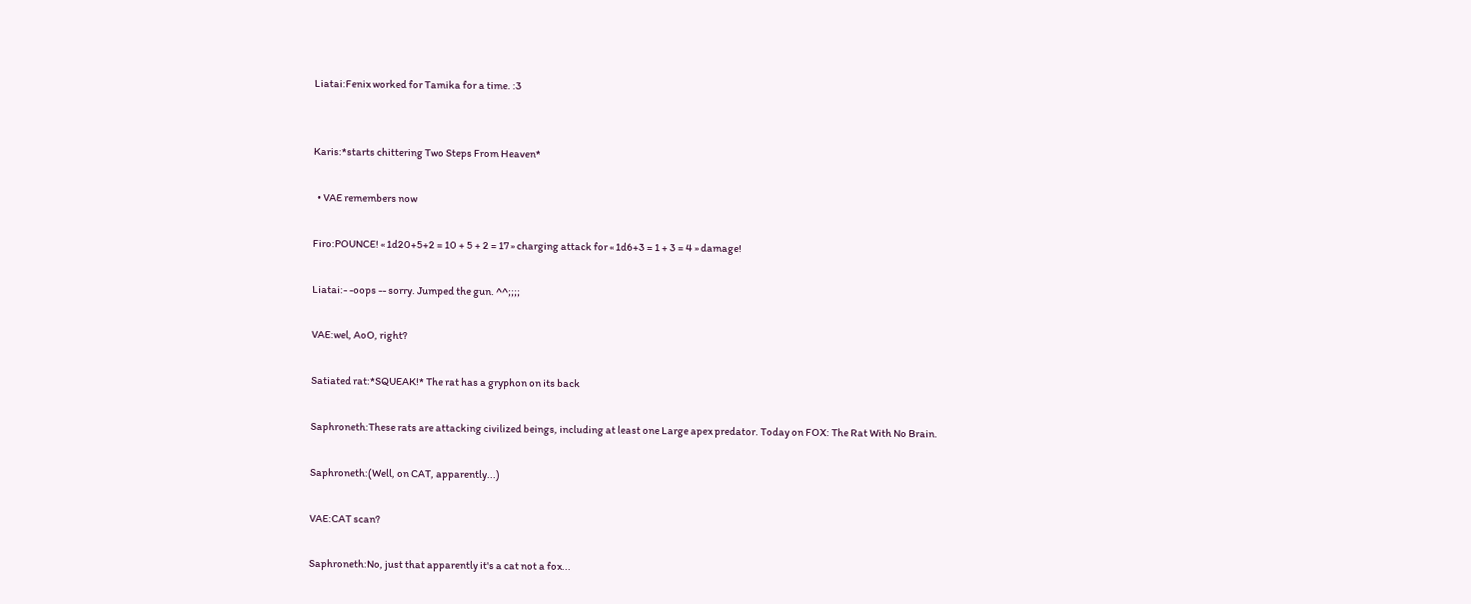Liatai:Fenix worked for Tamika for a time. :3


Karis:*starts chittering Two Steps From Heaven*

  • VAE remembers now

Firo:POUNCE! « 1d20+5+2 = 10 + 5 + 2 = 17 » charging attack for « 1d6+3 = 1 + 3 = 4 » damage!

Liatai:- -oops -- sorry. Jumped the gun. ^^;;;;

VAE:wel, AoO, right?

Satiated rat:*SQUEAK!* The rat has a gryphon on its back

Saphroneth:These rats are attacking civilized beings, including at least one Large apex predator. Today on FOX: The Rat With No Brain.

Saphroneth:(Well, on CAT, apparently...)

VAE:CAT scan?

Saphroneth:No, just that apparently it's a cat not a fox...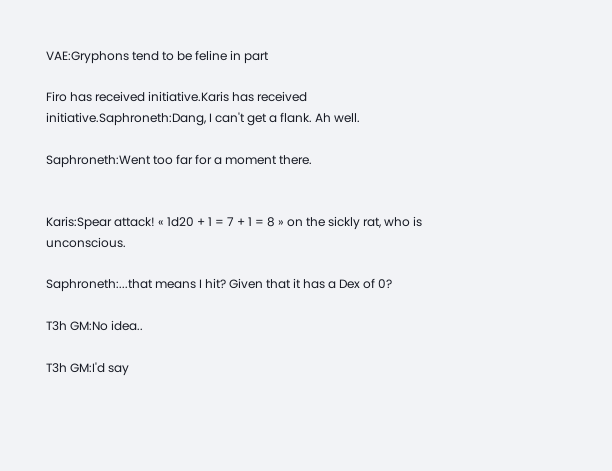VAE:Gryphons tend to be feline in part

Firo has received initiative.Karis has received initiative.Saphroneth:Dang, I can't get a flank. Ah well.

Saphroneth:Went too far for a moment there.


Karis:Spear attack! « 1d20 + 1 = 7 + 1 = 8 » on the sickly rat, who is unconscious.

Saphroneth:...that means I hit? Given that it has a Dex of 0?

T3h GM:No idea..

T3h GM:I'd say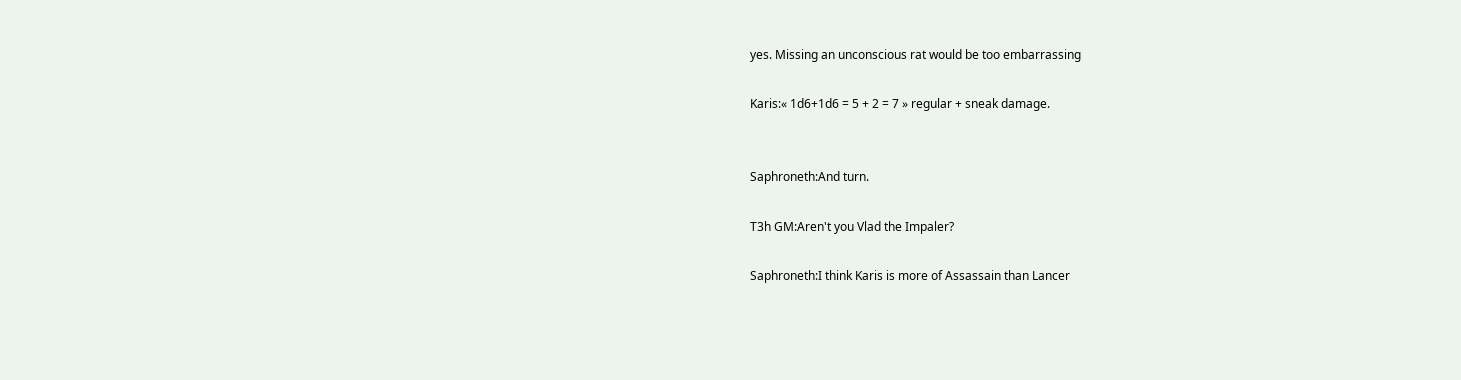yes. Missing an unconscious rat would be too embarrassing

Karis:« 1d6+1d6 = 5 + 2 = 7 » regular + sneak damage.


Saphroneth:And turn.

T3h GM:Aren't you Vlad the Impaler?

Saphroneth:I think Karis is more of Assassain than Lancer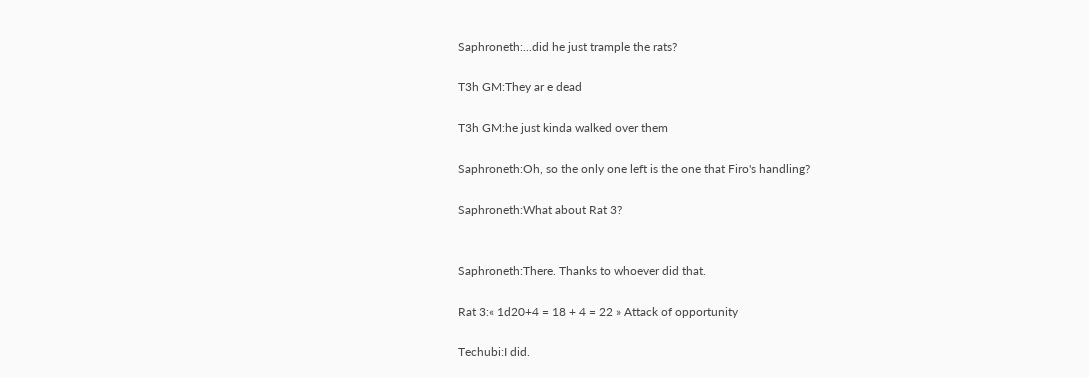Saphroneth:...did he just trample the rats?

T3h GM:They ar e dead

T3h GM:he just kinda walked over them

Saphroneth:Oh, so the only one left is the one that Firo's handling?

Saphroneth:What about Rat 3?


Saphroneth:There. Thanks to whoever did that.

Rat 3:« 1d20+4 = 18 + 4 = 22 » Attack of opportunity

Techubi:I did.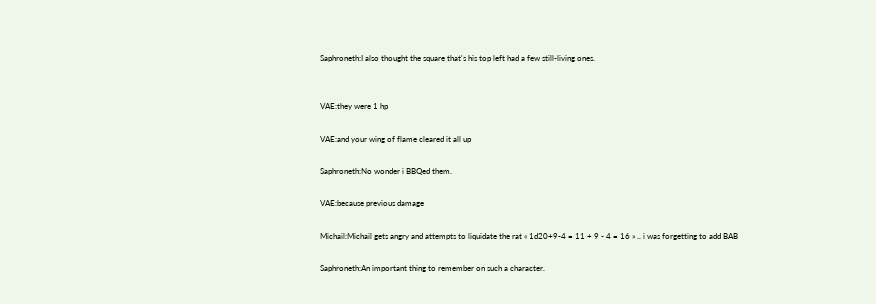Saphroneth:I also thought the square that's his top left had a few still-living ones.


VAE:they were 1 hp

VAE:and your wing of flame cleared it all up

Saphroneth:No wonder i BBQed them.

VAE:because previous damage

Michail:Michail gets angry and attempts to liquidate the rat « 1d20+9-4 = 11 + 9 - 4 = 16 » .. i was forgetting to add BAB

Saphroneth:An important thing to remember on such a character.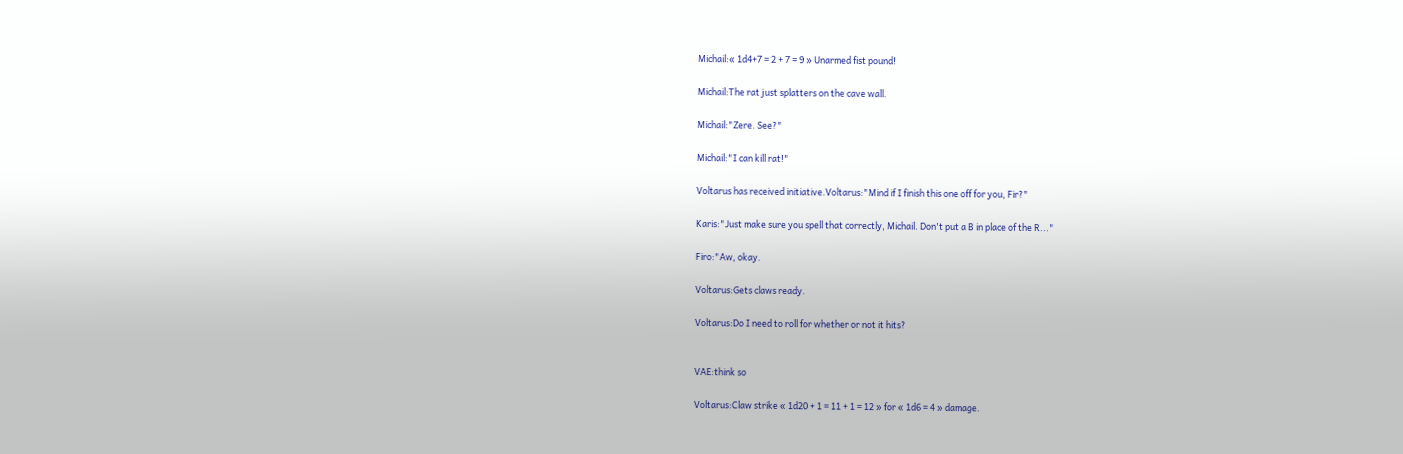Michail:« 1d4+7 = 2 + 7 = 9 » Unarmed fist pound!

Michail:The rat just splatters on the cave wall.

Michail:"Zere. See?"

Michail:"I can kill rat!"

Voltarus has received initiative.Voltarus:"Mind if I finish this one off for you, Fir?"

Karis:"Just make sure you spell that correctly, Michail. Don't put a B in place of the R..."

Firo:"Aw, okay.

Voltarus:Gets claws ready.

Voltarus:Do I need to roll for whether or not it hits?


VAE:think so

Voltarus:Claw strike « 1d20 + 1 = 11 + 1 = 12 » for « 1d6 = 4 » damage.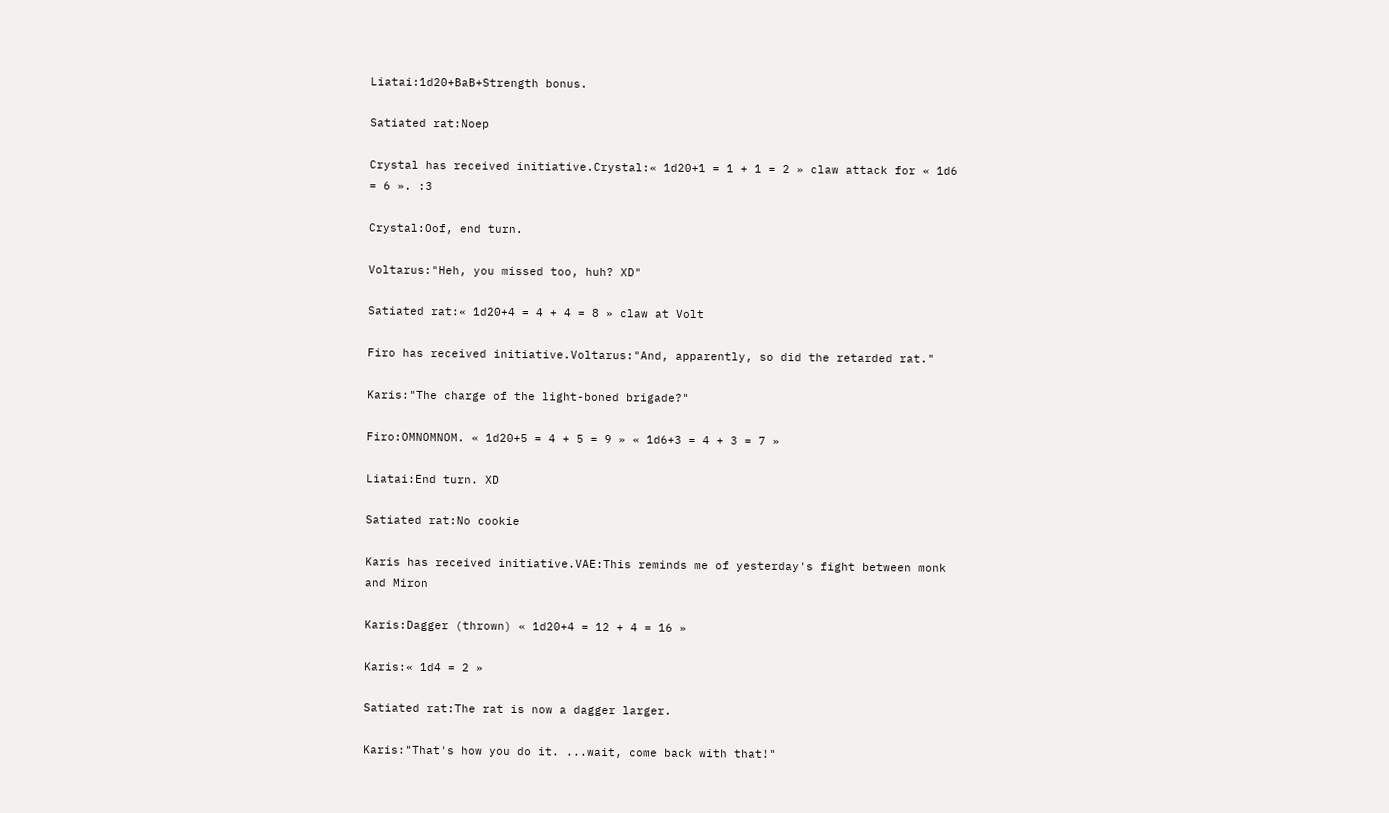Liatai:1d20+BaB+Strength bonus.

Satiated rat:Noep

Crystal has received initiative.Crystal:« 1d20+1 = 1 + 1 = 2 » claw attack for « 1d6 = 6 ». :3

Crystal:Oof, end turn.

Voltarus:"Heh, you missed too, huh? XD"

Satiated rat:« 1d20+4 = 4 + 4 = 8 » claw at Volt

Firo has received initiative.Voltarus:"And, apparently, so did the retarded rat."

Karis:"The charge of the light-boned brigade?"

Firo:OMNOMNOM. « 1d20+5 = 4 + 5 = 9 » « 1d6+3 = 4 + 3 = 7 »

Liatai:End turn. XD

Satiated rat:No cookie

Karis has received initiative.VAE:This reminds me of yesterday's fight between monk and Miron

Karis:Dagger (thrown) « 1d20+4 = 12 + 4 = 16 »

Karis:« 1d4 = 2 »

Satiated rat:The rat is now a dagger larger.

Karis:"That's how you do it. ...wait, come back with that!"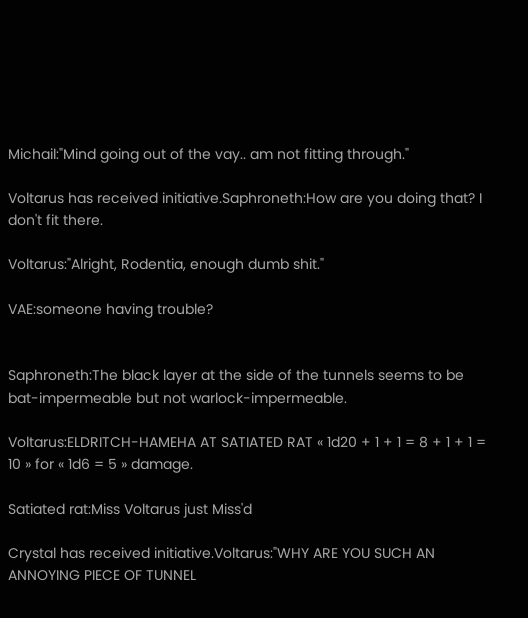Michail:"Mind going out of the vay.. am not fitting through."

Voltarus has received initiative.Saphroneth:How are you doing that? I don't fit there.

Voltarus:"Alright, Rodentia, enough dumb shit."

VAE:someone having trouble?


Saphroneth:The black layer at the side of the tunnels seems to be bat-impermeable but not warlock-impermeable.

Voltarus:ELDRITCH-HAMEHA AT SATIATED RAT « 1d20 + 1 + 1 = 8 + 1 + 1 = 10 » for « 1d6 = 5 » damage.

Satiated rat:Miss Voltarus just Miss'd

Crystal has received initiative.Voltarus:"WHY ARE YOU SUCH AN ANNOYING PIECE OF TUNNEL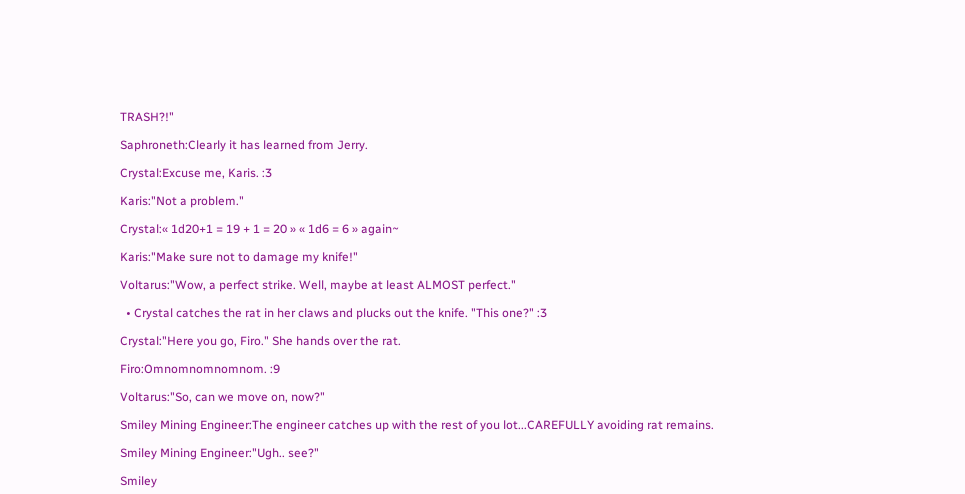TRASH?!"

Saphroneth:Clearly it has learned from Jerry.

Crystal:Excuse me, Karis. :3

Karis:"Not a problem."

Crystal:« 1d20+1 = 19 + 1 = 20 » « 1d6 = 6 » again~

Karis:"Make sure not to damage my knife!"

Voltarus:"Wow, a perfect strike. Well, maybe at least ALMOST perfect."

  • Crystal catches the rat in her claws and plucks out the knife. "This one?" :3

Crystal:"Here you go, Firo." She hands over the rat.

Firo:Omnomnomnomnom. :9

Voltarus:"So, can we move on, now?"

Smiley Mining Engineer:The engineer catches up with the rest of you lot...CAREFULLY avoiding rat remains.

Smiley Mining Engineer:"Ugh.. see?"

Smiley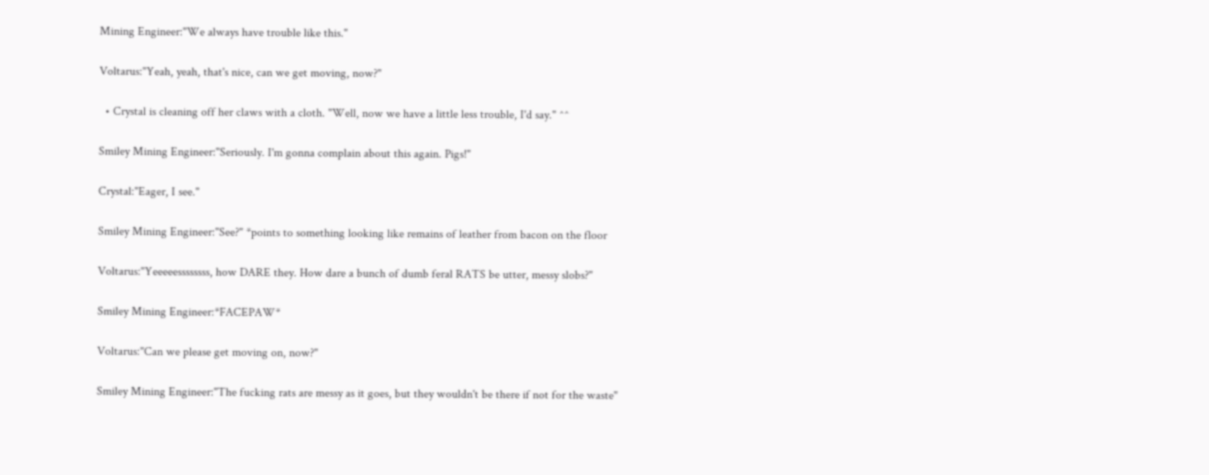Mining Engineer:"We always have trouble like this."

Voltarus:"Yeah, yeah, that's nice, can we get moving, now?"

  • Crystal is cleaning off her claws with a cloth. "Well, now we have a little less trouble, I'd say." ^^

Smiley Mining Engineer:"Seriously. I'm gonna complain about this again. Pigs!"

Crystal:"Eager, I see."

Smiley Mining Engineer:"See?" *points to something looking like remains of leather from bacon on the floor

Voltarus:"Yeeeeessssssss, how DARE they. How dare a bunch of dumb feral RATS be utter, messy slobs?"

Smiley Mining Engineer:*FACEPAW*

Voltarus:"Can we please get moving on, now?"

Smiley Mining Engineer:"The fucking rats are messy as it goes, but they wouldn't be there if not for the waste"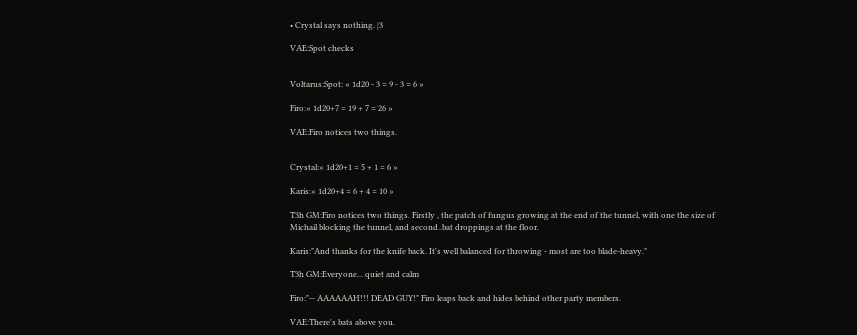• Crystal says nothing. |3

VAE:Spot checks


Voltarus:Spot: « 1d20 - 3 = 9 - 3 = 6 »

Firo:« 1d20+7 = 19 + 7 = 26 »

VAE:Firo notices two things.


Crystal:« 1d20+1 = 5 + 1 = 6 »

Karis:« 1d20+4 = 6 + 4 = 10 »

T3h GM:Firo notices two things. Firstly , the patch of fungus growing at the end of the tunnel, with one the size of Michail blocking the tunnel, and second..bat droppings at the floor.

Karis:"And thanks for the knife back. It's well balanced for throwing - most are too blade-heavy."

T3h GM:Everyone... quiet and calm

Firo:"-- AAAAAAH!!! DEAD GUY!" Firo leaps back and hides behind other party members.

VAE:There's bats above you.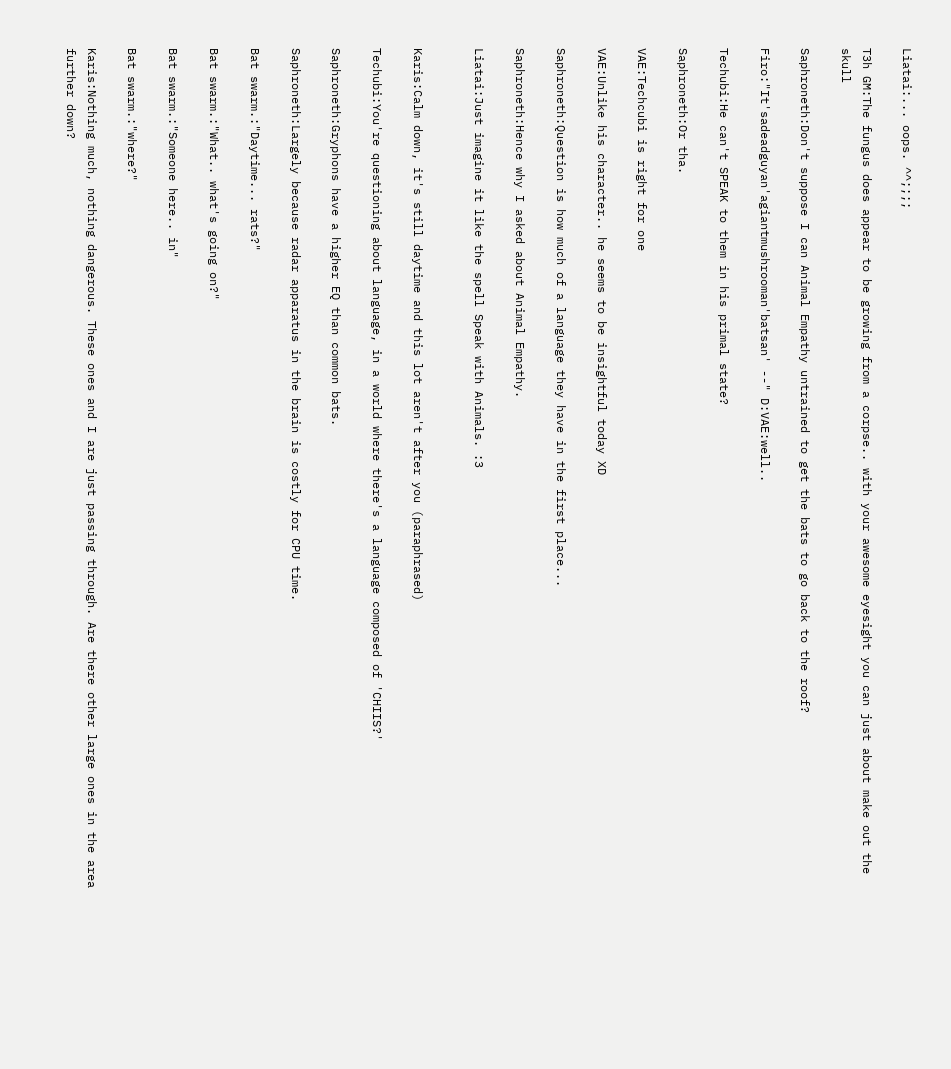Liatai:... oops. ^^;;;;

T3h GM:The fungus does appear to be growing from a corpse.. with your awesome eyesight you can just about make out the skull

Saphroneth:Don't suppose I can Animal Empathy untrained to get the bats to go back to the roof?

Firo:"It'sadeadguyan'agiantmushrooman'batsan' --" D:VAE:well..

Techubi:He can't SPEAK to them in his primal state?

Saphroneth:Or tha.

VAE:Techcubi is right for one

VAE:Unlike his character.. he seems to be insightful today XD

Saphroneth:Question is how much of a language they have in the first place...

Saphroneth:Hence why I asked about Animal Empathy.

Liatai:Just imagine it like the spell Speak with Animals. :3


Karis:Calm down, it's still daytime and this lot aren't after you (paraphrased)

Techubi:You're questioning about language, in a world where there's a language composed of 'CHIIS?'

Saphroneth:Gryphons have a higher EQ than common bats.

Saphroneth:Largely because radar apparatus in the brain is costly for CPU time.

Bat swarm.:"Daytime... rats?"

Bat swarm.:"What.. what's going on?"

Bat swarm.:"Someone here.. in"

Bat swarm.:"where?"

Karis:Nothing much, nothing dangerous. These ones and I are just passing through. Are there other large ones in the area further down?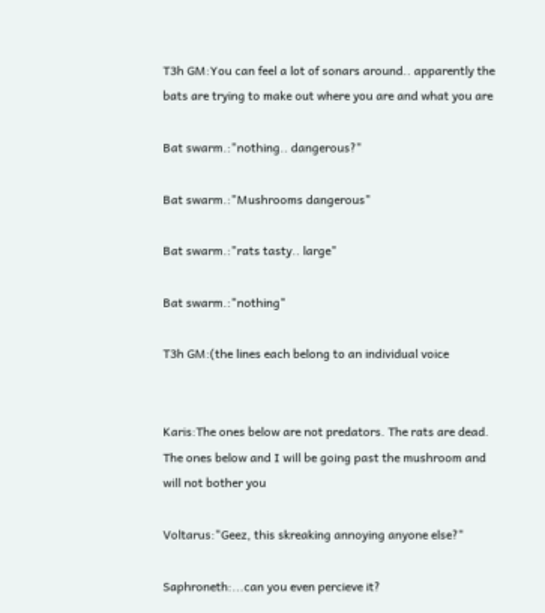T3h GM:You can feel a lot of sonars around.. apparently the bats are trying to make out where you are and what you are

Bat swarm.:"nothing.. dangerous?"

Bat swarm.:"Mushrooms dangerous"

Bat swarm.:"rats tasty.. large"

Bat swarm.:"nothing"

T3h GM:(the lines each belong to an individual voice


Karis:The ones below are not predators. The rats are dead. The ones below and I will be going past the mushroom and will not bother you

Voltarus:"Geez, this skreaking annoying anyone else?"

Saphroneth:...can you even percieve it?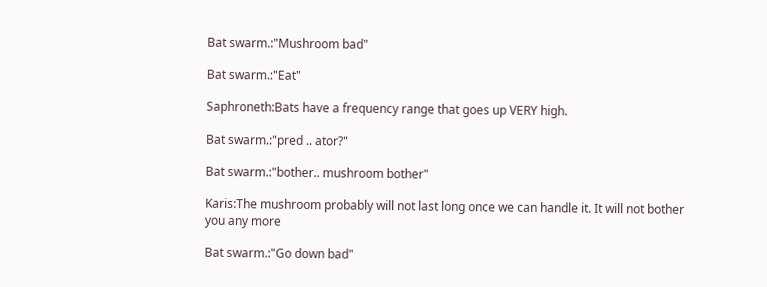Bat swarm.:"Mushroom bad"

Bat swarm.:"Eat"

Saphroneth:Bats have a frequency range that goes up VERY high.

Bat swarm.:"pred .. ator?"

Bat swarm.:"bother.. mushroom bother"

Karis:The mushroom probably will not last long once we can handle it. It will not bother you any more

Bat swarm.:"Go down bad"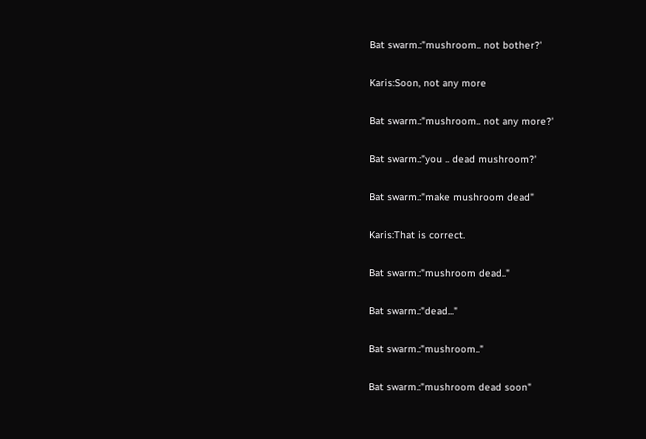Bat swarm.:"mushroom.. not bother?'

Karis:Soon, not any more

Bat swarm.:"mushroom.. not any more?'

Bat swarm.:"you .. dead mushroom?'

Bat swarm.:"make mushroom dead"

Karis:That is correct.

Bat swarm.:"mushroom dead.."

Bat swarm.:"dead..."

Bat swarm.:"mushroom.."

Bat swarm.:"mushroom dead soon"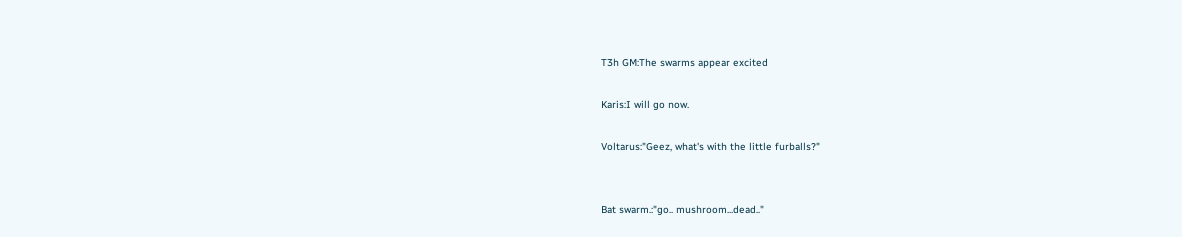T3h GM:The swarms appear excited

Karis:I will go now.

Voltarus:"Geez, what's with the little furballs?"


Bat swarm.:"go.. mushroom...dead.."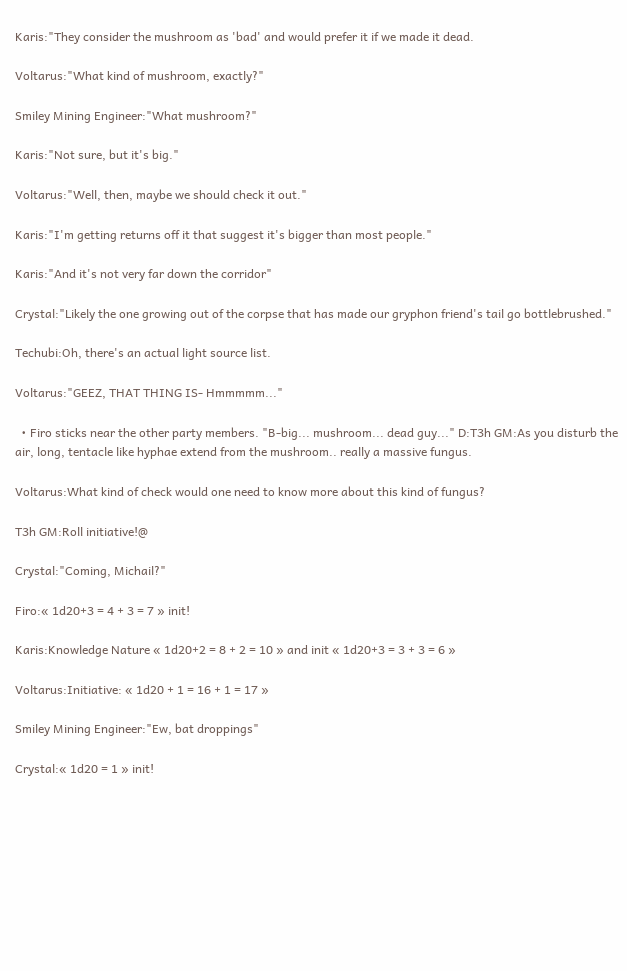Karis:"They consider the mushroom as 'bad' and would prefer it if we made it dead.

Voltarus:"What kind of mushroom, exactly?"

Smiley Mining Engineer:"What mushroom?"

Karis:"Not sure, but it's big."

Voltarus:"Well, then, maybe we should check it out."

Karis:"I'm getting returns off it that suggest it's bigger than most people."

Karis:"And it's not very far down the corridor"

Crystal:"Likely the one growing out of the corpse that has made our gryphon friend's tail go bottlebrushed."

Techubi:Oh, there's an actual light source list.

Voltarus:"GEEZ, THAT THING IS- Hmmmmm..."

  • Firo sticks near the other party members. "B-big... mushroom... dead guy..." D:T3h GM:As you disturb the air, long, tentacle like hyphae extend from the mushroom.. really a massive fungus.

Voltarus:What kind of check would one need to know more about this kind of fungus?

T3h GM:Roll initiative!@

Crystal:"Coming, Michail?"

Firo:« 1d20+3 = 4 + 3 = 7 » init!

Karis:Knowledge Nature « 1d20+2 = 8 + 2 = 10 » and init « 1d20+3 = 3 + 3 = 6 »

Voltarus:Initiative: « 1d20 + 1 = 16 + 1 = 17 »

Smiley Mining Engineer:"Ew, bat droppings"

Crystal:« 1d20 = 1 » init!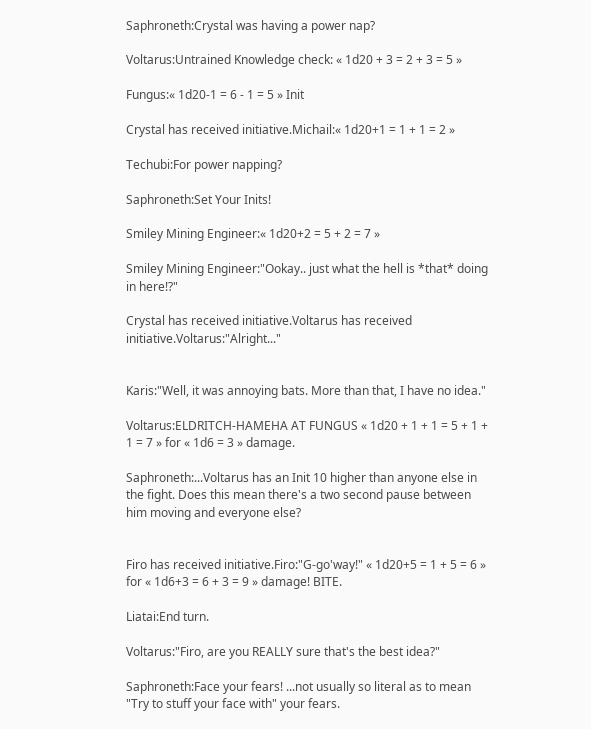Saphroneth:Crystal was having a power nap?

Voltarus:Untrained Knowledge check: « 1d20 + 3 = 2 + 3 = 5 »

Fungus:« 1d20-1 = 6 - 1 = 5 » Init

Crystal has received initiative.Michail:« 1d20+1 = 1 + 1 = 2 »

Techubi:For power napping?

Saphroneth:Set Your Inits!

Smiley Mining Engineer:« 1d20+2 = 5 + 2 = 7 »

Smiley Mining Engineer:"Ookay.. just what the hell is *that* doing in here!?"

Crystal has received initiative.Voltarus has received initiative.Voltarus:"Alright..."


Karis:"Well, it was annoying bats. More than that, I have no idea."

Voltarus:ELDRITCH-HAMEHA AT FUNGUS « 1d20 + 1 + 1 = 5 + 1 + 1 = 7 » for « 1d6 = 3 » damage.

Saphroneth:...Voltarus has an Init 10 higher than anyone else in the fight. Does this mean there's a two second pause between him moving and everyone else?


Firo has received initiative.Firo:"G-go'way!" « 1d20+5 = 1 + 5 = 6 » for « 1d6+3 = 6 + 3 = 9 » damage! BITE.

Liatai:End turn.

Voltarus:"Firo, are you REALLY sure that's the best idea?"

Saphroneth:Face your fears! ...not usually so literal as to mean "Try to stuff your face with" your fears.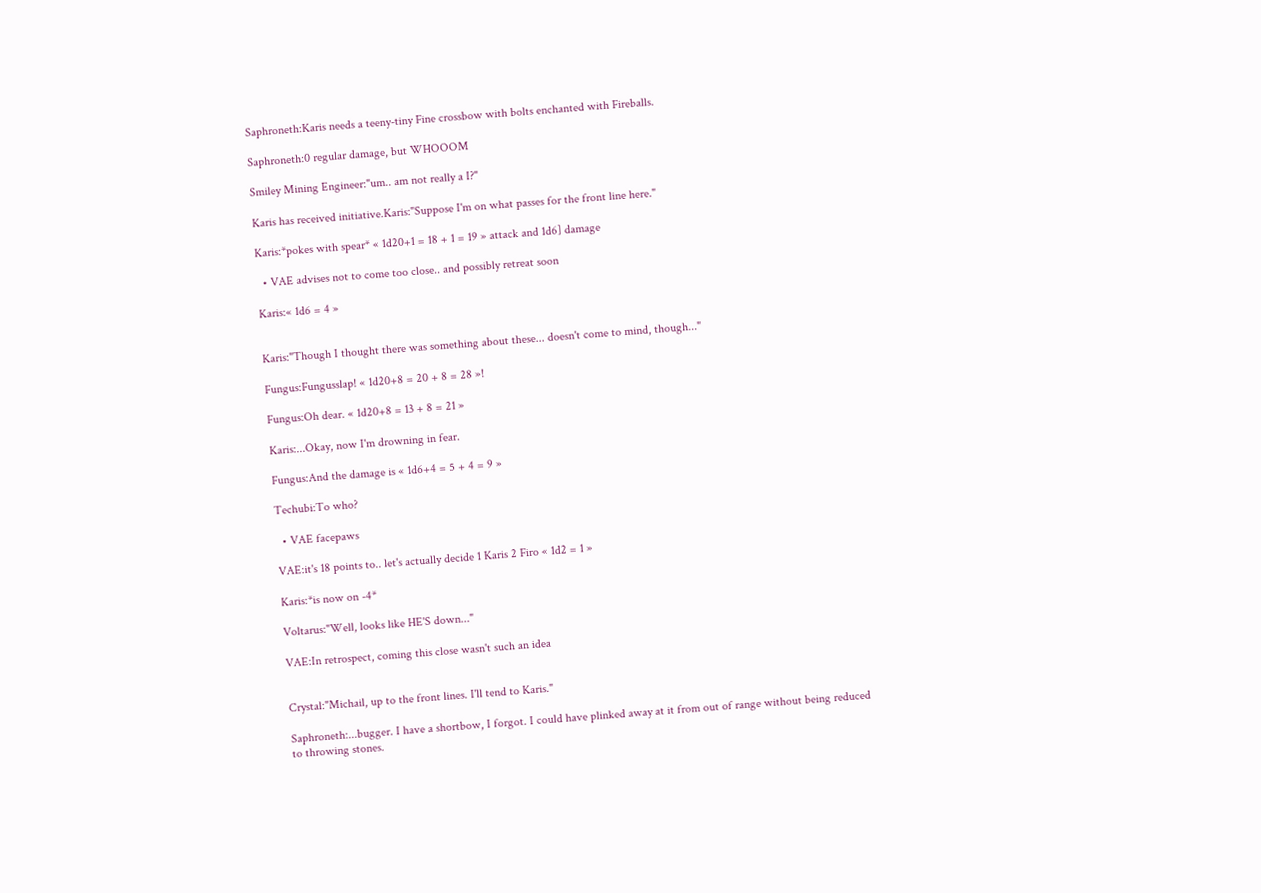Saphroneth:Karis needs a teeny-tiny Fine crossbow with bolts enchanted with Fireballs.

Saphroneth:0 regular damage, but WHOOOM

Smiley Mining Engineer:"um.. am not really a I?"

Karis has received initiative.Karis:"Suppose I'm on what passes for the front line here."

Karis:*pokes with spear* « 1d20+1 = 18 + 1 = 19 » attack and 1d6] damage

  • VAE advises not to come too close.. and possibly retreat soon

Karis:« 1d6 = 4 »


Karis:"Though I thought there was something about these... doesn't come to mind, though..."

Fungus:Fungusslap! « 1d20+8 = 20 + 8 = 28 »!

Fungus:Oh dear. « 1d20+8 = 13 + 8 = 21 »

Karis:...Okay, now I'm drowning in fear.

Fungus:And the damage is « 1d6+4 = 5 + 4 = 9 »

Techubi:To who?

  • VAE facepaws

VAE:it's 18 points to.. let's actually decide 1 Karis 2 Firo « 1d2 = 1 »

Karis:*is now on -4*

Voltarus:"Well, looks like HE'S down..."

VAE:In retrospect, coming this close wasn't such an idea


Crystal:"Michail, up to the front lines. I'll tend to Karis."

Saphroneth:...bugger. I have a shortbow, I forgot. I could have plinked away at it from out of range without being reduced to throwing stones.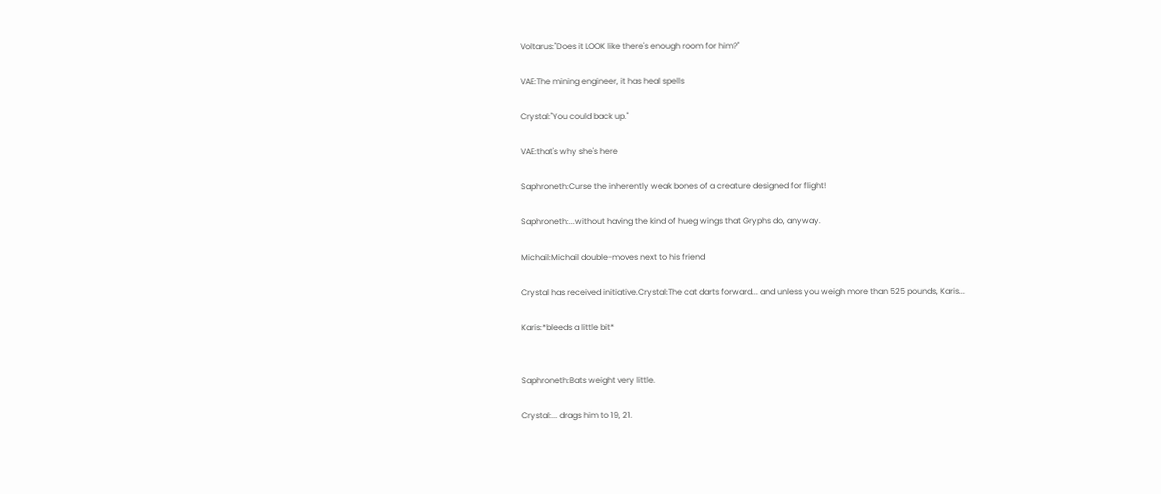Voltarus:"Does it LOOK like there's enough room for him?"

VAE:The mining engineer, it has heal spells

Crystal:"You could back up."

VAE:that's why she's here

Saphroneth:Curse the inherently weak bones of a creature designed for flight!

Saphroneth:...without having the kind of hueg wings that Gryphs do, anyway.

Michail:Michail double-moves next to his friend

Crystal has received initiative.Crystal:The cat darts forward... and unless you weigh more than 525 pounds, Karis...

Karis:*bleeds a little bit*


Saphroneth:Bats weight very little.

Crystal:... drags him to 19, 21.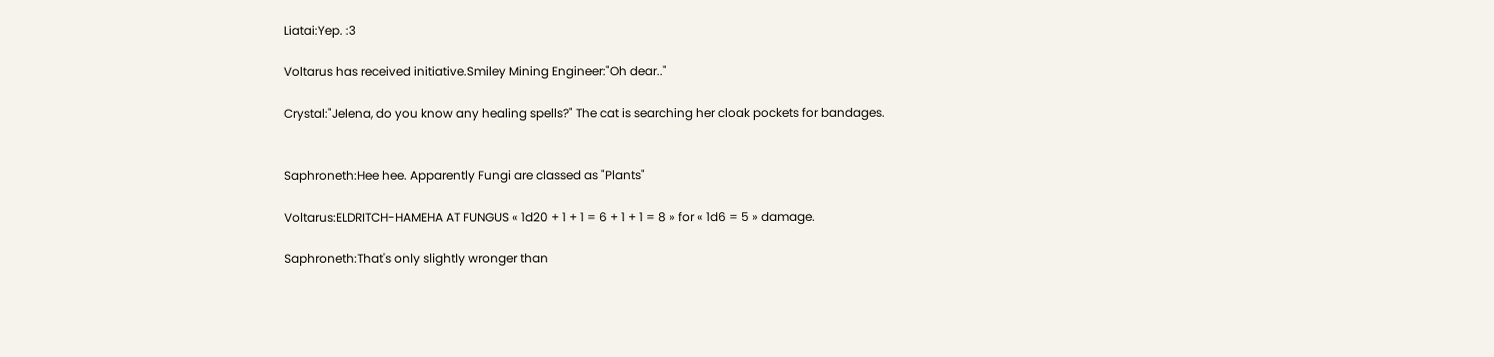Liatai:Yep. :3

Voltarus has received initiative.Smiley Mining Engineer:"Oh dear.."

Crystal:"Jelena, do you know any healing spells?" The cat is searching her cloak pockets for bandages.


Saphroneth:Hee hee. Apparently Fungi are classed as "Plants"

Voltarus:ELDRITCH-HAMEHA AT FUNGUS « 1d20 + 1 + 1 = 6 + 1 + 1 = 8 » for « 1d6 = 5 » damage.

Saphroneth:That's only slightly wronger than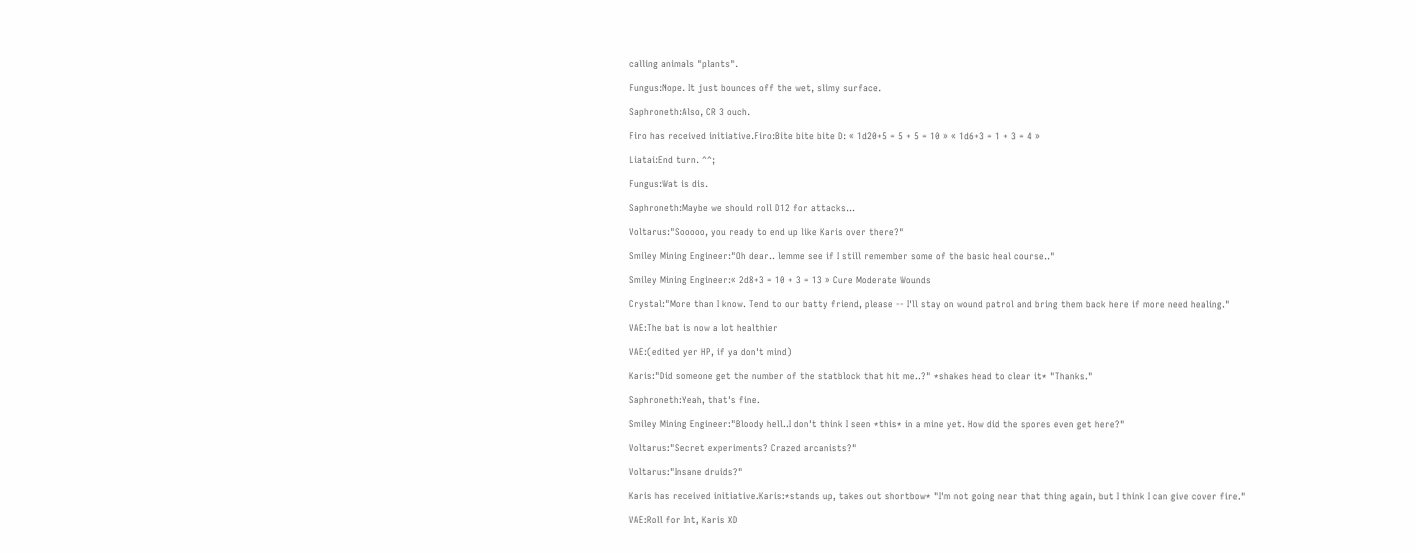calling animals "plants".

Fungus:Nope. It just bounces off the wet, slimy surface.

Saphroneth:Also, CR 3 ouch.

Firo has received initiative.Firo:Bite bite bite D: « 1d20+5 = 5 + 5 = 10 » « 1d6+3 = 1 + 3 = 4 »

Liatai:End turn. ^^;

Fungus:Wat is dis.

Saphroneth:Maybe we should roll D12 for attacks...

Voltarus:"Sooooo, you ready to end up like Karis over there?"

Smiley Mining Engineer:"Oh dear.. lemme see if I still remember some of the basic heal course.."

Smiley Mining Engineer:« 2d8+3 = 10 + 3 = 13 » Cure Moderate Wounds

Crystal:"More than I know. Tend to our batty friend, please -- I'll stay on wound patrol and bring them back here if more need healing."

VAE:The bat is now a lot healthier

VAE:(edited yer HP, if ya don't mind)

Karis:"Did someone get the number of the statblock that hit me..?" *shakes head to clear it* "Thanks."

Saphroneth:Yeah, that's fine.

Smiley Mining Engineer:"Bloody hell..I don't think I seen *this* in a mine yet. How did the spores even get here?"

Voltarus:"Secret experiments? Crazed arcanists?"

Voltarus:"Insane druids?"

Karis has received initiative.Karis:*stands up, takes out shortbow* "I'm not going near that thing again, but I think I can give cover fire."

VAE:Roll for Int, Karis XD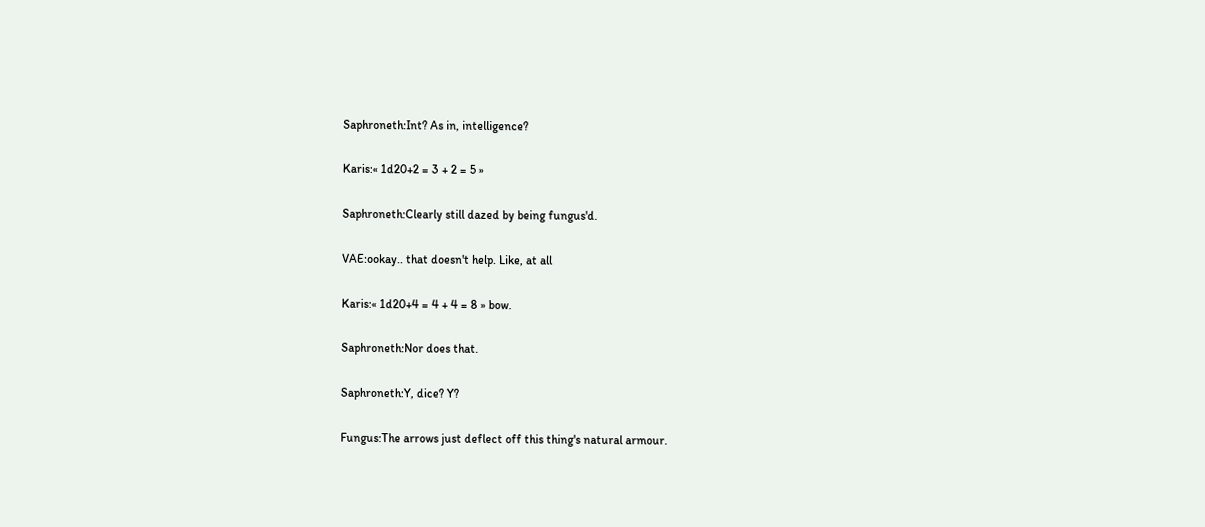Saphroneth:Int? As in, intelligence?

Karis:« 1d20+2 = 3 + 2 = 5 »

Saphroneth:Clearly still dazed by being fungus'd.

VAE:ookay.. that doesn't help. Like, at all

Karis:« 1d20+4 = 4 + 4 = 8 » bow.

Saphroneth:Nor does that.

Saphroneth:Y, dice? Y?

Fungus:The arrows just deflect off this thing's natural armour.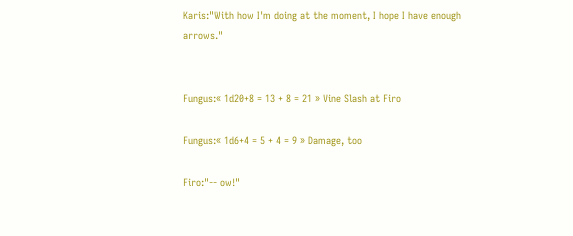Karis:"With how I'm doing at the moment, I hope I have enough arrows."


Fungus:« 1d20+8 = 13 + 8 = 21 » Vine Slash at Firo

Fungus:« 1d6+4 = 5 + 4 = 9 » Damage, too

Firo:"-- ow!"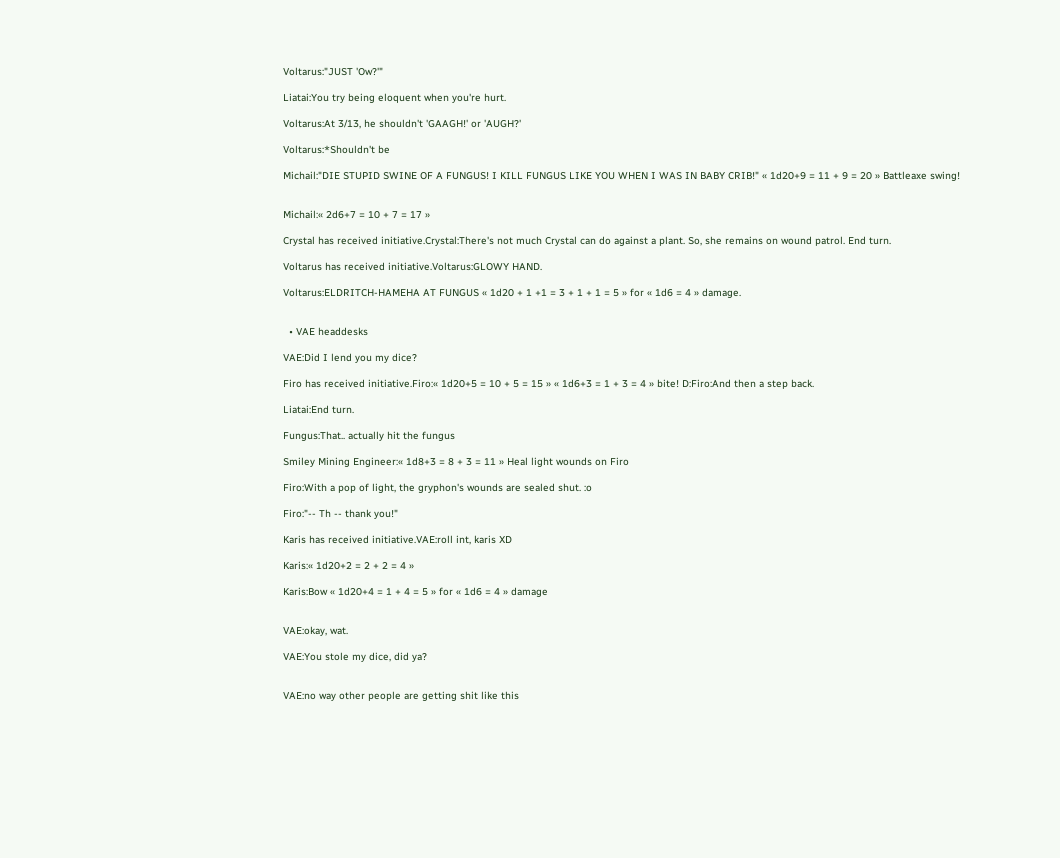Voltarus:"JUST 'Ow?'"

Liatai:You try being eloquent when you're hurt.

Voltarus:At 3/13, he shouldn't 'GAAGH!' or 'AUGH?'

Voltarus:*Shouldn't be

Michail:"DIE STUPID SWINE OF A FUNGUS! I KILL FUNGUS LIKE YOU WHEN I WAS IN BABY CRIB!" « 1d20+9 = 11 + 9 = 20 » Battleaxe swing!


Michail:« 2d6+7 = 10 + 7 = 17 »

Crystal has received initiative.Crystal:There's not much Crystal can do against a plant. So, she remains on wound patrol. End turn.

Voltarus has received initiative.Voltarus:GLOWY HAND.

Voltarus:ELDRITCH-HAMEHA AT FUNGUS « 1d20 + 1 +1 = 3 + 1 + 1 = 5 » for « 1d6 = 4 » damage.


  • VAE headdesks

VAE:Did I lend you my dice?

Firo has received initiative.Firo:« 1d20+5 = 10 + 5 = 15 » « 1d6+3 = 1 + 3 = 4 » bite! D:Firo:And then a step back.

Liatai:End turn.

Fungus:That.. actually hit the fungus

Smiley Mining Engineer:« 1d8+3 = 8 + 3 = 11 » Heal light wounds on Firo

Firo:With a pop of light, the gryphon's wounds are sealed shut. :o

Firo:"-- Th -- thank you!"

Karis has received initiative.VAE:roll int, karis XD

Karis:« 1d20+2 = 2 + 2 = 4 »

Karis:Bow « 1d20+4 = 1 + 4 = 5 » for « 1d6 = 4 » damage


VAE:okay, wat.

VAE:You stole my dice, did ya?


VAE:no way other people are getting shit like this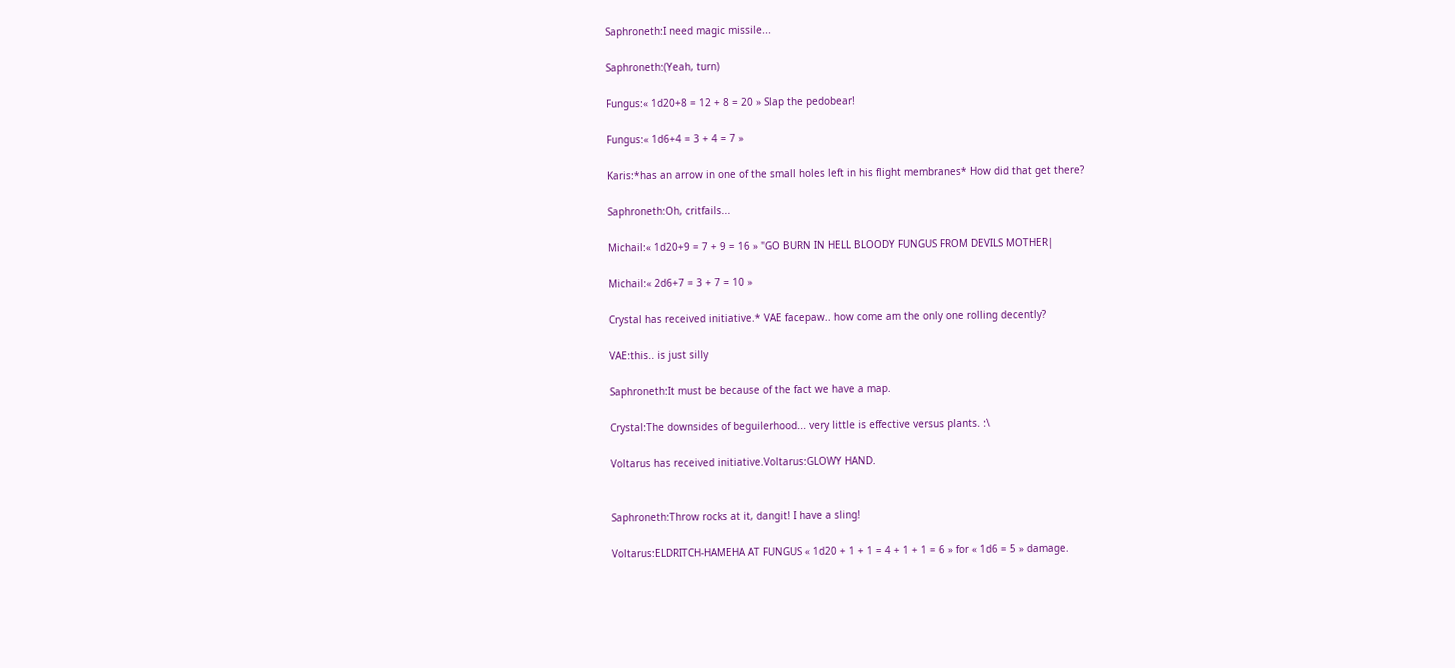Saphroneth:I need magic missile...

Saphroneth:(Yeah, turn)

Fungus:« 1d20+8 = 12 + 8 = 20 » Slap the pedobear!

Fungus:« 1d6+4 = 3 + 4 = 7 »

Karis:*has an arrow in one of the small holes left in his flight membranes* How did that get there?

Saphroneth:Oh, critfails...

Michail:« 1d20+9 = 7 + 9 = 16 » "GO BURN IN HELL BLOODY FUNGUS FROM DEVILS MOTHER|

Michail:« 2d6+7 = 3 + 7 = 10 »

Crystal has received initiative.* VAE facepaw.. how come am the only one rolling decently?

VAE:this.. is just silly

Saphroneth:It must be because of the fact we have a map.

Crystal:The downsides of beguilerhood... very little is effective versus plants. :\

Voltarus has received initiative.Voltarus:GLOWY HAND.


Saphroneth:Throw rocks at it, dangit! I have a sling!

Voltarus:ELDRITCH-HAMEHA AT FUNGUS « 1d20 + 1 + 1 = 4 + 1 + 1 = 6 » for « 1d6 = 5 » damage.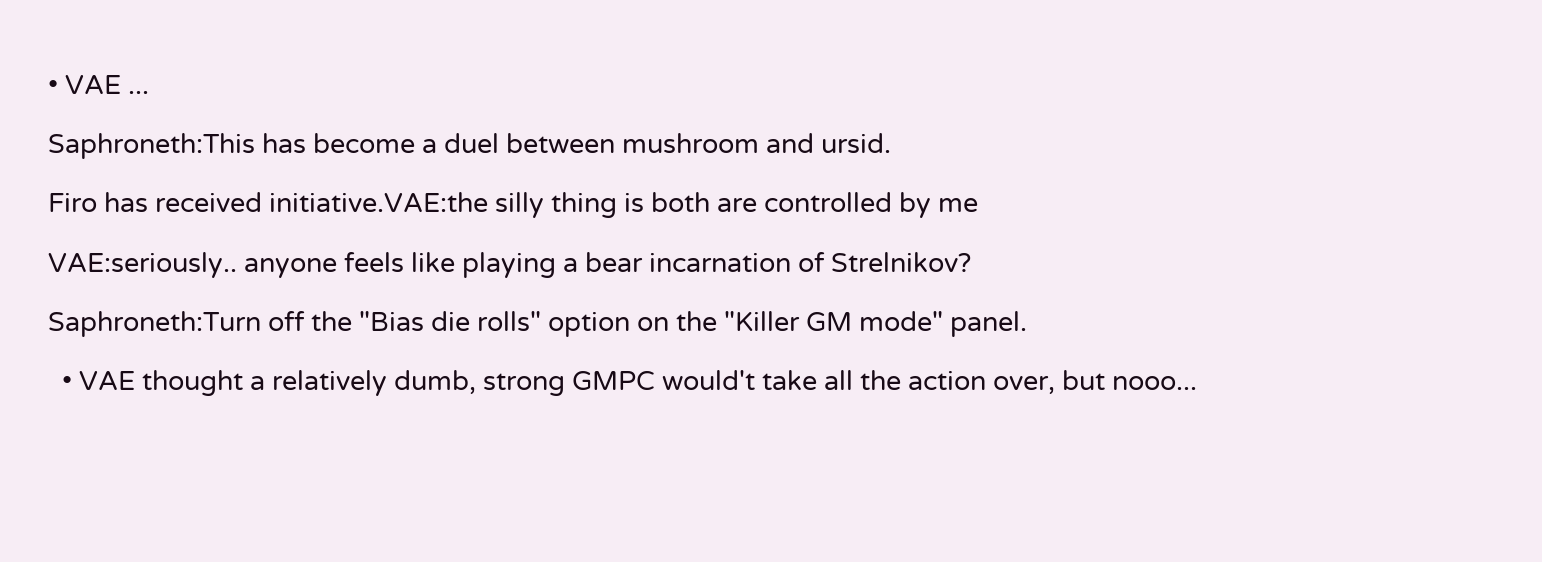• VAE ...

Saphroneth:This has become a duel between mushroom and ursid.

Firo has received initiative.VAE:the silly thing is both are controlled by me

VAE:seriously.. anyone feels like playing a bear incarnation of Strelnikov?

Saphroneth:Turn off the "Bias die rolls" option on the "Killer GM mode" panel.

  • VAE thought a relatively dumb, strong GMPC would't take all the action over, but nooo...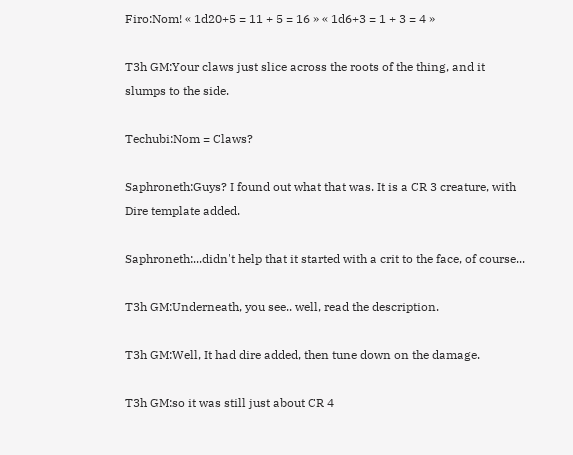Firo:Nom! « 1d20+5 = 11 + 5 = 16 » « 1d6+3 = 1 + 3 = 4 »

T3h GM:Your claws just slice across the roots of the thing, and it slumps to the side.

Techubi:Nom = Claws?

Saphroneth:Guys? I found out what that was. It is a CR 3 creature, with Dire template added.

Saphroneth:...didn't help that it started with a crit to the face, of course...

T3h GM:Underneath, you see.. well, read the description.

T3h GM:Well, It had dire added, then tune down on the damage.

T3h GM:so it was still just about CR 4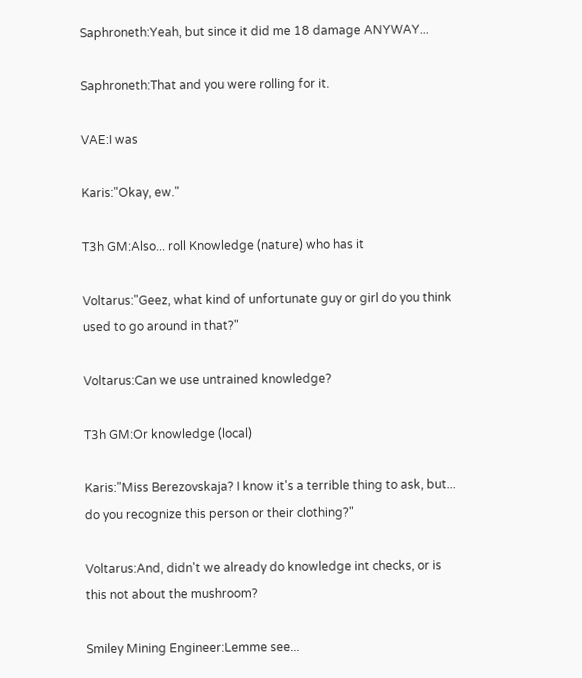Saphroneth:Yeah, but since it did me 18 damage ANYWAY...

Saphroneth:That and you were rolling for it.

VAE:I was

Karis:"Okay, ew."

T3h GM:Also... roll Knowledge (nature) who has it

Voltarus:"Geez, what kind of unfortunate guy or girl do you think used to go around in that?"

Voltarus:Can we use untrained knowledge?

T3h GM:Or knowledge (local)

Karis:"Miss Berezovskaja? I know it's a terrible thing to ask, but... do you recognize this person or their clothing?"

Voltarus:And, didn't we already do knowledge int checks, or is this not about the mushroom?

Smiley Mining Engineer:Lemme see...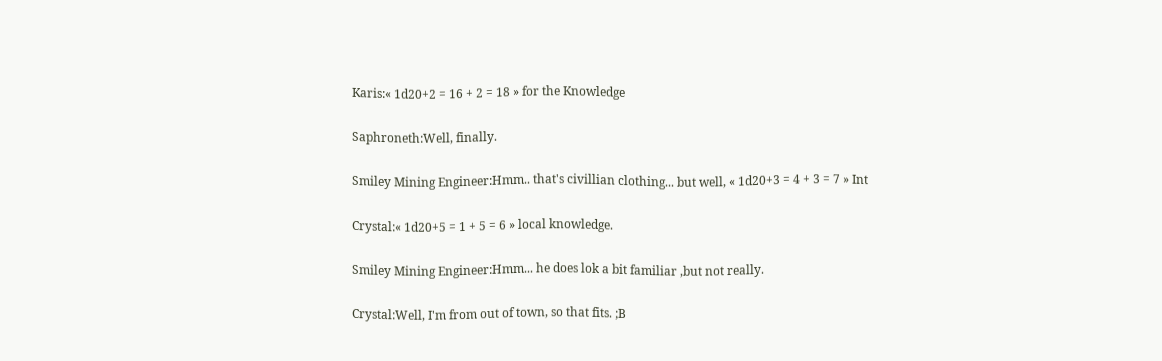Karis:« 1d20+2 = 16 + 2 = 18 » for the Knowledge

Saphroneth:Well, finally.

Smiley Mining Engineer:Hmm.. that's civillian clothing... but well, « 1d20+3 = 4 + 3 = 7 » Int

Crystal:« 1d20+5 = 1 + 5 = 6 » local knowledge.

Smiley Mining Engineer:Hmm... he does lok a bit familiar ,but not really.

Crystal:Well, I'm from out of town, so that fits. ;B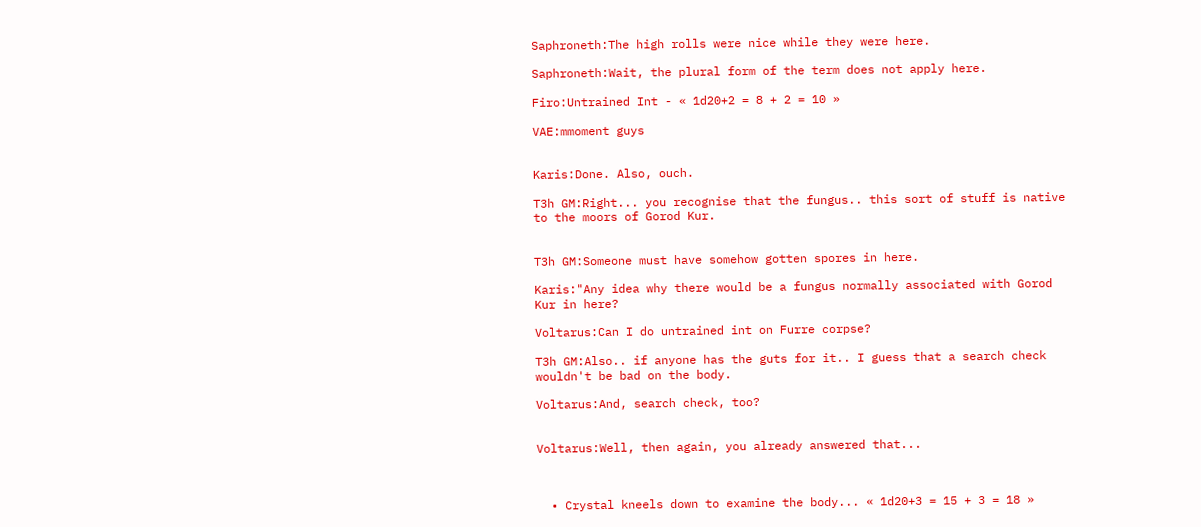Saphroneth:The high rolls were nice while they were here.

Saphroneth:Wait, the plural form of the term does not apply here.

Firo:Untrained Int - « 1d20+2 = 8 + 2 = 10 »

VAE:mmoment guys


Karis:Done. Also, ouch.

T3h GM:Right... you recognise that the fungus.. this sort of stuff is native to the moors of Gorod Kur.


T3h GM:Someone must have somehow gotten spores in here.

Karis:"Any idea why there would be a fungus normally associated with Gorod Kur in here?

Voltarus:Can I do untrained int on Furre corpse?

T3h GM:Also.. if anyone has the guts for it.. I guess that a search check wouldn't be bad on the body.

Voltarus:And, search check, too?


Voltarus:Well, then again, you already answered that...



  • Crystal kneels down to examine the body... « 1d20+3 = 15 + 3 = 18 »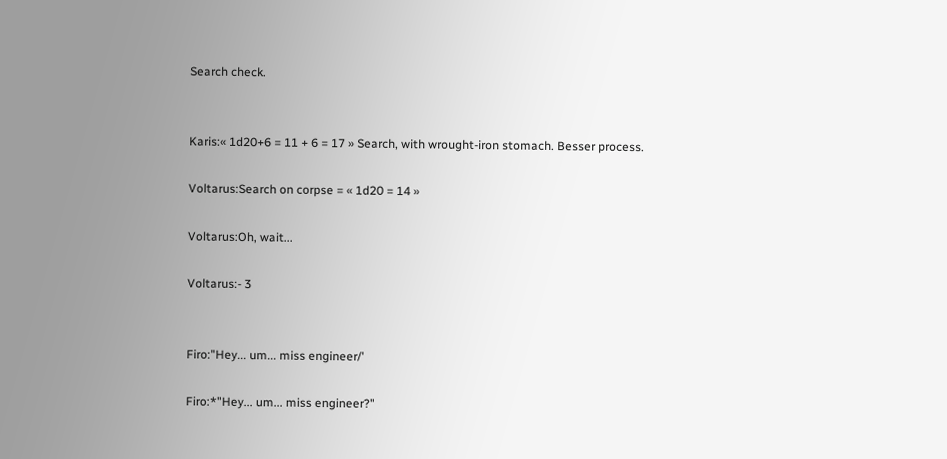Search check.


Karis:« 1d20+6 = 11 + 6 = 17 » Search, with wrought-iron stomach. Besser process.

Voltarus:Search on corpse = « 1d20 = 14 »

Voltarus:Oh, wait...

Voltarus:- 3


Firo:"Hey... um... miss engineer/'

Firo:*"Hey... um... miss engineer?"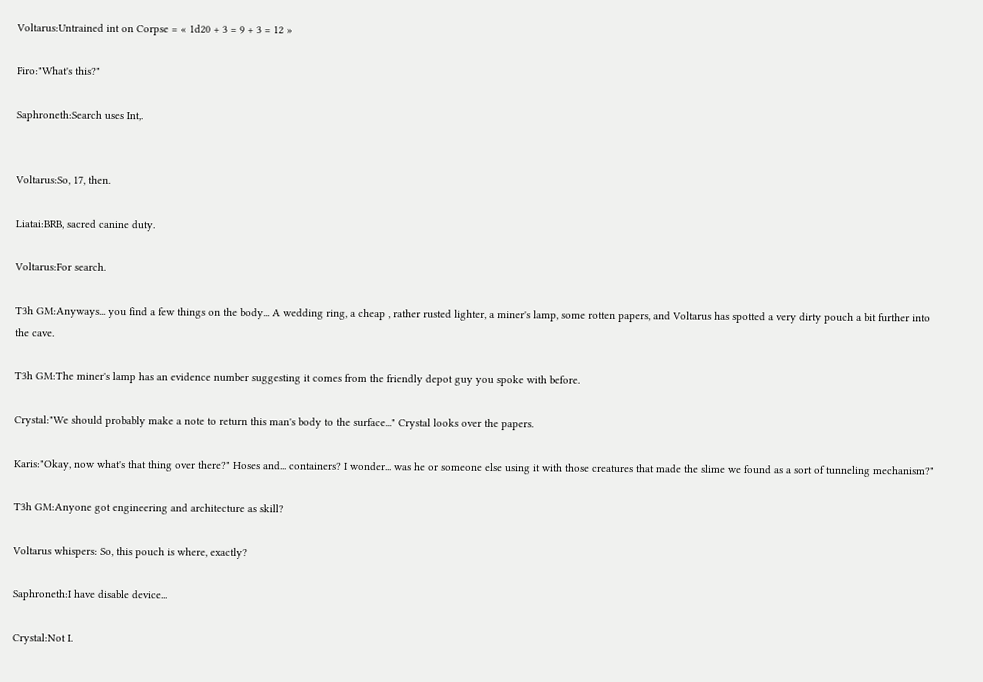Voltarus:Untrained int on Corpse = « 1d20 + 3 = 9 + 3 = 12 »

Firo:"What's this?"

Saphroneth:Search uses Int,.


Voltarus:So, 17, then.

Liatai:BRB, sacred canine duty.

Voltarus:For search.

T3h GM:Anyways... you find a few things on the body... A wedding ring, a cheap , rather rusted lighter, a miner's lamp, some rotten papers, and Voltarus has spotted a very dirty pouch a bit further into the cave.

T3h GM:The miner's lamp has an evidence number suggesting it comes from the friendly depot guy you spoke with before.

Crystal:"We should probably make a note to return this man's body to the surface..." Crystal looks over the papers.

Karis:"Okay, now what's that thing over there?" Hoses and... containers? I wonder... was he or someone else using it with those creatures that made the slime we found as a sort of tunneling mechanism?"

T3h GM:Anyone got engineering and architecture as skill?

Voltarus whispers: So, this pouch is where, exactly?

Saphroneth:I have disable device...

Crystal:Not I.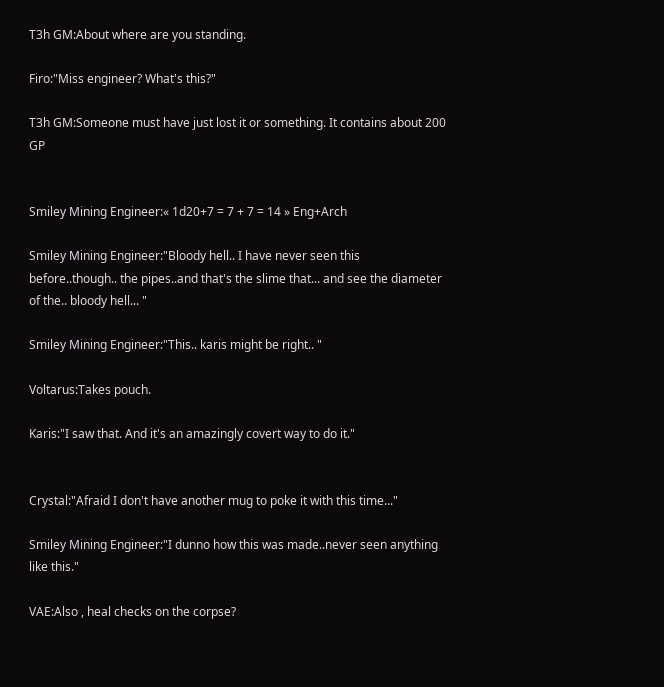T3h GM:About where are you standing.

Firo:"Miss engineer? What's this?"

T3h GM:Someone must have just lost it or something. It contains about 200 GP


Smiley Mining Engineer:« 1d20+7 = 7 + 7 = 14 » Eng+Arch

Smiley Mining Engineer:"Bloody hell.. I have never seen this before..though.. the pipes..and that's the slime that... and see the diameter of the.. bloody hell... "

Smiley Mining Engineer:"This.. karis might be right.. "

Voltarus:Takes pouch.

Karis:"I saw that. And it's an amazingly covert way to do it."


Crystal:"Afraid I don't have another mug to poke it with this time..."

Smiley Mining Engineer:"I dunno how this was made..never seen anything like this."

VAE:Also , heal checks on the corpse?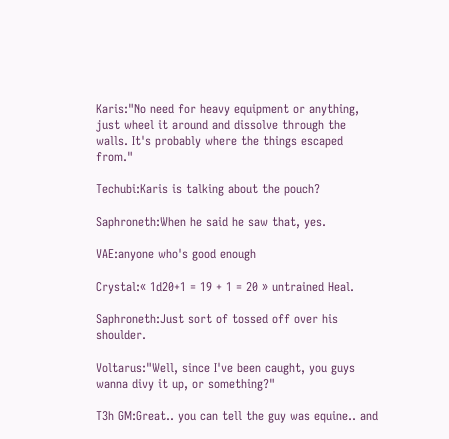Karis:"No need for heavy equipment or anything, just wheel it around and dissolve through the walls. It's probably where the things escaped from."

Techubi:Karis is talking about the pouch?

Saphroneth:When he said he saw that, yes.

VAE:anyone who's good enough

Crystal:« 1d20+1 = 19 + 1 = 20 » untrained Heal.

Saphroneth:Just sort of tossed off over his shoulder.

Voltarus:"Well, since I've been caught, you guys wanna divy it up, or something?"

T3h GM:Great.. you can tell the guy was equine.. and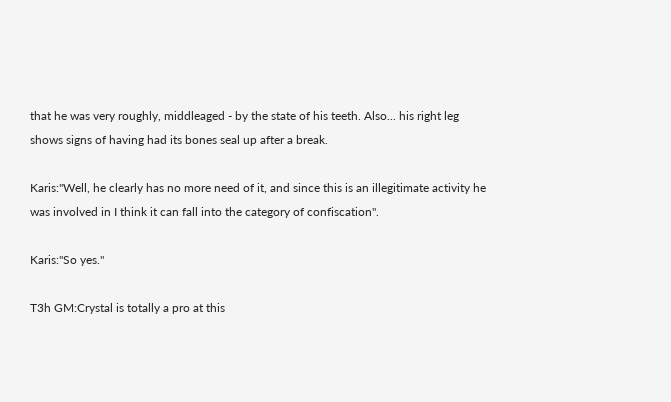that he was very roughly, middleaged - by the state of his teeth. Also... his right leg shows signs of having had its bones seal up after a break.

Karis:"Well, he clearly has no more need of it, and since this is an illegitimate activity he was involved in I think it can fall into the category of confiscation".

Karis:"So yes."

T3h GM:Crystal is totally a pro at this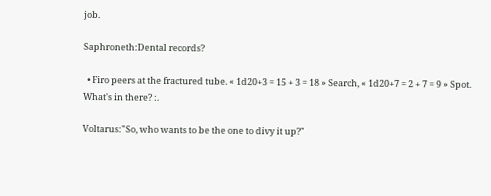job.

Saphroneth:Dental records?

  • Firo peers at the fractured tube. « 1d20+3 = 15 + 3 = 18 » Search, « 1d20+7 = 2 + 7 = 9 » Spot. What's in there? :.

Voltarus:"So, who wants to be the one to divy it up?"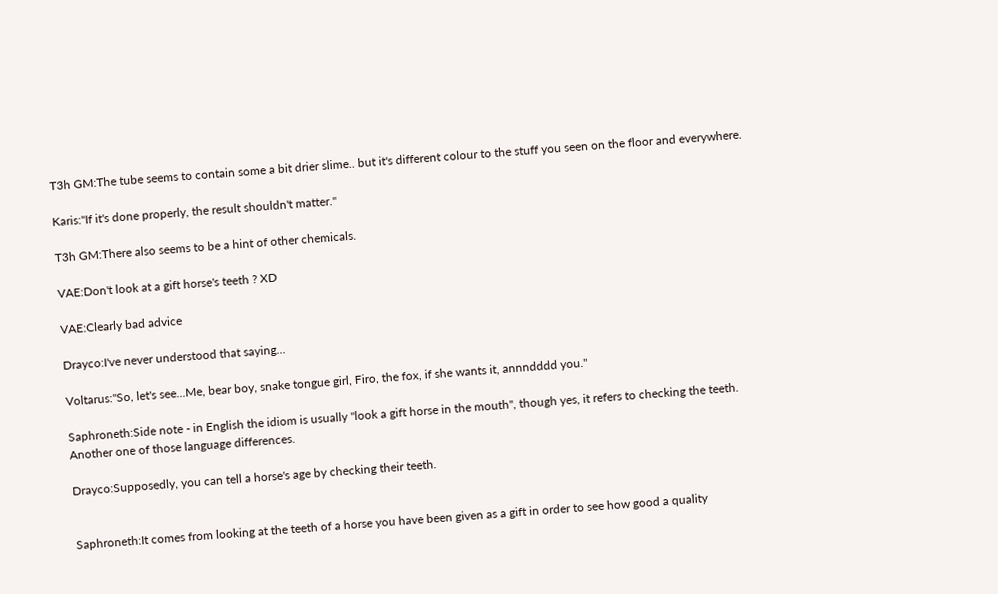T3h GM:The tube seems to contain some a bit drier slime.. but it's different colour to the stuff you seen on the floor and everywhere.

Karis:"If it's done properly, the result shouldn't matter."

T3h GM:There also seems to be a hint of other chemicals.

VAE:Don't look at a gift horse's teeth ? XD

VAE:Clearly bad advice

Drayco:I've never understood that saying...

Voltarus:"So, let's see...Me, bear boy, snake tongue girl, Firo, the fox, if she wants it, annndddd you."

Saphroneth:Side note - in English the idiom is usually "look a gift horse in the mouth", though yes, it refers to checking the teeth. Another one of those language differences.

Drayco:Supposedly, you can tell a horse's age by checking their teeth.


Saphroneth:It comes from looking at the teeth of a horse you have been given as a gift in order to see how good a quality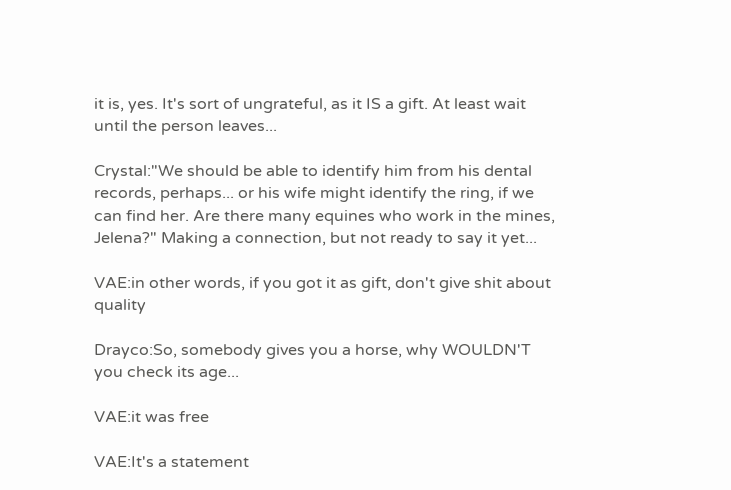it is, yes. It's sort of ungrateful, as it IS a gift. At least wait until the person leaves...

Crystal:"We should be able to identify him from his dental records, perhaps... or his wife might identify the ring, if we can find her. Are there many equines who work in the mines, Jelena?" Making a connection, but not ready to say it yet...

VAE:in other words, if you got it as gift, don't give shit about quality

Drayco:So, somebody gives you a horse, why WOULDN'T you check its age...

VAE:it was free

VAE:It's a statement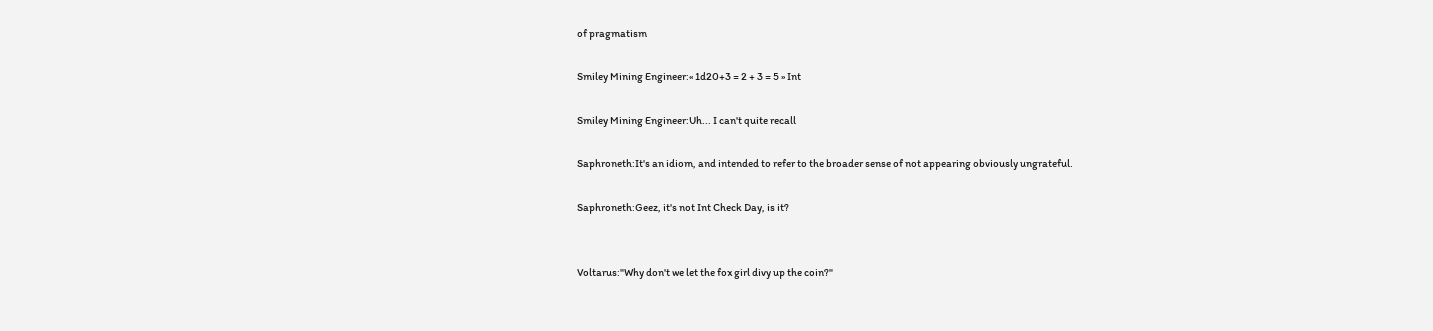of pragmatism

Smiley Mining Engineer:« 1d20+3 = 2 + 3 = 5 » Int

Smiley Mining Engineer:Uh... I can't quite recall

Saphroneth:It's an idiom, and intended to refer to the broader sense of not appearing obviously ungrateful.

Saphroneth:Geez, it's not Int Check Day, is it?


Voltarus:"Why don't we let the fox girl divy up the coin?"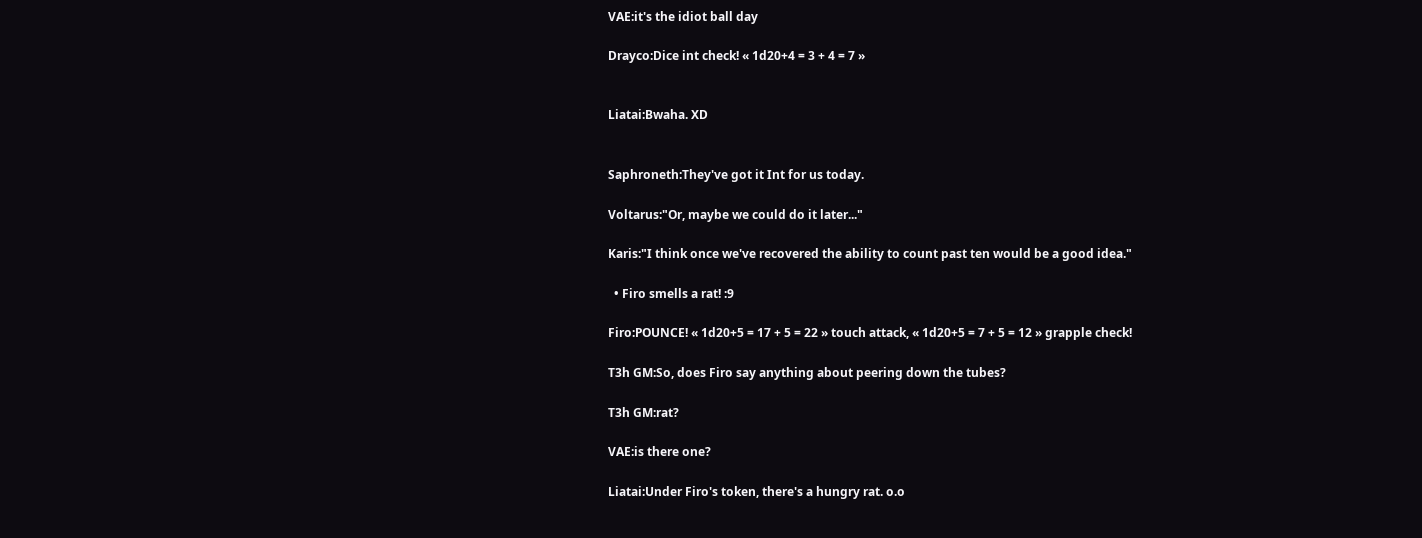VAE:it's the idiot ball day

Drayco:Dice int check! « 1d20+4 = 3 + 4 = 7 »


Liatai:Bwaha. XD


Saphroneth:They've got it Int for us today.

Voltarus:"Or, maybe we could do it later..."

Karis:"I think once we've recovered the ability to count past ten would be a good idea."

  • Firo smells a rat! :9

Firo:POUNCE! « 1d20+5 = 17 + 5 = 22 » touch attack, « 1d20+5 = 7 + 5 = 12 » grapple check!

T3h GM:So, does Firo say anything about peering down the tubes?

T3h GM:rat?

VAE:is there one?

Liatai:Under Firo's token, there's a hungry rat. o.o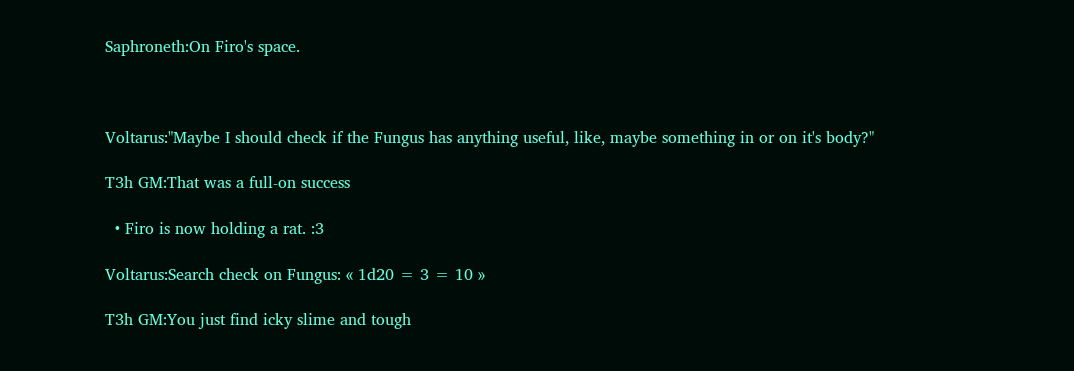Saphroneth:On Firo's space.



Voltarus:"Maybe I should check if the Fungus has anything useful, like, maybe something in or on it's body?"

T3h GM:That was a full-on success

  • Firo is now holding a rat. :3

Voltarus:Search check on Fungus: « 1d20 = 3 = 10 »

T3h GM:You just find icky slime and tough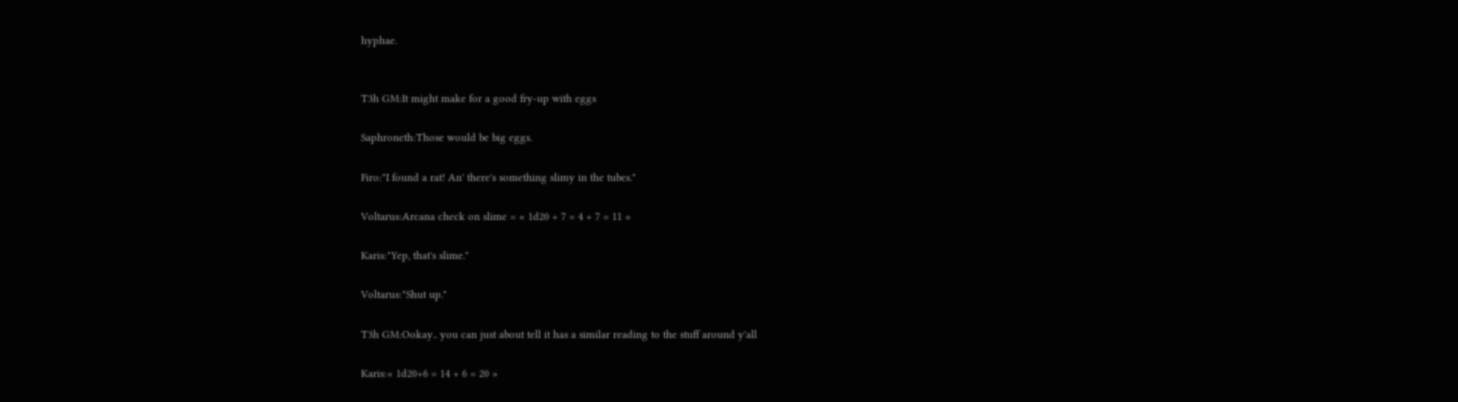hyphae.


T3h GM:It might make for a good fry-up with eggs

Saphroneth:Those would be big eggs.

Firo:"I found a rat! An' there's something slimy in the tubes."

Voltarus:Arcana check on slime = « 1d20 + 7 = 4 + 7 = 11 »

Karis:"Yep, that's slime."

Voltarus:"Shut up."

T3h GM:Ookay.. you can just about tell it has a similar reading to the stuff around y'all

Karis:« 1d20+6 = 14 + 6 = 20 »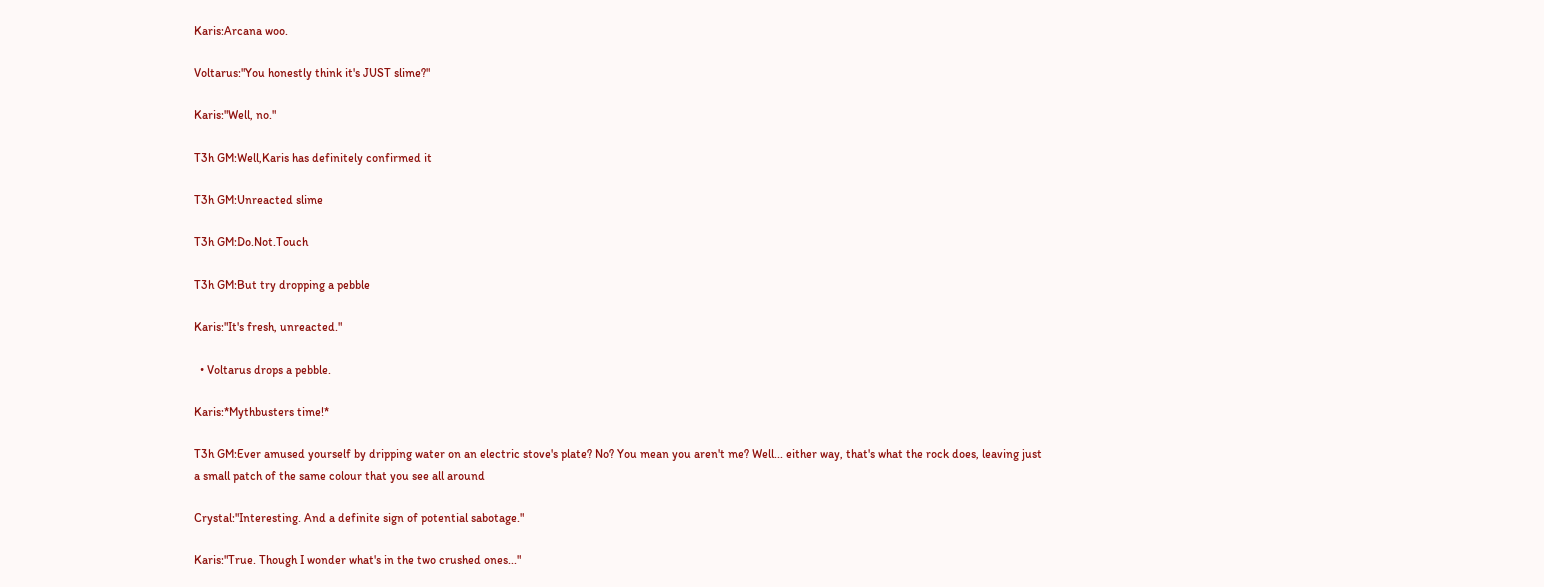Karis:Arcana woo.

Voltarus:"You honestly think it's JUST slime?"

Karis:"Well, no."

T3h GM:Well,Karis has definitely confirmed it

T3h GM:Unreacted slime

T3h GM:Do.Not.Touch

T3h GM:But try dropping a pebble

Karis:"It's fresh, unreacted."

  • Voltarus drops a pebble.

Karis:*Mythbusters time!*

T3h GM:Ever amused yourself by dripping water on an electric stove's plate? No? You mean you aren't me? Well... either way, that's what the rock does, leaving just a small patch of the same colour that you see all around

Crystal:"Interesting. And a definite sign of potential sabotage."

Karis:"True. Though I wonder what's in the two crushed ones..."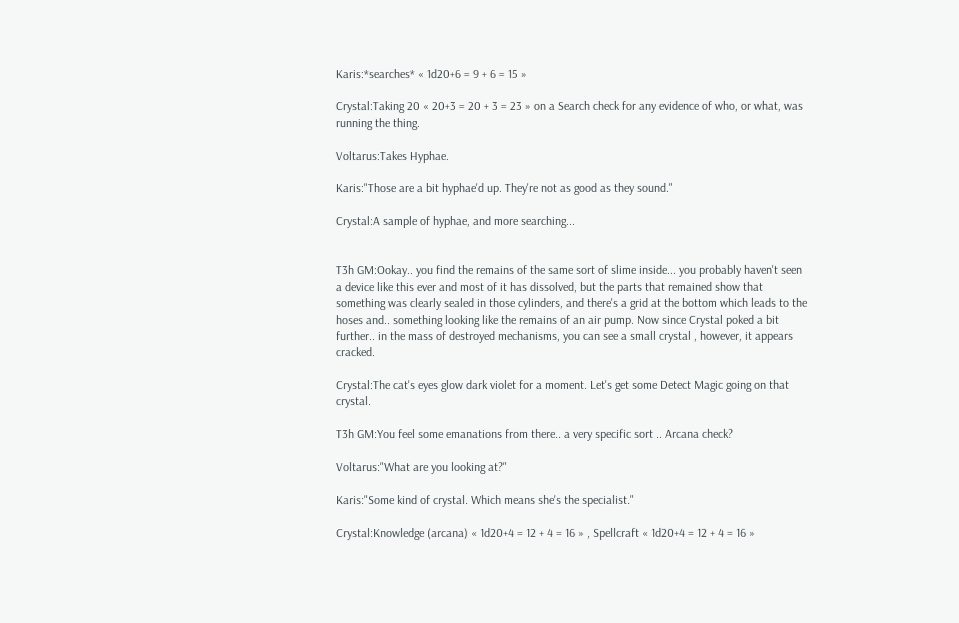Karis:*searches* « 1d20+6 = 9 + 6 = 15 »

Crystal:Taking 20 « 20+3 = 20 + 3 = 23 » on a Search check for any evidence of who, or what, was running the thing.

Voltarus:Takes Hyphae.

Karis:"Those are a bit hyphae'd up. They're not as good as they sound."

Crystal:A sample of hyphae, and more searching...


T3h GM:Ookay.. you find the remains of the same sort of slime inside... you probably haven't seen a device like this ever and most of it has dissolved, but the parts that remained show that something was clearly sealed in those cylinders, and there's a grid at the bottom which leads to the hoses and.. something looking like the remains of an air pump. Now since Crystal poked a bit further.. in the mass of destroyed mechanisms, you can see a small crystal , however, it appears cracked.

Crystal:The cat's eyes glow dark violet for a moment. Let's get some Detect Magic going on that crystal.

T3h GM:You feel some emanations from there.. a very specific sort .. Arcana check?

Voltarus:"What are you looking at?"

Karis:"Some kind of crystal. Which means she's the specialist."

Crystal:Knowledge (arcana) « 1d20+4 = 12 + 4 = 16 » , Spellcraft « 1d20+4 = 12 + 4 = 16 »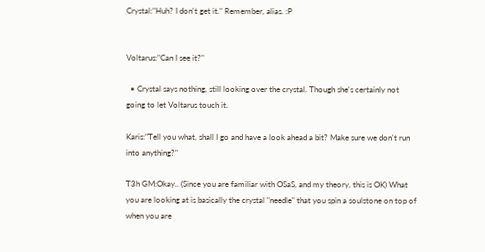Crystal:"Huh? I don't get it." Remember, alias. :P


Voltarus:"Can I see it?"

  • Crystal says nothing, still looking over the crystal. Though she's certainly not going to let Voltarus touch it.

Karis:"Tell you what, shall I go and have a look ahead a bit? Make sure we don't run into anything?"

T3h GM:Okay.. (Since you are familiar with OSaS, and my theory, this is OK) What you are looking at is basically the crystal "needle" that you spin a soulstone on top of when you are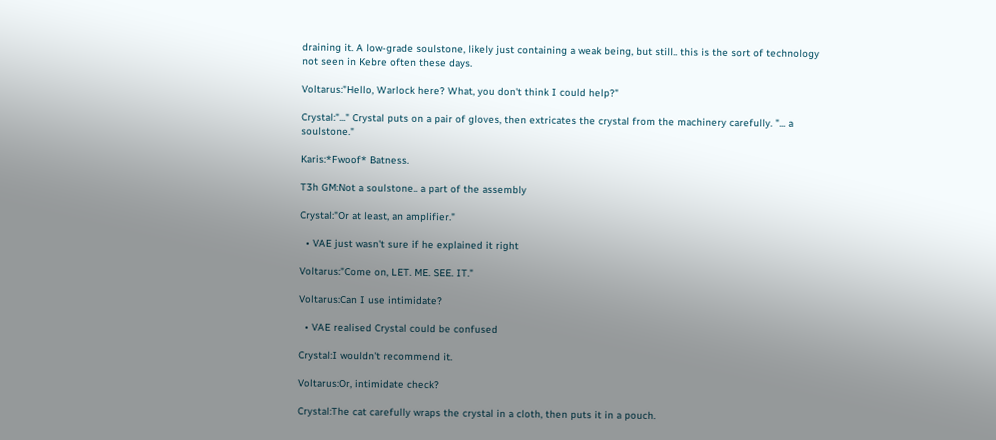draining it. A low-grade soulstone, likely just containing a weak being, but still.. this is the sort of technology not seen in Kebre often these days.

Voltarus:"Hello, Warlock here? What, you don't think I could help?"

Crystal:"..." Crystal puts on a pair of gloves, then extricates the crystal from the machinery carefully. "... a soulstone."

Karis:*Fwoof* Batness.

T3h GM:Not a soulstone.. a part of the assembly

Crystal:"Or at least, an amplifier."

  • VAE just wasn't sure if he explained it right

Voltarus:"Come on, LET. ME. SEE. IT."

Voltarus:Can I use intimidate?

  • VAE realised Crystal could be confused

Crystal:I wouldn't recommend it.

Voltarus:Or, intimidate check?

Crystal:The cat carefully wraps the crystal in a cloth, then puts it in a pouch.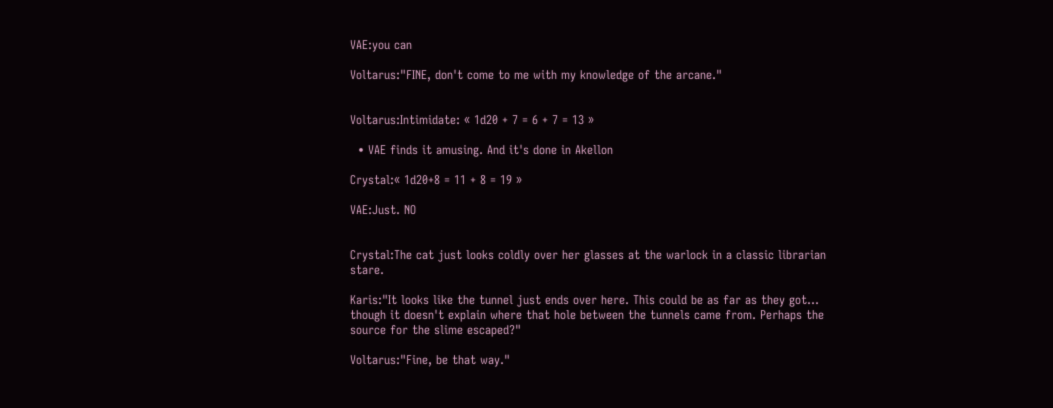VAE:you can

Voltarus:"FINE, don't come to me with my knowledge of the arcane."


Voltarus:Intimidate: « 1d20 + 7 = 6 + 7 = 13 »

  • VAE finds it amusing. And it's done in Akellon

Crystal:« 1d20+8 = 11 + 8 = 19 »

VAE:Just. NO


Crystal:The cat just looks coldly over her glasses at the warlock in a classic librarian stare.

Karis:"It looks like the tunnel just ends over here. This could be as far as they got... though it doesn't explain where that hole between the tunnels came from. Perhaps the source for the slime escaped?"

Voltarus:"Fine, be that way."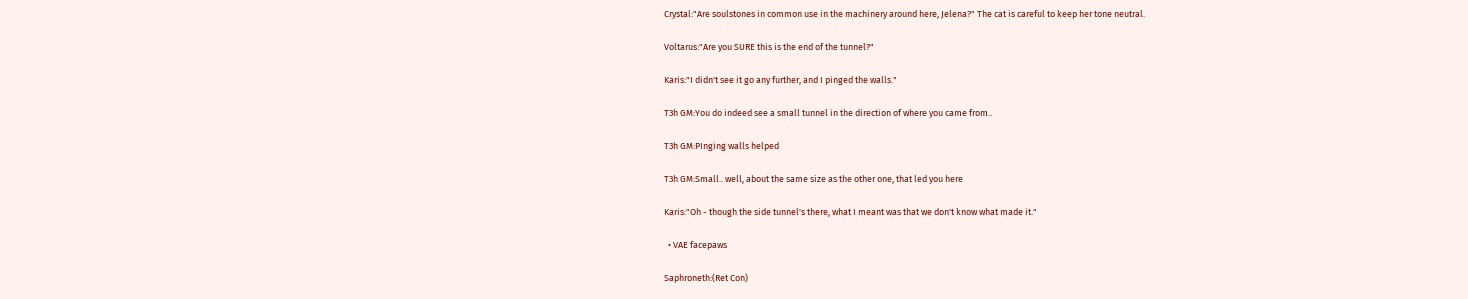Crystal:"Are soulstones in common use in the machinery around here, Jelena?" The cat is careful to keep her tone neutral.

Voltarus:"Are you SURE this is the end of the tunnel?"

Karis:"I didn't see it go any further, and I pinged the walls."

T3h GM:You do indeed see a small tunnel in the direction of where you came from..

T3h GM:PInging walls helped

T3h GM:Small.. well, about the same size as the other one, that led you here

Karis:"Oh - though the side tunnel's there, what I meant was that we don't know what made it."

  • VAE facepaws

Saphroneth:(Ret Con)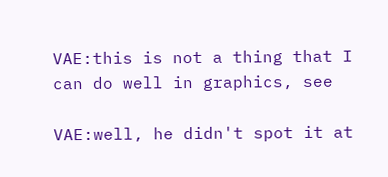VAE:this is not a thing that I can do well in graphics, see

VAE:well, he didn't spot it at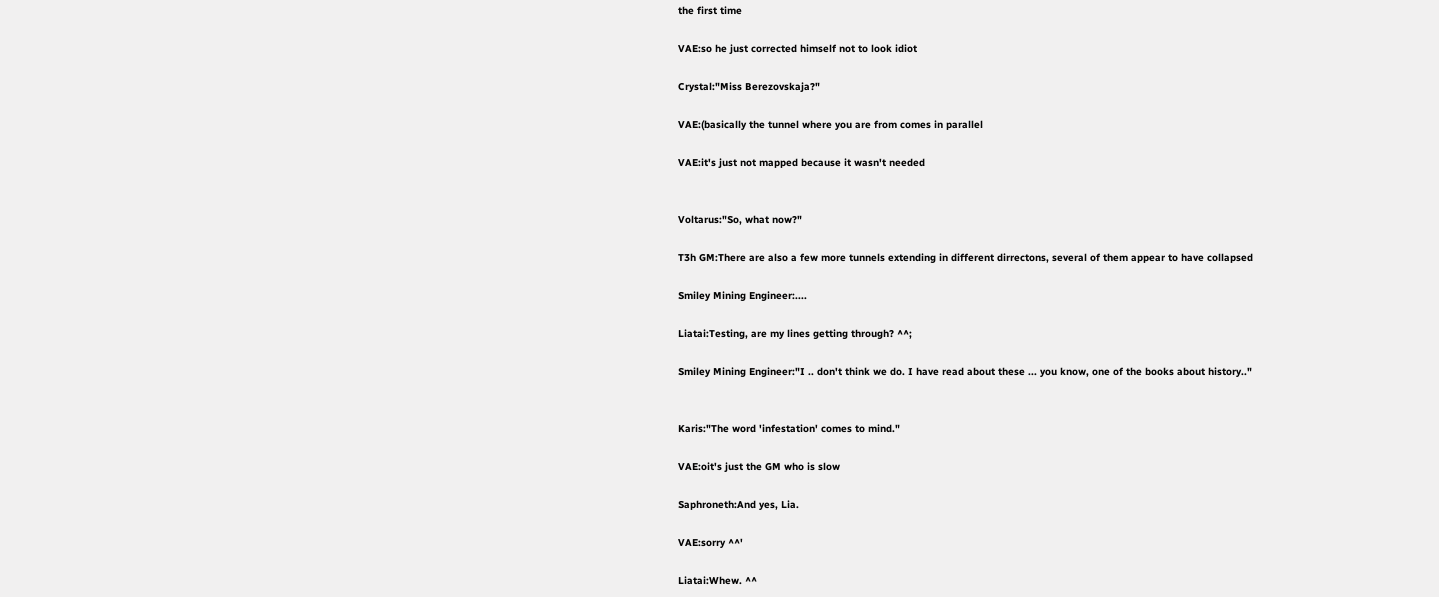the first time

VAE:so he just corrected himself not to look idiot

Crystal:"Miss Berezovskaja?"

VAE:(basically the tunnel where you are from comes in parallel

VAE:it's just not mapped because it wasn't needed


Voltarus:"So, what now?"

T3h GM:There are also a few more tunnels extending in different dirrectons, several of them appear to have collapsed

Smiley Mining Engineer:....

Liatai:Testing, are my lines getting through? ^^;

Smiley Mining Engineer:"I .. don't think we do. I have read about these ... you know, one of the books about history.."


Karis:"The word 'infestation' comes to mind."

VAE:oit's just the GM who is slow

Saphroneth:And yes, Lia.

VAE:sorry ^^'

Liatai:Whew. ^^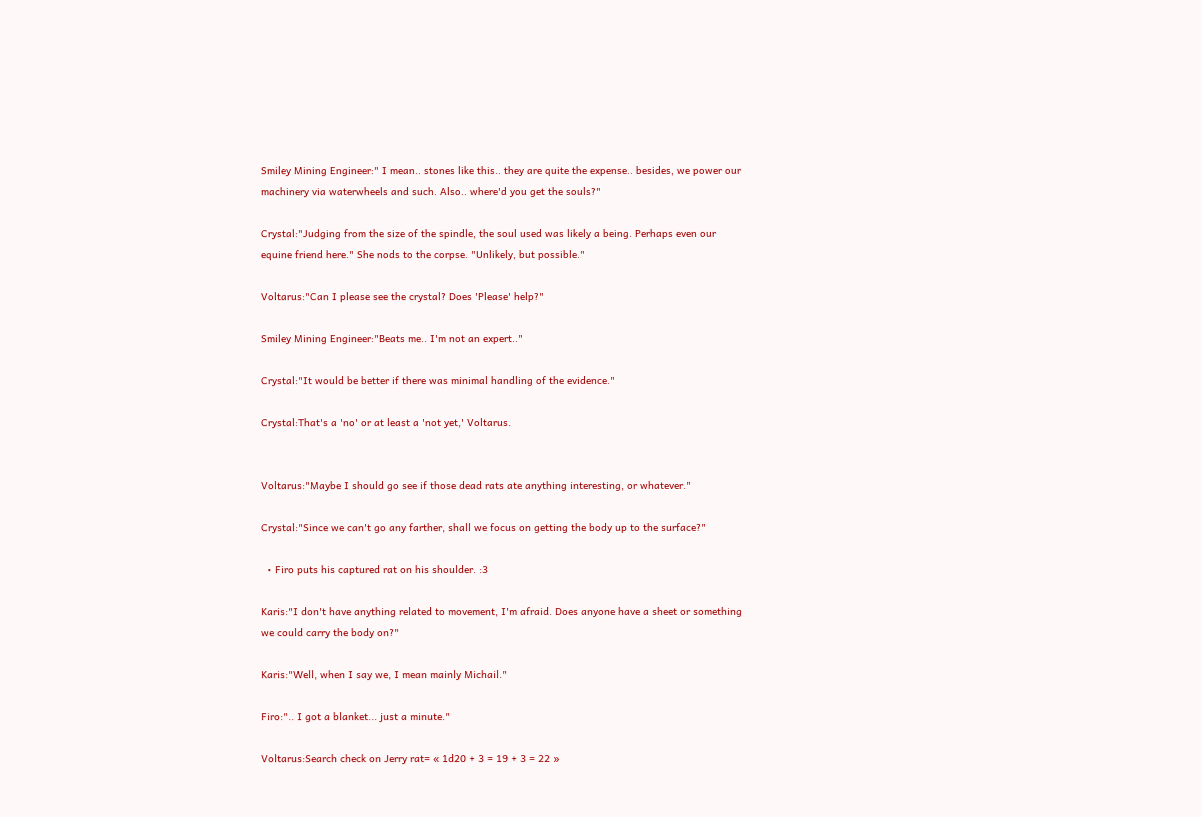Smiley Mining Engineer:" I mean.. stones like this.. they are quite the expense.. besides, we power our machinery via waterwheels and such. Also.. where'd you get the souls?"

Crystal:"Judging from the size of the spindle, the soul used was likely a being. Perhaps even our equine friend here." She nods to the corpse. "Unlikely, but possible."

Voltarus:"Can I please see the crystal? Does 'Please' help?"

Smiley Mining Engineer:"Beats me.. I'm not an expert.."

Crystal:"It would be better if there was minimal handling of the evidence."

Crystal:That's a 'no' or at least a 'not yet,' Voltarus.


Voltarus:"Maybe I should go see if those dead rats ate anything interesting, or whatever."

Crystal:"Since we can't go any farther, shall we focus on getting the body up to the surface?"

  • Firo puts his captured rat on his shoulder. :3

Karis:"I don't have anything related to movement, I'm afraid. Does anyone have a sheet or something we could carry the body on?"

Karis:"Well, when I say we, I mean mainly Michail."

Firo:".. I got a blanket... just a minute."

Voltarus:Search check on Jerry rat= « 1d20 + 3 = 19 + 3 = 22 »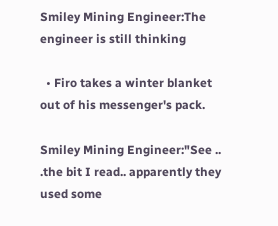Smiley Mining Engineer:The engineer is still thinking

  • Firo takes a winter blanket out of his messenger's pack.

Smiley Mining Engineer:"See .. .the bit I read.. apparently they used some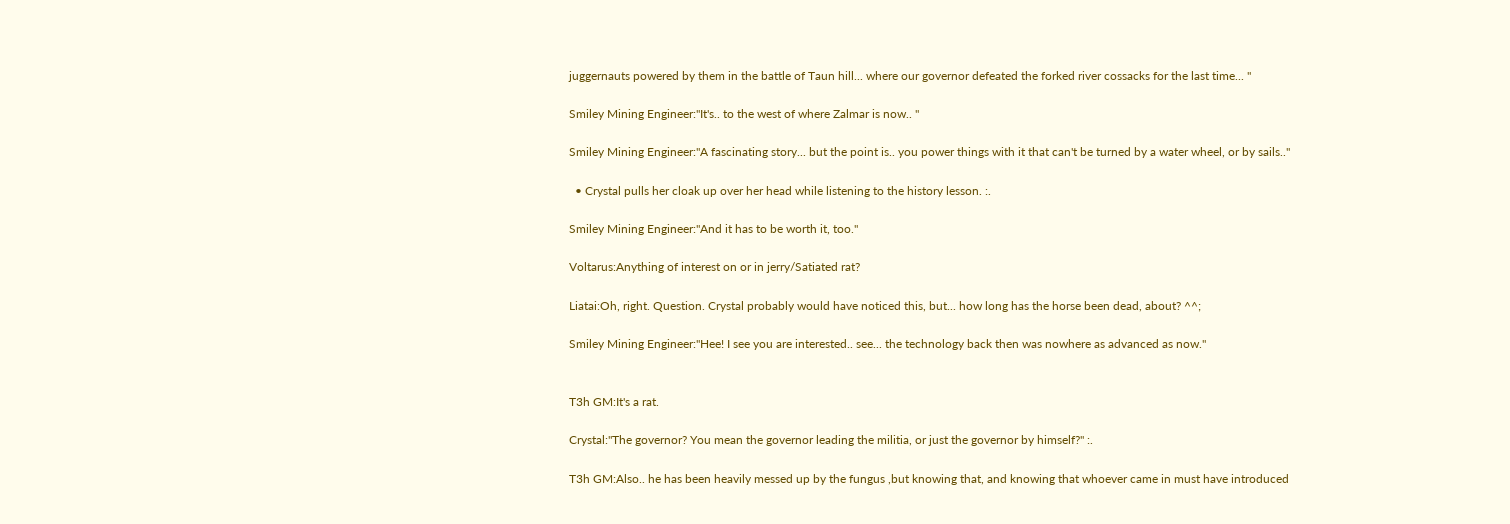juggernauts powered by them in the battle of Taun hill... where our governor defeated the forked river cossacks for the last time... "

Smiley Mining Engineer:"It's.. to the west of where Zalmar is now.. "

Smiley Mining Engineer:"A fascinating story... but the point is.. you power things with it that can't be turned by a water wheel, or by sails.."

  • Crystal pulls her cloak up over her head while listening to the history lesson. :.

Smiley Mining Engineer:"And it has to be worth it, too."

Voltarus:Anything of interest on or in jerry/Satiated rat?

Liatai:Oh, right. Question. Crystal probably would have noticed this, but... how long has the horse been dead, about? ^^;

Smiley Mining Engineer:"Hee! I see you are interested.. see... the technology back then was nowhere as advanced as now."


T3h GM:It's a rat.

Crystal:"The governor? You mean the governor leading the militia, or just the governor by himself?" :.

T3h GM:Also.. he has been heavily messed up by the fungus ,but knowing that, and knowing that whoever came in must have introduced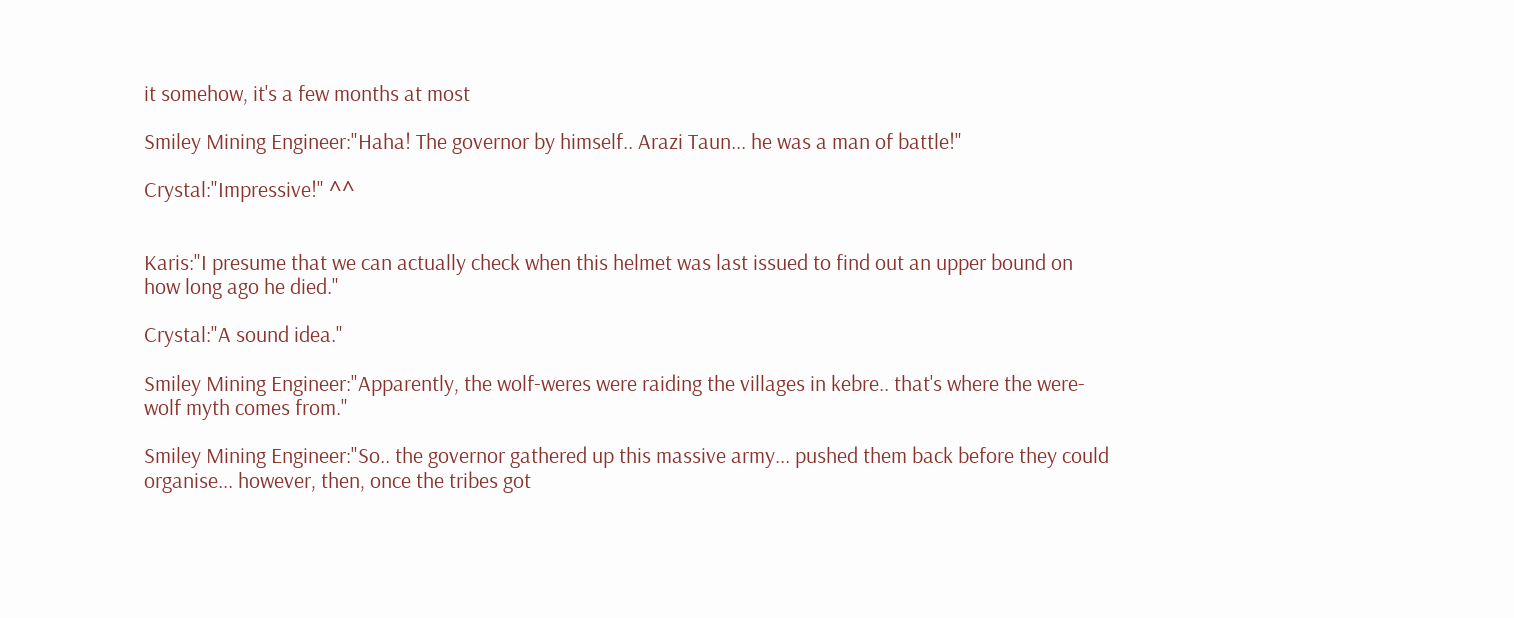it somehow, it's a few months at most

Smiley Mining Engineer:"Haha! The governor by himself.. Arazi Taun... he was a man of battle!"

Crystal:"Impressive!" ^^


Karis:"I presume that we can actually check when this helmet was last issued to find out an upper bound on how long ago he died."

Crystal:"A sound idea."

Smiley Mining Engineer:"Apparently, the wolf-weres were raiding the villages in kebre.. that's where the were-wolf myth comes from."

Smiley Mining Engineer:"So.. the governor gathered up this massive army... pushed them back before they could organise... however, then, once the tribes got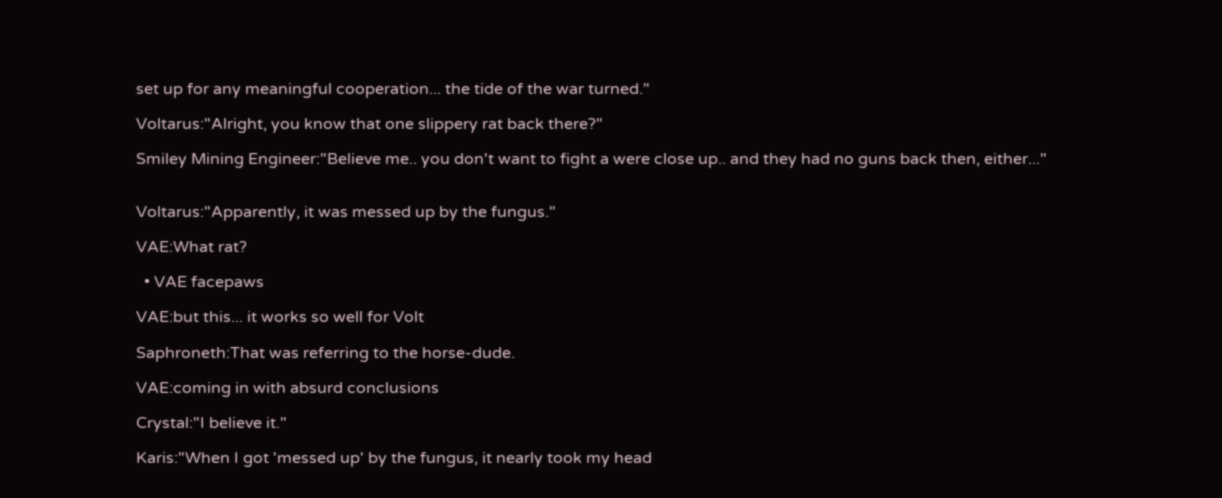set up for any meaningful cooperation... the tide of the war turned."

Voltarus:"Alright, you know that one slippery rat back there?"

Smiley Mining Engineer:"Believe me.. you don't want to fight a were close up.. and they had no guns back then, either..."


Voltarus:"Apparently, it was messed up by the fungus."

VAE:What rat?

  • VAE facepaws

VAE:but this... it works so well for Volt

Saphroneth:That was referring to the horse-dude.

VAE:coming in with absurd conclusions

Crystal:"I believe it."

Karis:"When I got 'messed up' by the fungus, it nearly took my head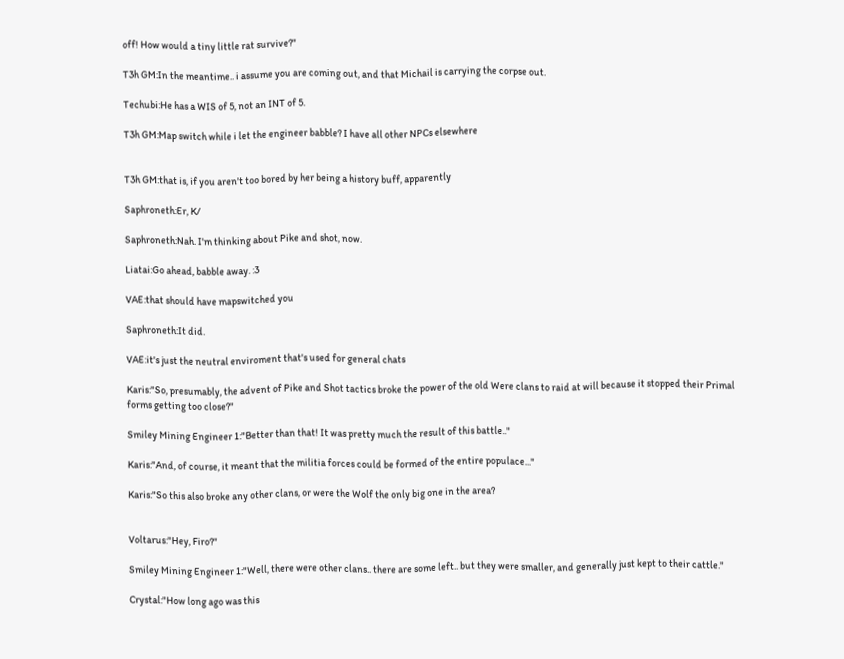off! How would a tiny little rat survive?"

T3h GM:In the meantime.. i assume you are coming out, and that Michail is carrying the corpse out.

Techubi:He has a WIS of 5, not an INT of 5.

T3h GM:Map switch while i let the engineer babble? I have all other NPCs elsewhere


T3h GM:that is, if you aren't too bored by her being a history buff, apparently

Saphroneth:Er, K/

Saphroneth:Nah. I'm thinking about Pike and shot, now.

Liatai:Go ahead, babble away. :3

VAE:that should have mapswitched you

Saphroneth:It did.

VAE:it's just the neutral enviroment that's used for general chats

Karis:"So, presumably, the advent of Pike and Shot tactics broke the power of the old Were clans to raid at will because it stopped their Primal forms getting too close?"

Smiley Mining Engineer 1:"Better than that! It was pretty much the result of this battle.."

Karis:"And, of course, it meant that the militia forces could be formed of the entire populace..."

Karis:"So this also broke any other clans, or were the Wolf the only big one in the area?


Voltarus:"Hey, Firo?"

Smiley Mining Engineer 1:"Well, there were other clans.. there are some left.. but they were smaller, and generally just kept to their cattle."

Crystal:"How long ago was this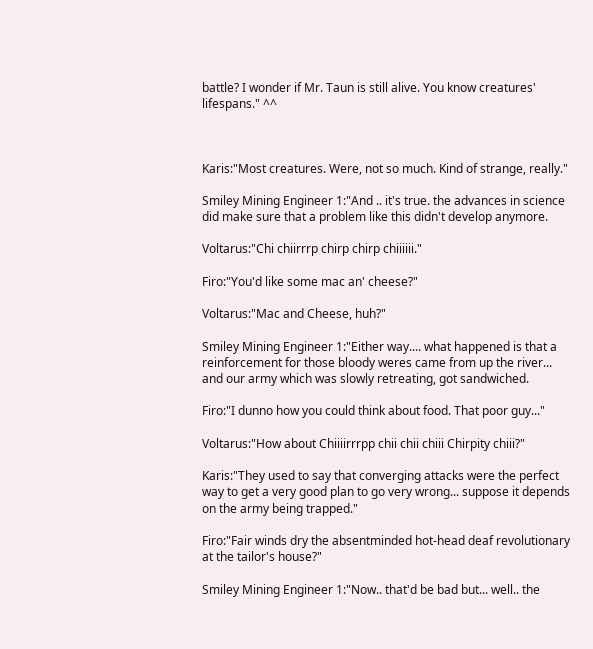battle? I wonder if Mr. Taun is still alive. You know creatures' lifespans." ^^



Karis:"Most creatures. Were, not so much. Kind of strange, really."

Smiley Mining Engineer 1:"And .. it's true. the advances in science did make sure that a problem like this didn't develop anymore.

Voltarus:"Chi chiirrrp chirp chirp chiiiiii."

Firo:"You'd like some mac an' cheese?"

Voltarus:"Mac and Cheese, huh?"

Smiley Mining Engineer 1:"Either way.... what happened is that a reinforcement for those bloody weres came from up the river... and our army which was slowly retreating, got sandwiched.

Firo:"I dunno how you could think about food. That poor guy..."

Voltarus:"How about Chiiiirrrpp chii chii chiii Chirpity chiii?"

Karis:"They used to say that converging attacks were the perfect way to get a very good plan to go very wrong... suppose it depends on the army being trapped."

Firo:"Fair winds dry the absentminded hot-head deaf revolutionary at the tailor's house?"

Smiley Mining Engineer 1:"Now.. that'd be bad but... well.. the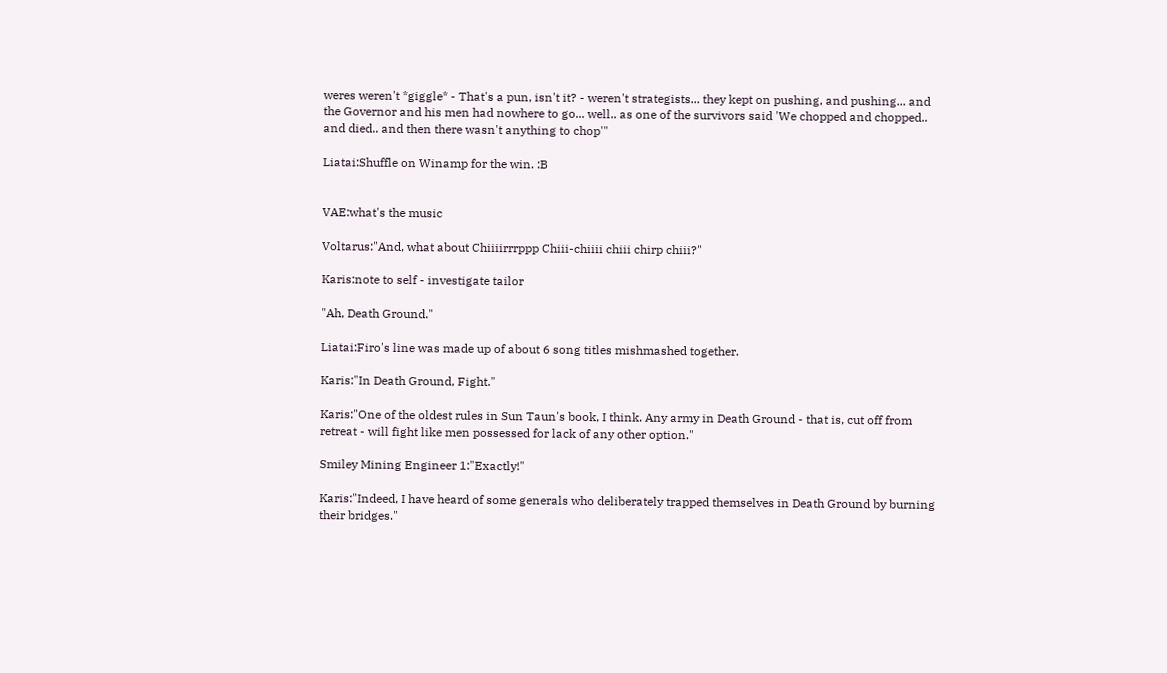weres weren't *giggle* - That's a pun, isn't it? - weren't strategists... they kept on pushing, and pushing... and the Governor and his men had nowhere to go... well.. as one of the survivors said 'We chopped and chopped.. and died.. and then there wasn't anything to chop'"

Liatai:Shuffle on Winamp for the win. :B


VAE:what's the music

Voltarus:"And, what about Chiiiirrrppp Chiii-chiiii chiii chirp chiii?"

Karis:note to self - investigate tailor

"Ah, Death Ground."

Liatai:Firo's line was made up of about 6 song titles mishmashed together.

Karis:"In Death Ground, Fight."

Karis:"One of the oldest rules in Sun Taun's book, I think. Any army in Death Ground - that is, cut off from retreat - will fight like men possessed for lack of any other option."

Smiley Mining Engineer 1:"Exactly!"

Karis:"Indeed, I have heard of some generals who deliberately trapped themselves in Death Ground by burning their bridges."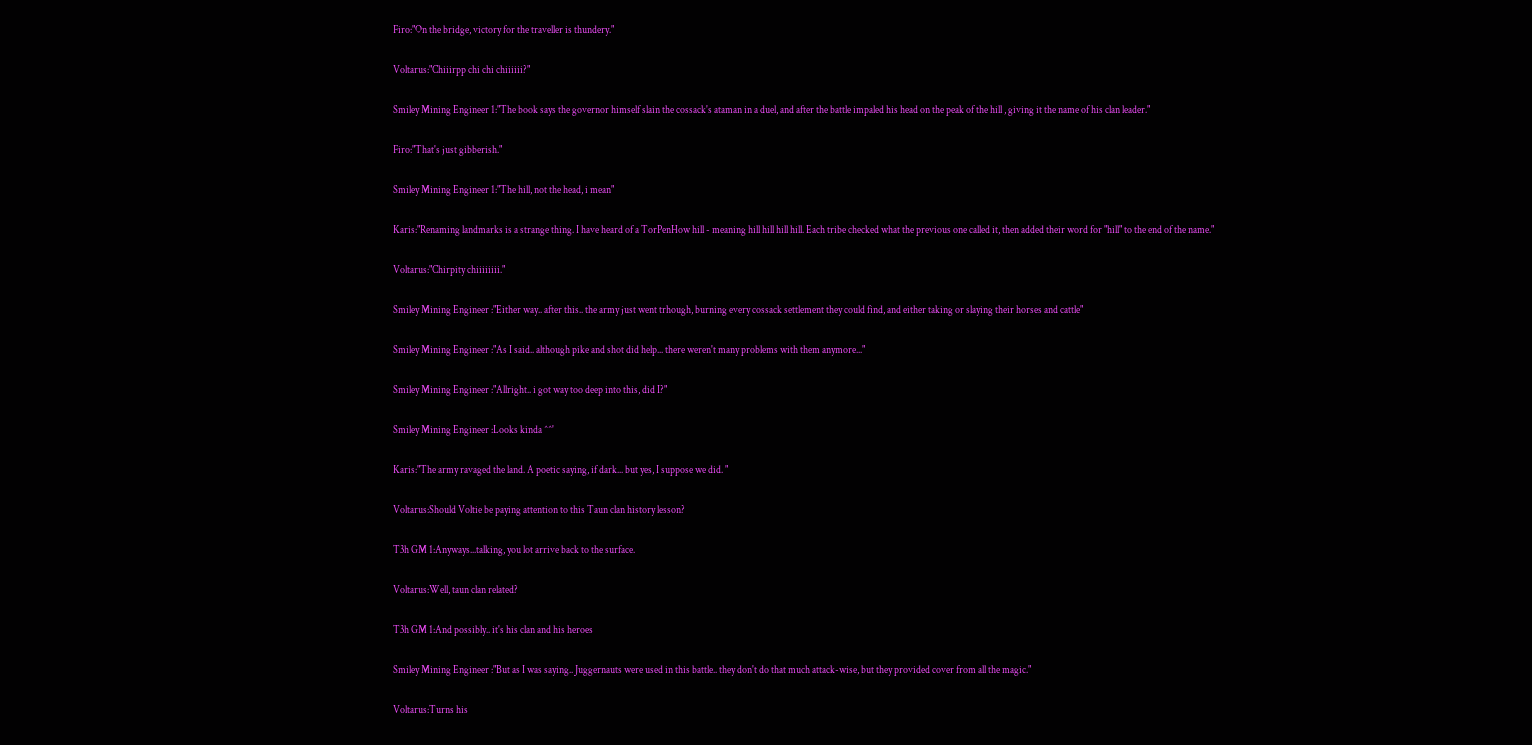Firo:"On the bridge, victory for the traveller is thundery."

Voltarus:"Chiiirpp chi chi chiiiiii?"

Smiley Mining Engineer 1:"The book says the governor himself slain the cossack's ataman in a duel, and after the battle impaled his head on the peak of the hill , giving it the name of his clan leader."

Firo:"That's just gibberish."

Smiley Mining Engineer 1:"The hill, not the head, i mean"

Karis:"Renaming landmarks is a strange thing. I have heard of a TorPenHow hill - meaning hill hill hill hill. Each tribe checked what the previous one called it, then added their word for "hill" to the end of the name."

Voltarus:"Chirpity chiiiiiiii."

Smiley Mining Engineer :"Either way.. after this.. the army just went trhough, burning every cossack settlement they could find, and either taking or slaying their horses and cattle"

Smiley Mining Engineer :"As I said.. although pike and shot did help... there weren't many problems with them anymore..."

Smiley Mining Engineer :"Allright.. i got way too deep into this, did I?"

Smiley Mining Engineer :Looks kinda ^^'

Karis:"The army ravaged the land. A poetic saying, if dark... but yes, I suppose we did. "

Voltarus:Should Voltie be paying attention to this Taun clan history lesson?

T3h GM 1:Anyways...talking, you lot arrive back to the surface.

Voltarus:Well, taun clan related?

T3h GM 1:And possibly.. it's his clan and his heroes

Smiley Mining Engineer :"But as I was saying.. Juggernauts were used in this battle.. they don't do that much attack-wise, but they provided cover from all the magic."

Voltarus:Turns his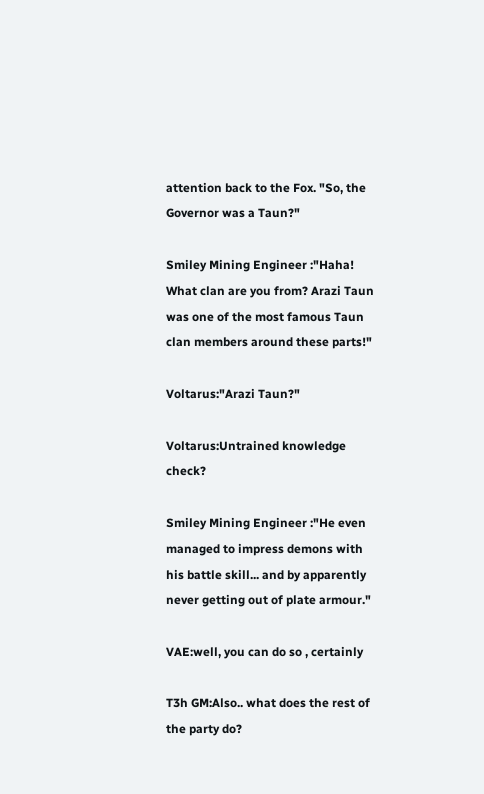attention back to the Fox. "So, the Governor was a Taun?"

Smiley Mining Engineer :"Haha! What clan are you from? Arazi Taun was one of the most famous Taun clan members around these parts!"

Voltarus:"Arazi Taun?"

Voltarus:Untrained knowledge check?

Smiley Mining Engineer :"He even managed to impress demons with his battle skill... and by apparently never getting out of plate armour."

VAE:well, you can do so , certainly

T3h GM:Also.. what does the rest of the party do?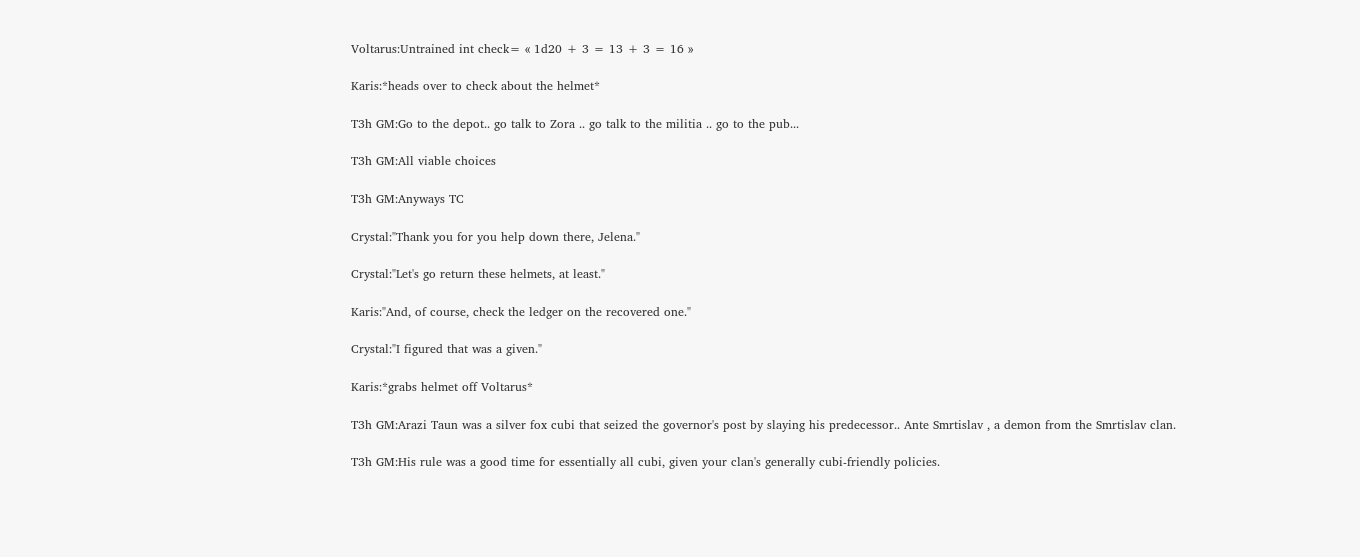Voltarus:Untrained int check= « 1d20 + 3 = 13 + 3 = 16 »

Karis:*heads over to check about the helmet*

T3h GM:Go to the depot.. go talk to Zora .. go talk to the militia .. go to the pub...

T3h GM:All viable choices

T3h GM:Anyways TC

Crystal:"Thank you for you help down there, Jelena."

Crystal:"Let's go return these helmets, at least."

Karis:"And, of course, check the ledger on the recovered one."

Crystal:"I figured that was a given."

Karis:*grabs helmet off Voltarus*

T3h GM:Arazi Taun was a silver fox cubi that seized the governor's post by slaying his predecessor.. Ante Smrtislav , a demon from the Smrtislav clan.

T3h GM:His rule was a good time for essentially all cubi, given your clan's generally cubi-friendly policies.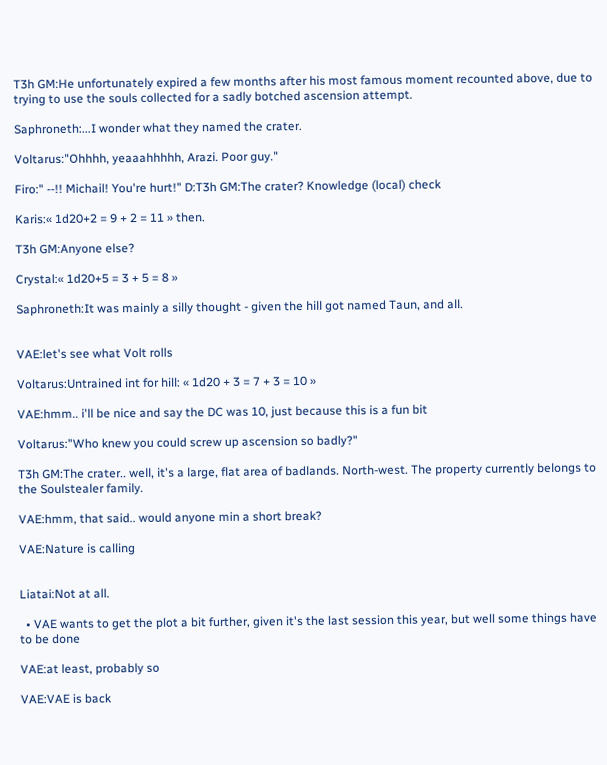T3h GM:He unfortunately expired a few months after his most famous moment recounted above, due to trying to use the souls collected for a sadly botched ascension attempt.

Saphroneth:...I wonder what they named the crater.

Voltarus:"Ohhhh, yeaaahhhhh, Arazi. Poor guy."

Firo:" --!! Michail! You're hurt!" D:T3h GM:The crater? Knowledge (local) check

Karis:« 1d20+2 = 9 + 2 = 11 » then.

T3h GM:Anyone else?

Crystal:« 1d20+5 = 3 + 5 = 8 »

Saphroneth:It was mainly a silly thought - given the hill got named Taun, and all.


VAE:let's see what Volt rolls

Voltarus:Untrained int for hill: « 1d20 + 3 = 7 + 3 = 10 »

VAE:hmm.. i'll be nice and say the DC was 10, just because this is a fun bit

Voltarus:"Who knew you could screw up ascension so badly?"

T3h GM:The crater.. well, it's a large, flat area of badlands. North-west. The property currently belongs to the Soulstealer family.

VAE:hmm, that said.. would anyone min a short break?

VAE:Nature is calling


Liatai:Not at all.

  • VAE wants to get the plot a bit further, given it's the last session this year, but well some things have to be done

VAE:at least, probably so

VAE:VAE is back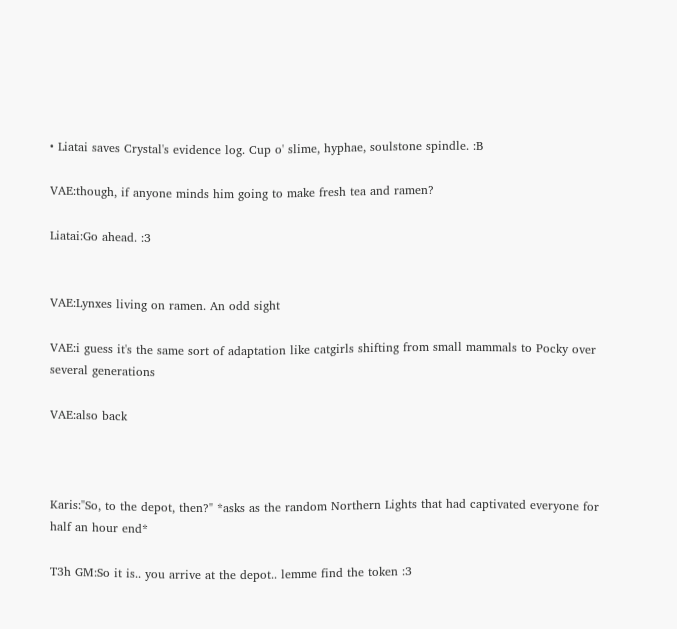• Liatai saves Crystal's evidence log. Cup o' slime, hyphae, soulstone spindle. :B

VAE:though, if anyone minds him going to make fresh tea and ramen?

Liatai:Go ahead. :3


VAE:Lynxes living on ramen. An odd sight

VAE:i guess it's the same sort of adaptation like catgirls shifting from small mammals to Pocky over several generations

VAE:also back



Karis:"So, to the depot, then?" *asks as the random Northern Lights that had captivated everyone for half an hour end*

T3h GM:So it is.. you arrive at the depot.. lemme find the token :3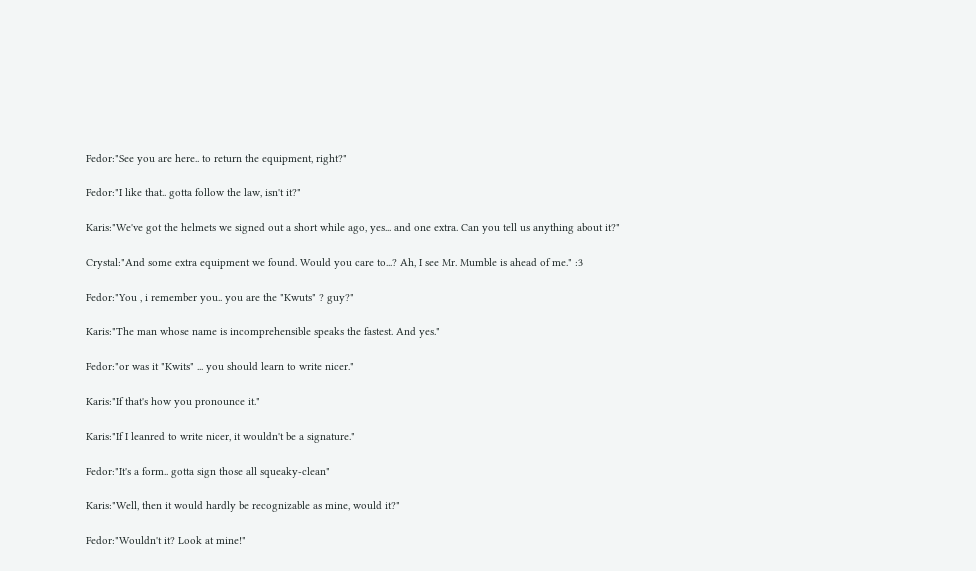Fedor:"See you are here.. to return the equipment, right?"

Fedor:"I like that.. gotta follow the law, isn't it?"

Karis:"We've got the helmets we signed out a short while ago, yes... and one extra. Can you tell us anything about it?"

Crystal:"And some extra equipment we found. Would you care to...? Ah, I see Mr. Mumble is ahead of me." :3

Fedor:"You , i remember you.. you are the "Kwuts" ? guy?"

Karis:"The man whose name is incomprehensible speaks the fastest. And yes."

Fedor:"or was it "Kwits" ... you should learn to write nicer."

Karis:"If that's how you pronounce it."

Karis:"If I leanred to write nicer, it wouldn't be a signature."

Fedor:"It's a form.. gotta sign those all squeaky-clean"

Karis:"Well, then it would hardly be recognizable as mine, would it?"

Fedor:"Wouldn't it? Look at mine!"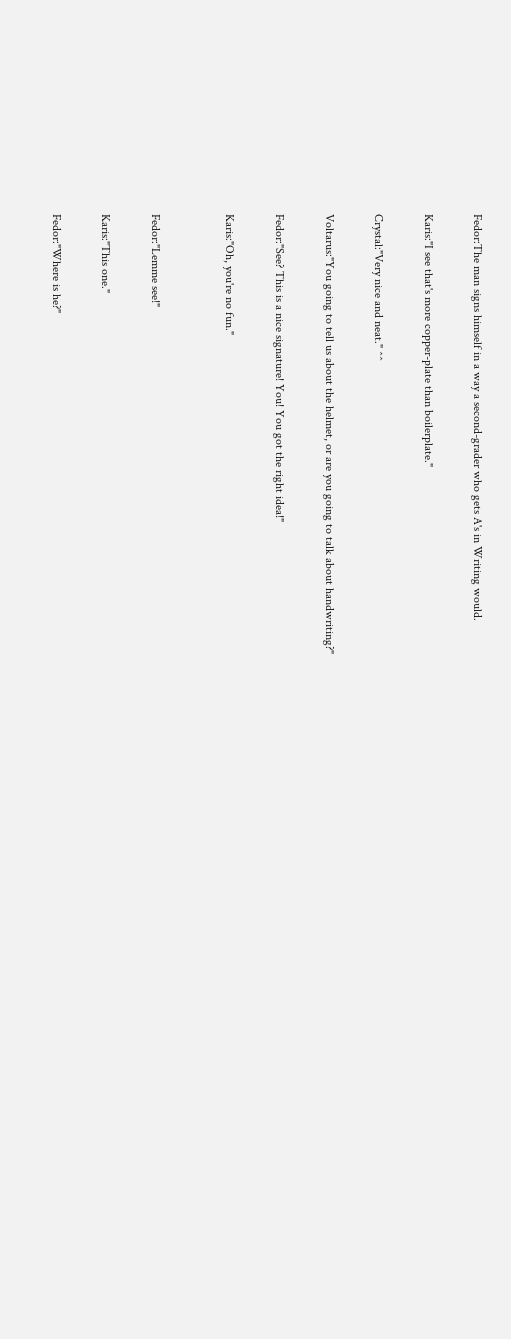Fedor:The man signs himself in a way a second-grader who gets A's in Writing would.

Karis:"I see that's more copper-plate than boilerplate."

Crystal:"Very nice and neat." ^^

Voltarus:"You going to tell us about the helmet, or are you going to talk about handwriting?"

Fedor:"See? This is a nice signature! You! You got the right idea!"

Karis:"Oh, you're no fun."


Fedor:"Lemme see!"

Karis:"This one."

Fedor:"Where is he?"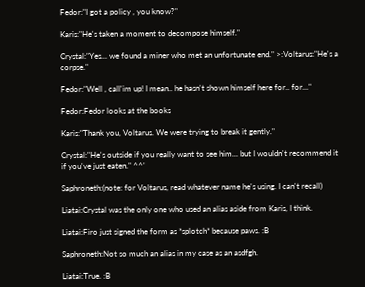Fedor:"I got a policy , you know?"

Karis:"He's taken a moment to decompose himself."

Crystal:"Yes... we found a miner who met an unfortunate end." >:Voltarus:"He's a corpse."

Fedor:"Well , call'im up! I mean.. he hasn't shown himself here for.. for..."

Fedor:Fedor looks at the books

Karis:"Thank you, Voltarus. We were trying to break it gently."

Crystal:"He's outside if you really want to see him... but I wouldn't recommend it if you've just eaten." ^^'

Saphroneth:(note: for Voltarus, read whatever name he's using. I can't recall)

Liatai:Crystal was the only one who used an alias aside from Karis, I think.

Liatai:Firo just signed the form as *splotch* because paws. :B

Saphroneth:Not so much an alias in my case as an asdfgh.

Liatai:True. :B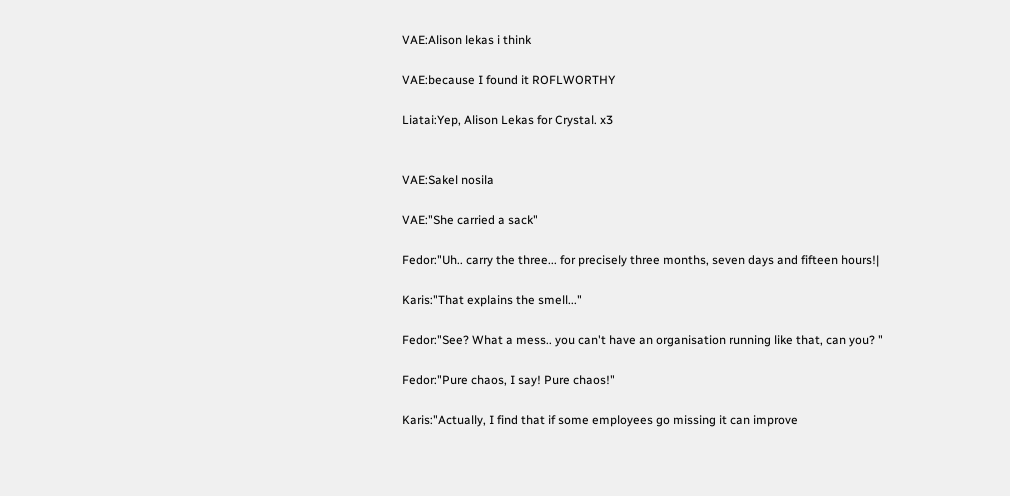VAE:Alison lekas i think

VAE:because I found it ROFLWORTHY

Liatai:Yep, Alison Lekas for Crystal. x3


VAE:Sakel nosila

VAE:"She carried a sack"

Fedor:"Uh.. carry the three... for precisely three months, seven days and fifteen hours!|

Karis:"That explains the smell..."

Fedor:"See? What a mess.. you can't have an organisation running like that, can you? "

Fedor:"Pure chaos, I say! Pure chaos!"

Karis:"Actually, I find that if some employees go missing it can improve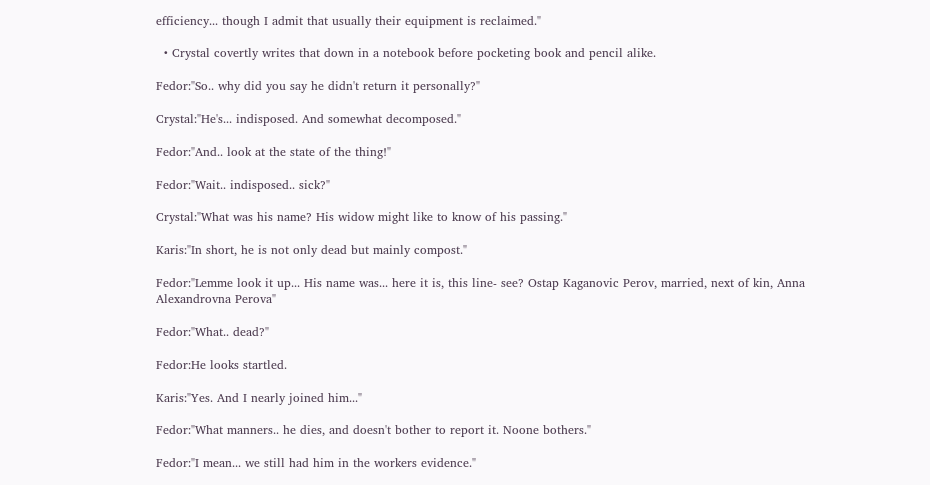efficiency... though I admit that usually their equipment is reclaimed."

  • Crystal covertly writes that down in a notebook before pocketing book and pencil alike.

Fedor:"So.. why did you say he didn't return it personally?"

Crystal:"He's... indisposed. And somewhat decomposed."

Fedor:"And.. look at the state of the thing!"

Fedor:"Wait.. indisposed.. sick?"

Crystal:"What was his name? His widow might like to know of his passing."

Karis:"In short, he is not only dead but mainly compost."

Fedor:"Lemme look it up... His name was... here it is, this line- see? Ostap Kaganovic Perov, married, next of kin, Anna Alexandrovna Perova"

Fedor:"What.. dead?"

Fedor:He looks startled.

Karis:"Yes. And I nearly joined him..."

Fedor:"What manners.. he dies, and doesn't bother to report it. Noone bothers."

Fedor:"I mean... we still had him in the workers evidence."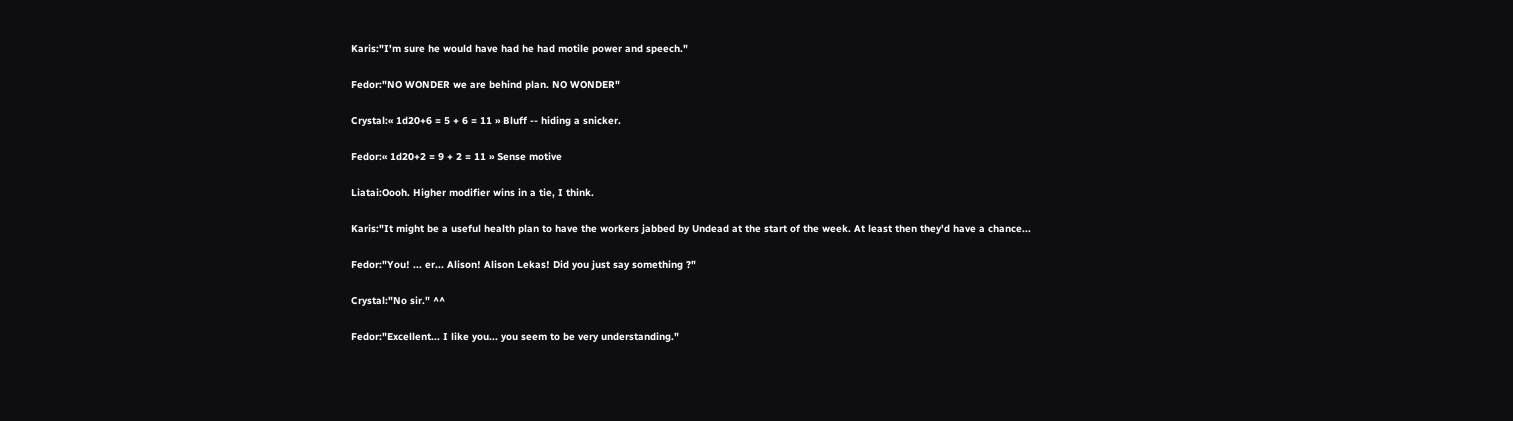Karis:"I'm sure he would have had he had motile power and speech."

Fedor:"NO WONDER we are behind plan. NO WONDER"

Crystal:« 1d20+6 = 5 + 6 = 11 » Bluff -- hiding a snicker.

Fedor:« 1d20+2 = 9 + 2 = 11 » Sense motive

Liatai:Oooh. Higher modifier wins in a tie, I think.

Karis:"It might be a useful health plan to have the workers jabbed by Undead at the start of the week. At least then they'd have a chance...

Fedor:"You! ... er... Alison! Alison Lekas! Did you just say something ?"

Crystal:"No sir." ^^

Fedor:"Excellent... I like you... you seem to be very understanding."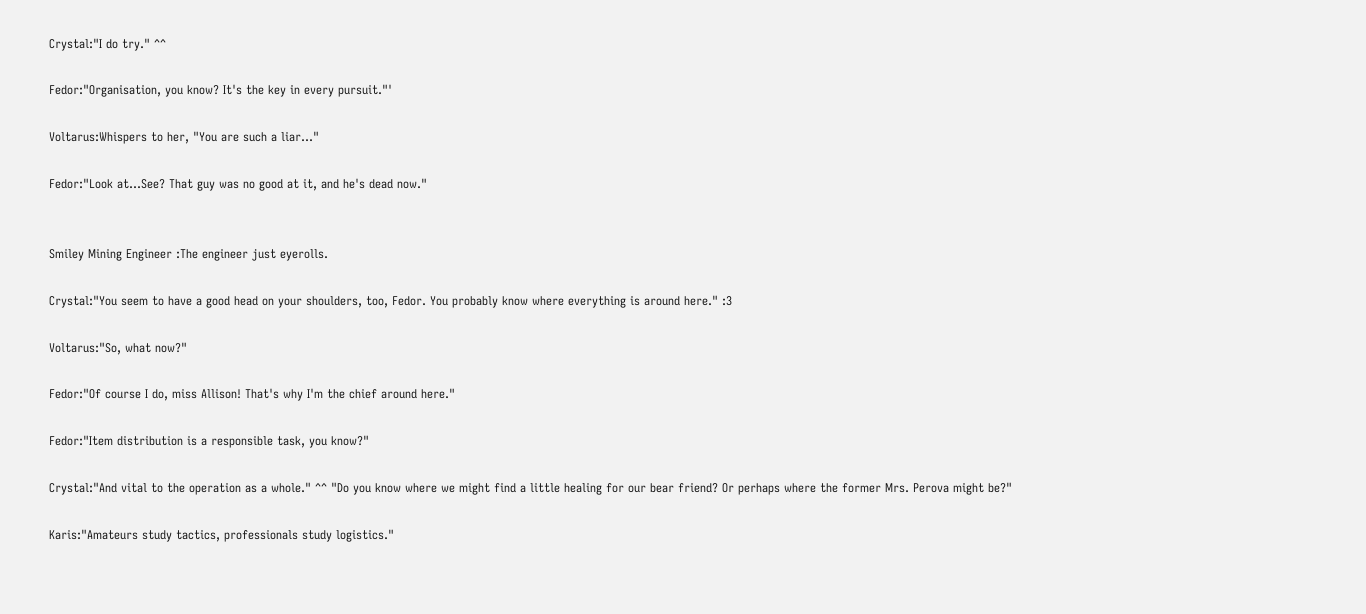Crystal:"I do try." ^^

Fedor:"Organisation, you know? It's the key in every pursuit."'

Voltarus:Whispers to her, "You are such a liar..."

Fedor:"Look at...See? That guy was no good at it, and he's dead now."


Smiley Mining Engineer :The engineer just eyerolls.

Crystal:"You seem to have a good head on your shoulders, too, Fedor. You probably know where everything is around here." :3

Voltarus:"So, what now?"

Fedor:"Of course I do, miss Allison! That's why I'm the chief around here."

Fedor:"Item distribution is a responsible task, you know?"

Crystal:"And vital to the operation as a whole." ^^ "Do you know where we might find a little healing for our bear friend? Or perhaps where the former Mrs. Perova might be?"

Karis:"Amateurs study tactics, professionals study logistics."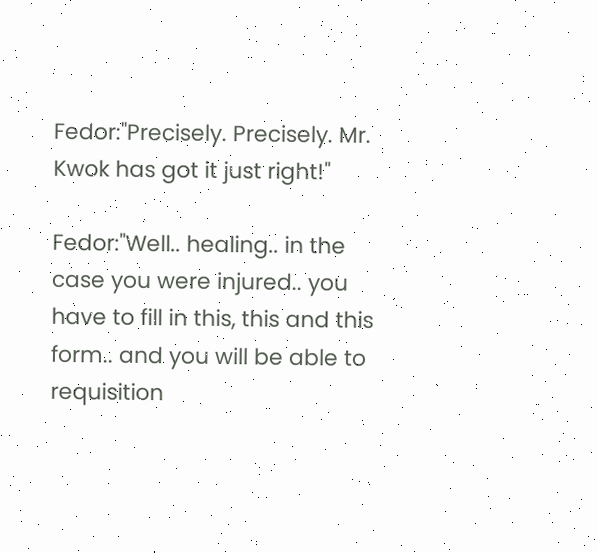Fedor:"Precisely. Precisely. Mr. Kwok has got it just right!"

Fedor:"Well.. healing.. in the case you were injured.. you have to fill in this, this and this form.. and you will be able to requisition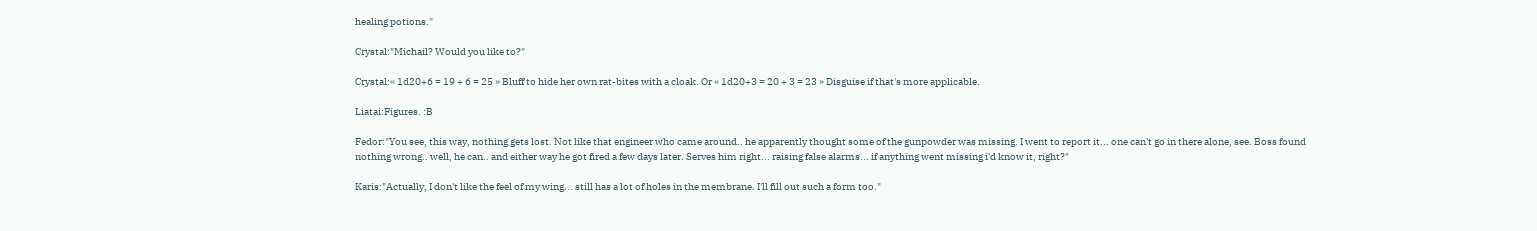healing potions."

Crystal:"Michail? Would you like to?"

Crystal:« 1d20+6 = 19 + 6 = 25 » Bluff to hide her own rat-bites with a cloak. Or « 1d20+3 = 20 + 3 = 23 » Disguise if that's more applicable.

Liatai:Figures. :B

Fedor:"You see, this way, nothing gets lost. Not like that engineer who came around.. he apparently thought some of the gunpowder was missing. I went to report it... one can't go in there alone, see. Boss found nothing wrong.. well, he can.. and either way he got fired a few days later. Serves him right... raising false alarms... if anything went missing i'd know it, right?"

Karis:"Actually, I don't like the feel of my wing... still has a lot of holes in the membrane. I'll fill out such a form too."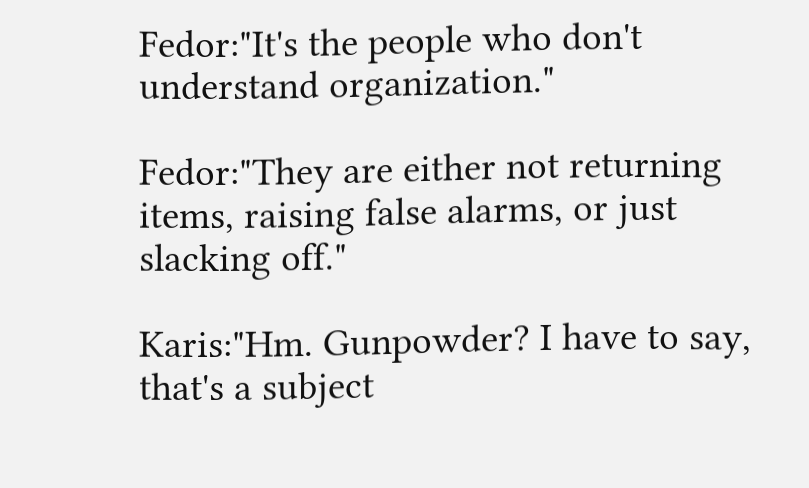Fedor:"It's the people who don't understand organization."

Fedor:"They are either not returning items, raising false alarms, or just slacking off."

Karis:"Hm. Gunpowder? I have to say, that's a subject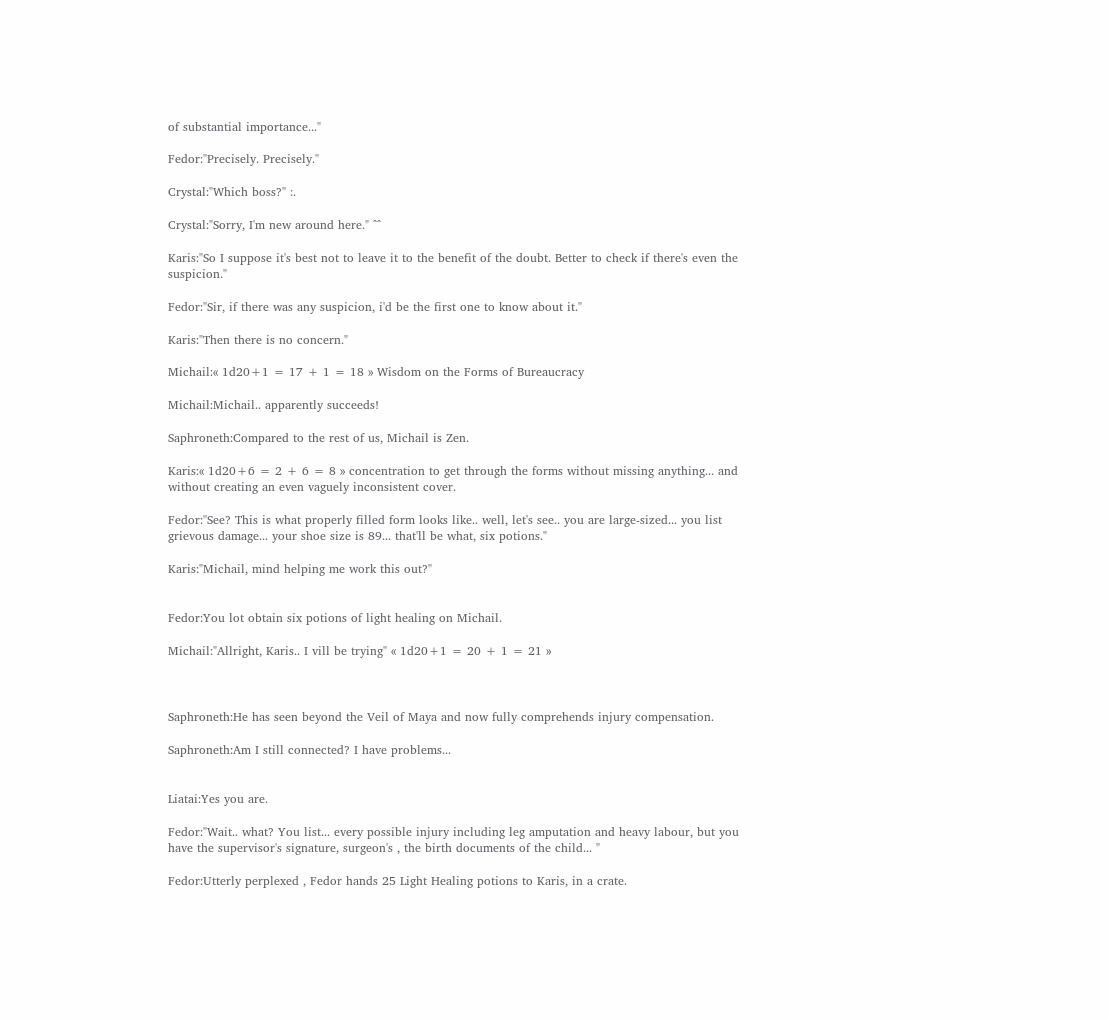of substantial importance..."

Fedor:"Precisely. Precisely."

Crystal:"Which boss?" :.

Crystal:"Sorry, I'm new around here." ^^

Karis:"So I suppose it's best not to leave it to the benefit of the doubt. Better to check if there's even the suspicion."

Fedor:"Sir, if there was any suspicion, i'd be the first one to know about it."

Karis:"Then there is no concern."

Michail:« 1d20+1 = 17 + 1 = 18 » Wisdom on the Forms of Bureaucracy

Michail:Michail.. apparently succeeds!

Saphroneth:Compared to the rest of us, Michail is Zen.

Karis:« 1d20+6 = 2 + 6 = 8 » concentration to get through the forms without missing anything... and without creating an even vaguely inconsistent cover.

Fedor:"See? This is what properly filled form looks like.. well, let's see.. you are large-sized... you list grievous damage... your shoe size is 89... that'll be what, six potions."

Karis:"Michail, mind helping me work this out?"


Fedor:You lot obtain six potions of light healing on Michail.

Michail:"Allright, Karis.. I vill be trying" « 1d20+1 = 20 + 1 = 21 »



Saphroneth:He has seen beyond the Veil of Maya and now fully comprehends injury compensation.

Saphroneth:Am I still connected? I have problems...


Liatai:Yes you are.

Fedor:"Wait.. what? You list... every possible injury including leg amputation and heavy labour, but you have the supervisor's signature, surgeon's , the birth documents of the child... "

Fedor:Utterly perplexed , Fedor hands 25 Light Healing potions to Karis, in a crate.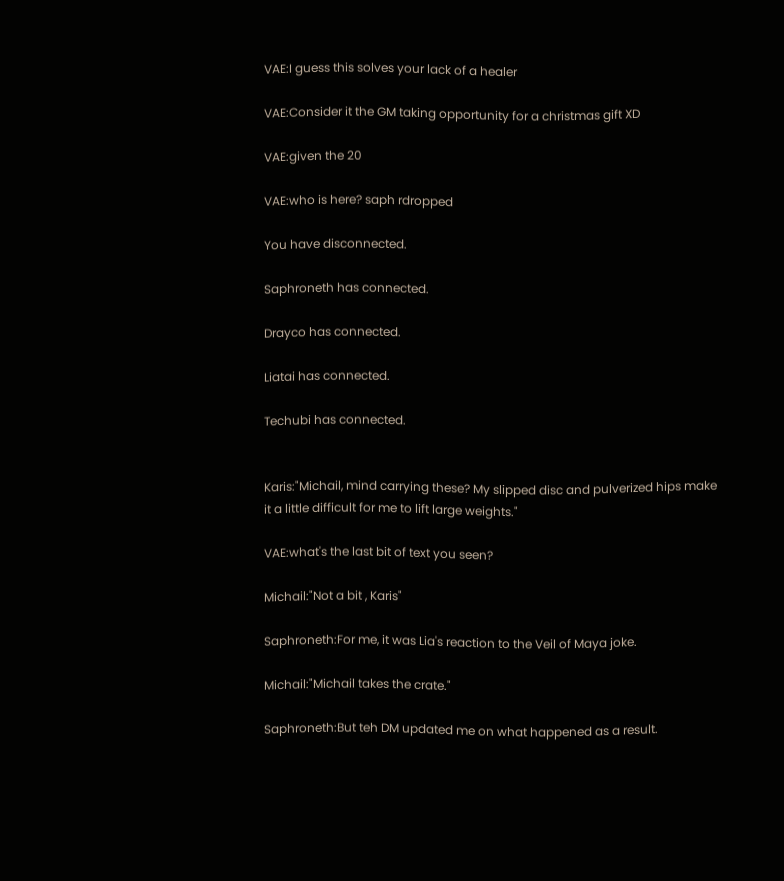VAE:I guess this solves your lack of a healer

VAE:Consider it the GM taking opportunity for a christmas gift XD

VAE:given the 20

VAE:who is here? saph rdropped

You have disconnected.

Saphroneth has connected.

Drayco has connected.

Liatai has connected.

Techubi has connected.


Karis:"Michail, mind carrying these? My slipped disc and pulverized hips make it a little difficult for me to lift large weights."

VAE:what's the last bit of text you seen?

Michail:"Not a bit , Karis"

Saphroneth:For me, it was Lia's reaction to the Veil of Maya joke.

Michail:"Michail takes the crate."

Saphroneth:But teh DM updated me on what happened as a result.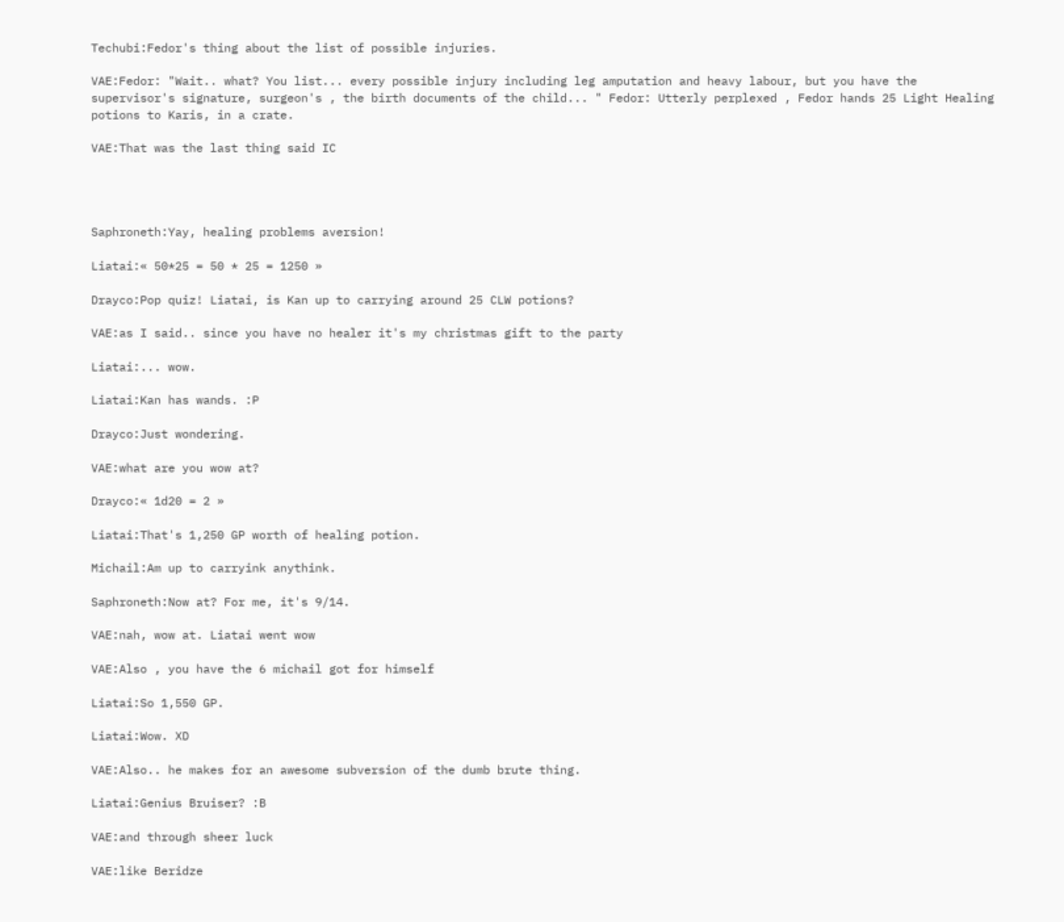Techubi:Fedor's thing about the list of possible injuries.

VAE:Fedor: "Wait.. what? You list... every possible injury including leg amputation and heavy labour, but you have the supervisor's signature, surgeon's , the birth documents of the child... " Fedor: Utterly perplexed , Fedor hands 25 Light Healing potions to Karis, in a crate.

VAE:That was the last thing said IC




Saphroneth:Yay, healing problems aversion!

Liatai:« 50*25 = 50 * 25 = 1250 »

Drayco:Pop quiz! Liatai, is Kan up to carrying around 25 CLW potions?

VAE:as I said.. since you have no healer it's my christmas gift to the party

Liatai:... wow.

Liatai:Kan has wands. :P

Drayco:Just wondering.

VAE:what are you wow at?

Drayco:« 1d20 = 2 »

Liatai:That's 1,250 GP worth of healing potion.

Michail:Am up to carryink anythink.

Saphroneth:Now at? For me, it's 9/14.

VAE:nah, wow at. Liatai went wow

VAE:Also , you have the 6 michail got for himself

Liatai:So 1,550 GP.

Liatai:Wow. XD

VAE:Also.. he makes for an awesome subversion of the dumb brute thing.

Liatai:Genius Bruiser? :B

VAE:and through sheer luck

VAE:like Beridze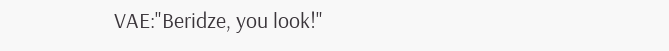VAE:"Beridze, you look!"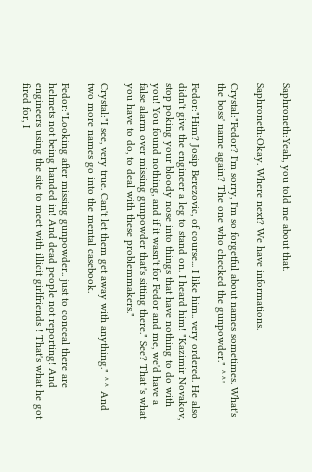Saphroneth:Yeah, you told me about that.

Saphroneth:Okay. Where next? We have informations.

Crystal:"Fedor? I'm sorry, I'm so forgetful about names sometimes. What's the boss' name again? The one who checked the gunpowder." ^^'

Fedor:"Him? Josip Berezovic, of course... I like him.. very ordered. He also didn't give the engineer a leg to stand on. I heard him! "Kazimir Novakov, stop poking your bloody nose into things that have nothing to do with you! You found nothing, and if it wasn't for Fedor and me, we'd have a false alarm over missing gunpowder that's sitting there." See? That 's what you have to do, to deal with these problemmakers."

Crystal:"I see, very true. Can't let them get away with anything." ^^ And two more names go into the mental casebook.

Fedor:"Looking after missing gunpowder.. just to conceal there are helmets not being handed in! And dead people not reporting! And engineers using the site to meet with illicit girlfriends ! That's what he got fired for, I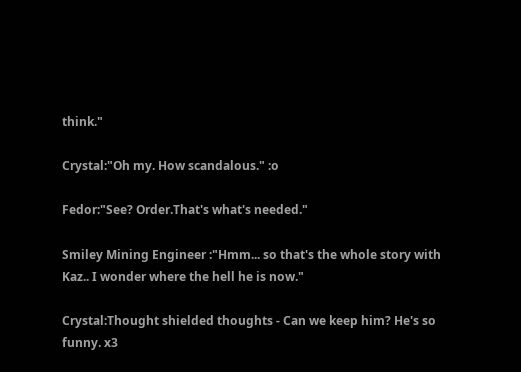think."

Crystal:"Oh my. How scandalous." :o

Fedor:"See? Order.That's what's needed."

Smiley Mining Engineer :"Hmm... so that's the whole story with Kaz.. I wonder where the hell he is now."

Crystal:Thought shielded thoughts - Can we keep him? He's so funny. x3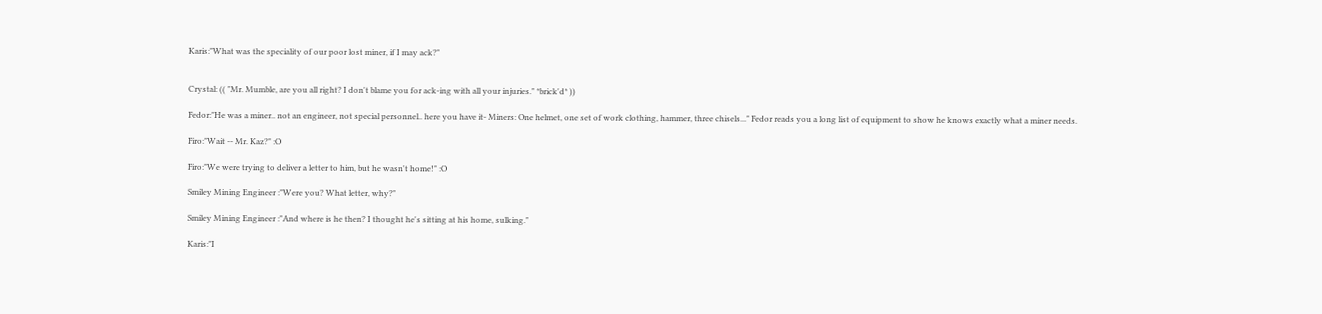Karis:"What was the speciality of our poor lost miner, if I may ack?"


Crystal: (( "Mr. Mumble, are you all right? I don't blame you for ack-ing with all your injuries." *brick'd* ))

Fedor:"He was a miner.. not an engineer, not special personnel.. here you have it- Miners: One helmet, one set of work clothing, hammer, three chisels..." Fedor reads you a long list of equipment to show he knows exactly what a miner needs.

Firo:"Wait -- Mr. Kaz?" :O

Firo:"We were trying to deliver a letter to him, but he wasn't home!" :O

Smiley Mining Engineer :"Were you? What letter, why?"

Smiley Mining Engineer :"And where is he then? I thought he's sitting at his home, sulking."

Karis:"I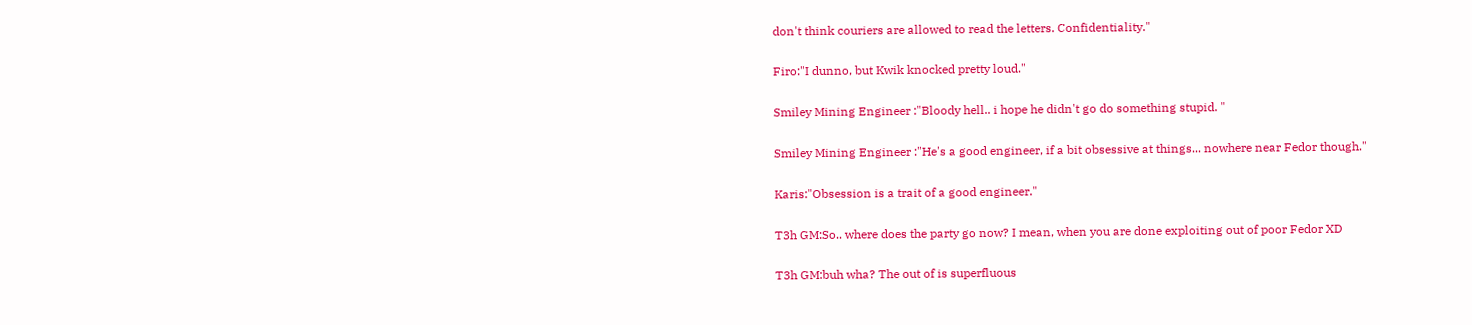don't think couriers are allowed to read the letters. Confidentiality."

Firo:"I dunno, but Kwik knocked pretty loud."

Smiley Mining Engineer :"Bloody hell.. i hope he didn't go do something stupid. "

Smiley Mining Engineer :"He's a good engineer, if a bit obsessive at things... nowhere near Fedor though."

Karis:"Obsession is a trait of a good engineer."

T3h GM:So.. where does the party go now? I mean, when you are done exploiting out of poor Fedor XD

T3h GM:buh wha? The out of is superfluous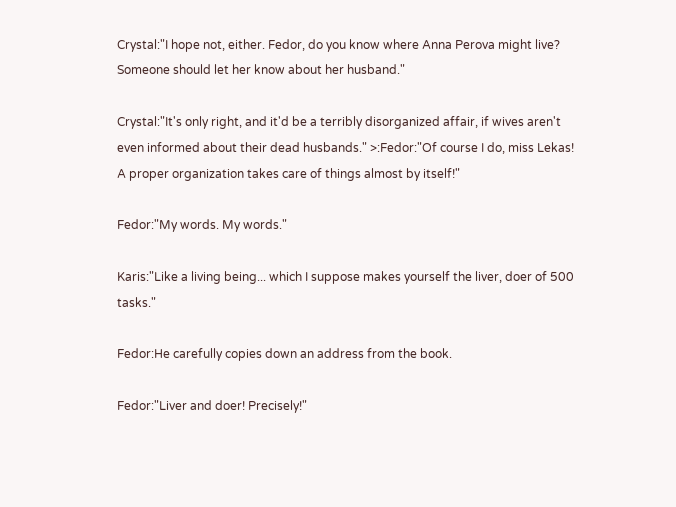Crystal:"I hope not, either. Fedor, do you know where Anna Perova might live? Someone should let her know about her husband."

Crystal:"It's only right, and it'd be a terribly disorganized affair, if wives aren't even informed about their dead husbands." >:Fedor:"Of course I do, miss Lekas! A proper organization takes care of things almost by itself!"

Fedor:"My words. My words."

Karis:"Like a living being... which I suppose makes yourself the liver, doer of 500 tasks."

Fedor:He carefully copies down an address from the book.

Fedor:"Liver and doer! Precisely!"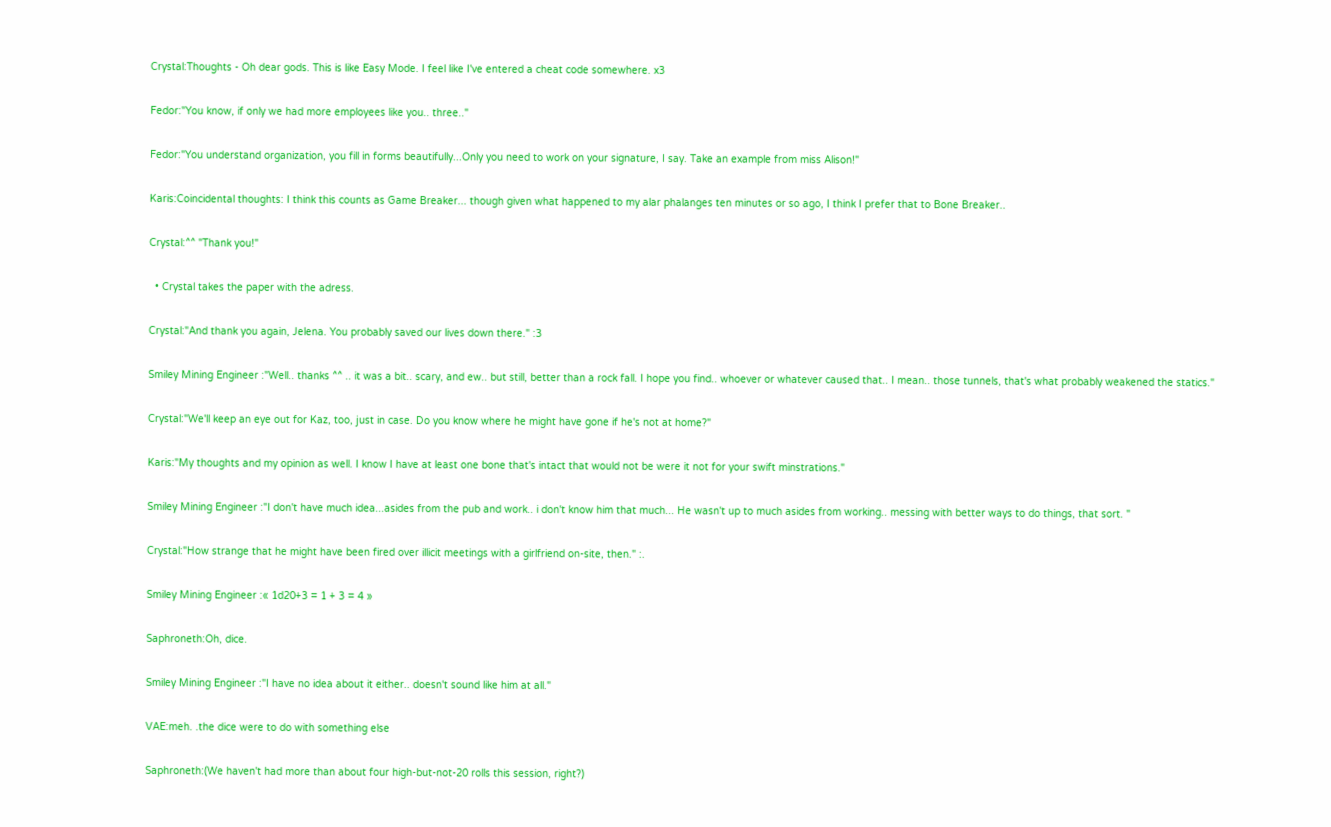Crystal:Thoughts - Oh dear gods. This is like Easy Mode. I feel like I've entered a cheat code somewhere. x3

Fedor:"You know, if only we had more employees like you.. three.."

Fedor:"You understand organization, you fill in forms beautifully...Only you need to work on your signature, I say. Take an example from miss Alison!"

Karis:Coincidental thoughts: I think this counts as Game Breaker... though given what happened to my alar phalanges ten minutes or so ago, I think I prefer that to Bone Breaker..

Crystal:^^ "Thank you!"

  • Crystal takes the paper with the adress.

Crystal:"And thank you again, Jelena. You probably saved our lives down there." :3

Smiley Mining Engineer :"Well.. thanks ^^ .. it was a bit.. scary, and ew.. but still, better than a rock fall. I hope you find.. whoever or whatever caused that.. I mean.. those tunnels, that's what probably weakened the statics."

Crystal:"We'll keep an eye out for Kaz, too, just in case. Do you know where he might have gone if he's not at home?"

Karis:"My thoughts and my opinion as well. I know I have at least one bone that's intact that would not be were it not for your swift minstrations."

Smiley Mining Engineer :"I don't have much idea...asides from the pub and work.. i don't know him that much... He wasn't up to much asides from working.. messing with better ways to do things, that sort. "

Crystal:"How strange that he might have been fired over illicit meetings with a girlfriend on-site, then." :.

Smiley Mining Engineer :« 1d20+3 = 1 + 3 = 4 »

Saphroneth:Oh, dice.

Smiley Mining Engineer :"I have no idea about it either.. doesn't sound like him at all."

VAE:meh. .the dice were to do with something else

Saphroneth:(We haven't had more than about four high-but-not-20 rolls this session, right?)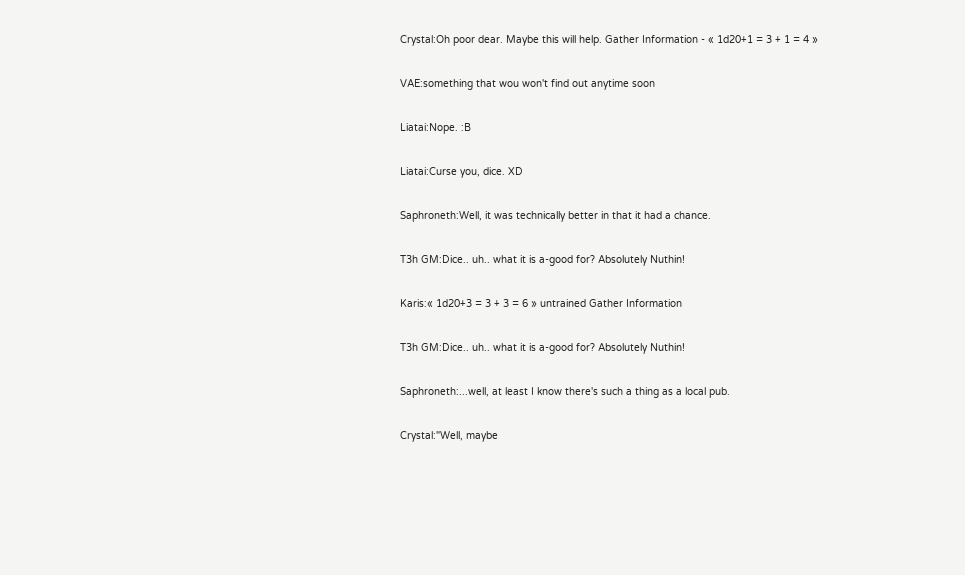Crystal:Oh poor dear. Maybe this will help. Gather Information - « 1d20+1 = 3 + 1 = 4 »

VAE:something that wou won't find out anytime soon

Liatai:Nope. :B

Liatai:Curse you, dice. XD

Saphroneth:Well, it was technically better in that it had a chance.

T3h GM:Dice.. uh.. what it is a-good for? Absolutely Nuthin!

Karis:« 1d20+3 = 3 + 3 = 6 » untrained Gather Information

T3h GM:Dice.. uh.. what it is a-good for? Absolutely Nuthin!

Saphroneth:...well, at least I know there's such a thing as a local pub.

Crystal:"Well, maybe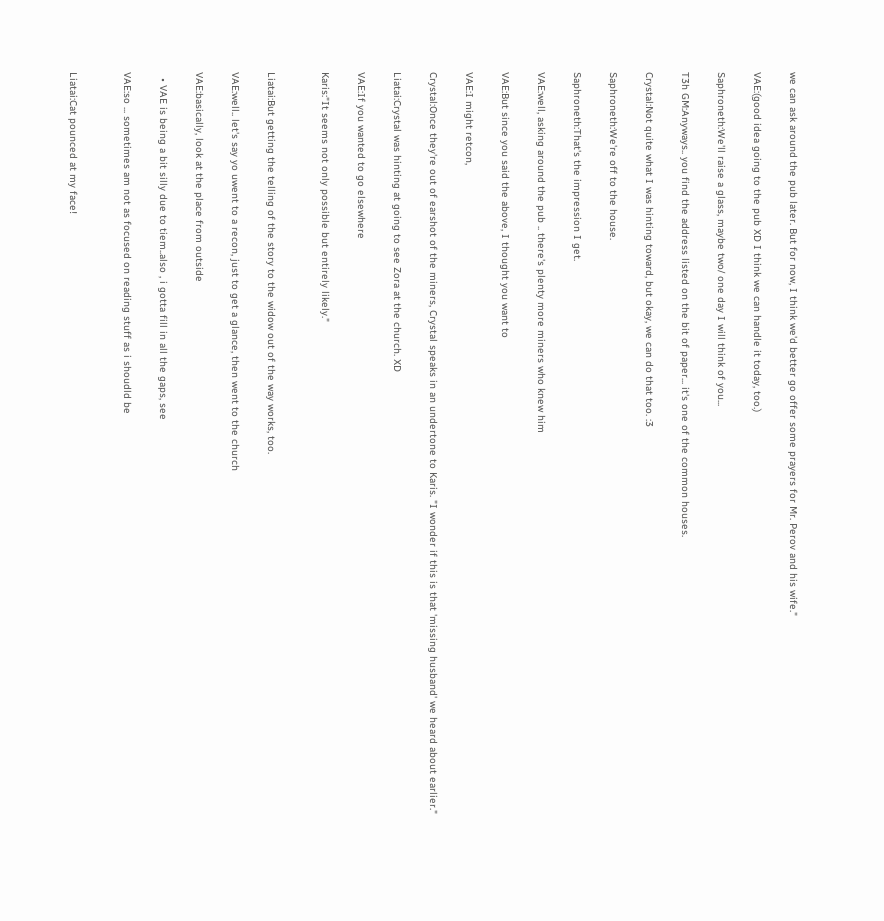we can ask around the pub later. But for now, I think we'd better go offer some prayers for Mr. Perov and his wife."

VAE:(good idea going to the pub XD I think we can handle it today, too.)

Saphroneth:We'll raise a glass, maybe two/ one day I will think of you...

T3h GM:Anyways.. you find the address listed on the bit of paper... it's one of the common houses.

Crystal:Not quite what I was hinting toward, but okay, we can do that too. :3

Saphroneth:We're off to the house.

Saphroneth:That's the impression I get.

VAE:well, asking around the pub .. there's plenty more miners who knew him

VAE:But since you said the above, I thought you want to

VAE:I might retcon,

Crystal:Once they're out of earshot of the miners, Crystal speaks in an undertone to Karis. "I wonder if this is that 'missing husband' we heard about earlier."

Liatai:Crystal was hinting at going to see Zora at the church. XD

VAE:If you wanted to go elsewhere

Karis:"It seems not only possible but entirely likely."


Liatai:But getting the telling of the story to the widow out of the way works, too.

VAE:well.. let's say yo uwent to a recon, just to get a glance, then went to the church

VAE:basically, look at the place from outside

  • VAE is being a bit silly due to tiem..also , i gotta fill in all the gaps, see

VAE:so ... sometimes am not as focused on reading stuff as i shoudld be


Liatai:Cat pounced at my face!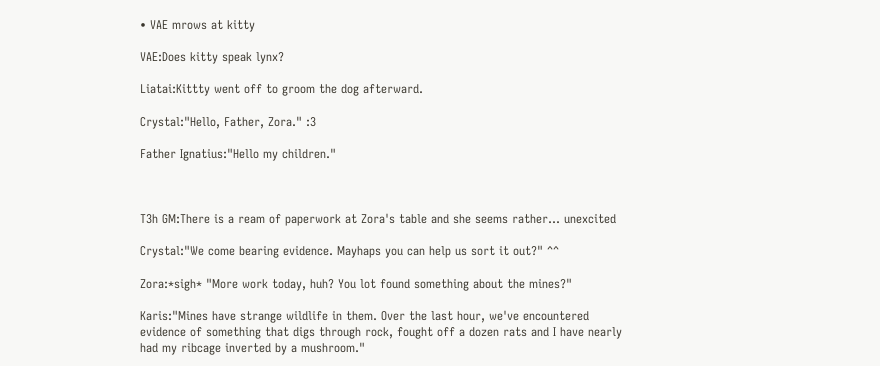• VAE mrows at kitty

VAE:Does kitty speak lynx?

Liatai:Kittty went off to groom the dog afterward.

Crystal:"Hello, Father, Zora." :3

Father Ignatius:"Hello my children."



T3h GM:There is a ream of paperwork at Zora's table and she seems rather... unexcited

Crystal:"We come bearing evidence. Mayhaps you can help us sort it out?" ^^

Zora:*sigh* "More work today, huh? You lot found something about the mines?"

Karis:"Mines have strange wildlife in them. Over the last hour, we've encountered evidence of something that digs through rock, fought off a dozen rats and I have nearly had my ribcage inverted by a mushroom."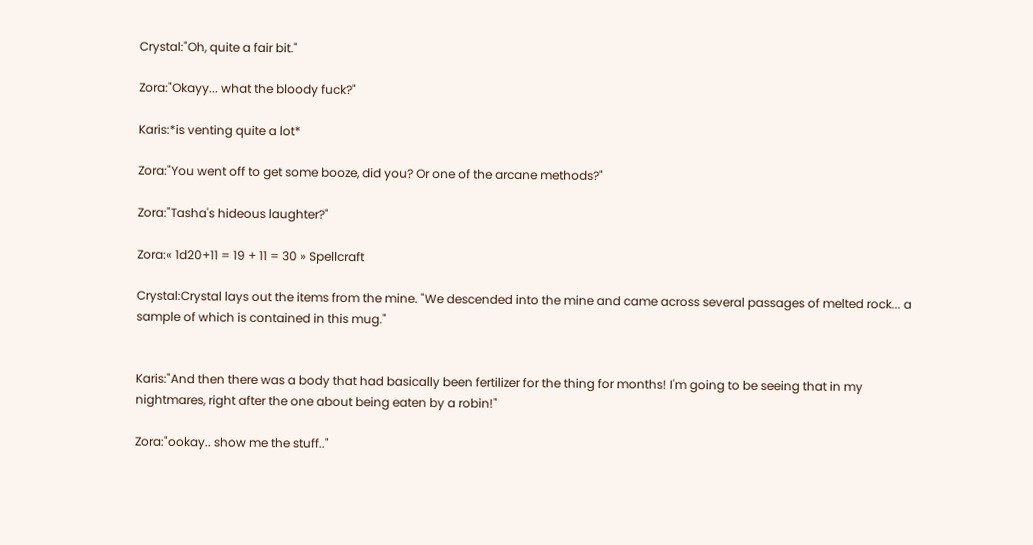Crystal:"Oh, quite a fair bit."

Zora:"Okayy... what the bloody fuck?"

Karis:*is venting quite a lot*

Zora:"You went off to get some booze, did you? Or one of the arcane methods?"

Zora:"Tasha's hideous laughter?"

Zora:« 1d20+11 = 19 + 11 = 30 » Spellcraft

Crystal:Crystal lays out the items from the mine. "We descended into the mine and came across several passages of melted rock... a sample of which is contained in this mug."


Karis:"And then there was a body that had basically been fertilizer for the thing for months! I'm going to be seeing that in my nightmares, right after the one about being eaten by a robin!"

Zora:"ookay.. show me the stuff.."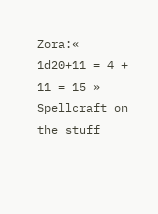Zora:« 1d20+11 = 4 + 11 = 15 » Spellcraft on the stuff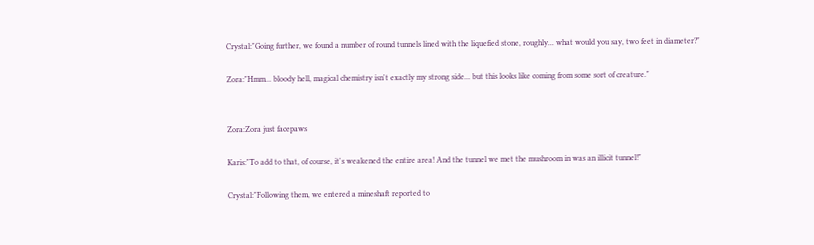Crystal:"Going further, we found a number of round tunnels lined with the liquefied stone, roughly... what would you say, two feet in diameter?"

Zora:"Hmm... bloody hell, magical chemistry isn't exactly my strong side... but this looks like coming from some sort of creature."


Zora:Zora just facepaws

Karis:"To add to that, of course, it's weakened the entire area! And the tunnel we met the mushroom in was an illicit tunnel!"

Crystal:"Following them, we entered a mineshaft reported to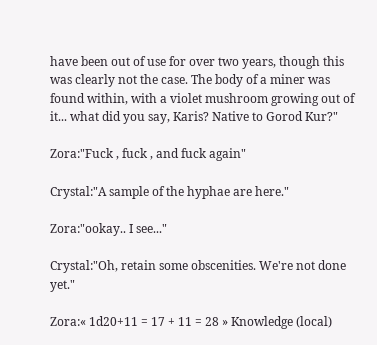have been out of use for over two years, though this was clearly not the case. The body of a miner was found within, with a violet mushroom growing out of it... what did you say, Karis? Native to Gorod Kur?"

Zora:"Fuck , fuck , and fuck again"

Crystal:"A sample of the hyphae are here."

Zora:"ookay.. I see..."

Crystal:"Oh, retain some obscenities. We're not done yet."

Zora:« 1d20+11 = 17 + 11 = 28 » Knowledge (local)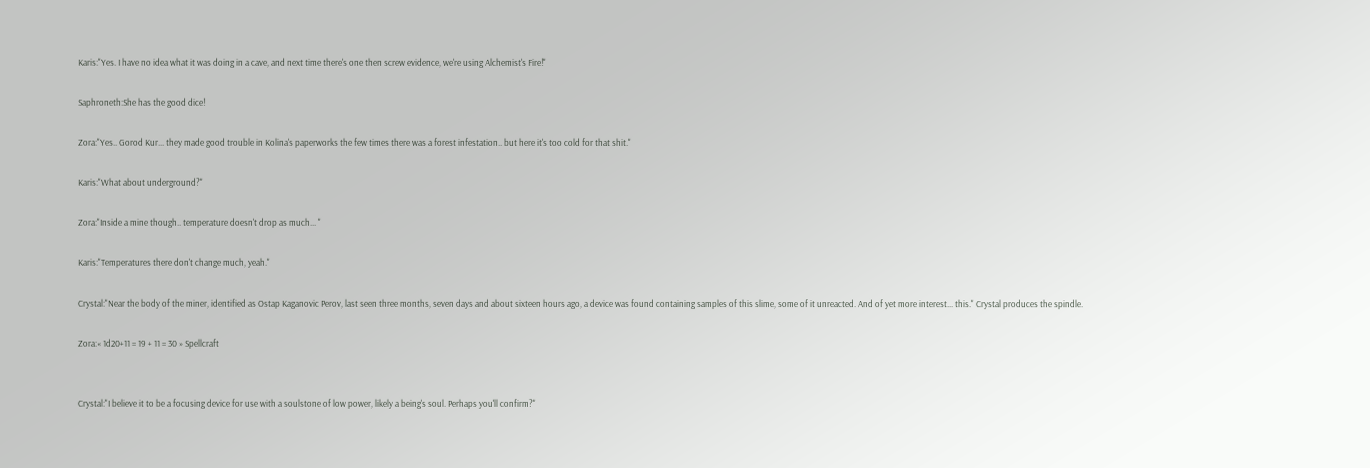Karis:"Yes. I have no idea what it was doing in a cave, and next time there's one then screw evidence, we're using Alchemist's Fire!"

Saphroneth:She has the good dice!

Zora:"Yes.. Gorod Kur... they made good trouble in Kolina's paperworks the few times there was a forest infestation.. but here it's too cold for that shit."

Karis:"What about underground?"

Zora:"Inside a mine though.. temperature doesn't drop as much... "

Karis:"Temperatures there don't change much, yeah."

Crystal:"Near the body of the miner, identified as Ostap Kaganovic Perov, last seen three months, seven days and about sixteen hours ago, a device was found containing samples of this slime, some of it unreacted. And of yet more interest... this." Crystal produces the spindle.

Zora:« 1d20+11 = 19 + 11 = 30 » Spellcraft


Crystal:"I believe it to be a focusing device for use with a soulstone of low power, likely a being's soul. Perhaps you'll confirm?"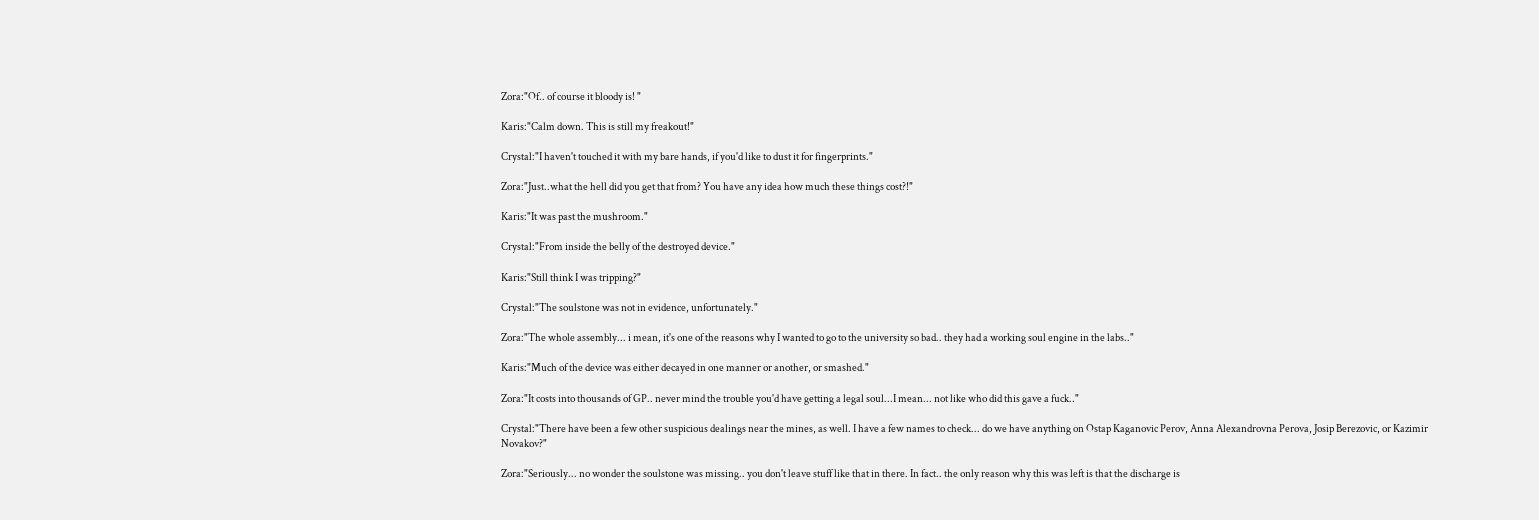Zora:"Of.. of course it bloody is! "

Karis:"Calm down. This is still my freakout!"

Crystal:"I haven't touched it with my bare hands, if you'd like to dust it for fingerprints."

Zora:"Just..what the hell did you get that from? You have any idea how much these things cost?!"

Karis:"It was past the mushroom."

Crystal:"From inside the belly of the destroyed device."

Karis:"Still think I was tripping?"

Crystal:"The soulstone was not in evidence, unfortunately."

Zora:"The whole assembly... i mean, it's one of the reasons why I wanted to go to the university so bad.. they had a working soul engine in the labs.."

Karis:"Much of the device was either decayed in one manner or another, or smashed."

Zora:"It costs into thousands of GP.. never mind the trouble you'd have getting a legal soul...I mean... not like who did this gave a fuck.."

Crystal:"There have been a few other suspicious dealings near the mines, as well. I have a few names to check... do we have anything on Ostap Kaganovic Perov, Anna Alexandrovna Perova, Josip Berezovic, or Kazimir Novakov?"

Zora:"Seriously... no wonder the soulstone was missing.. you don't leave stuff like that in there. In fact.. the only reason why this was left is that the discharge is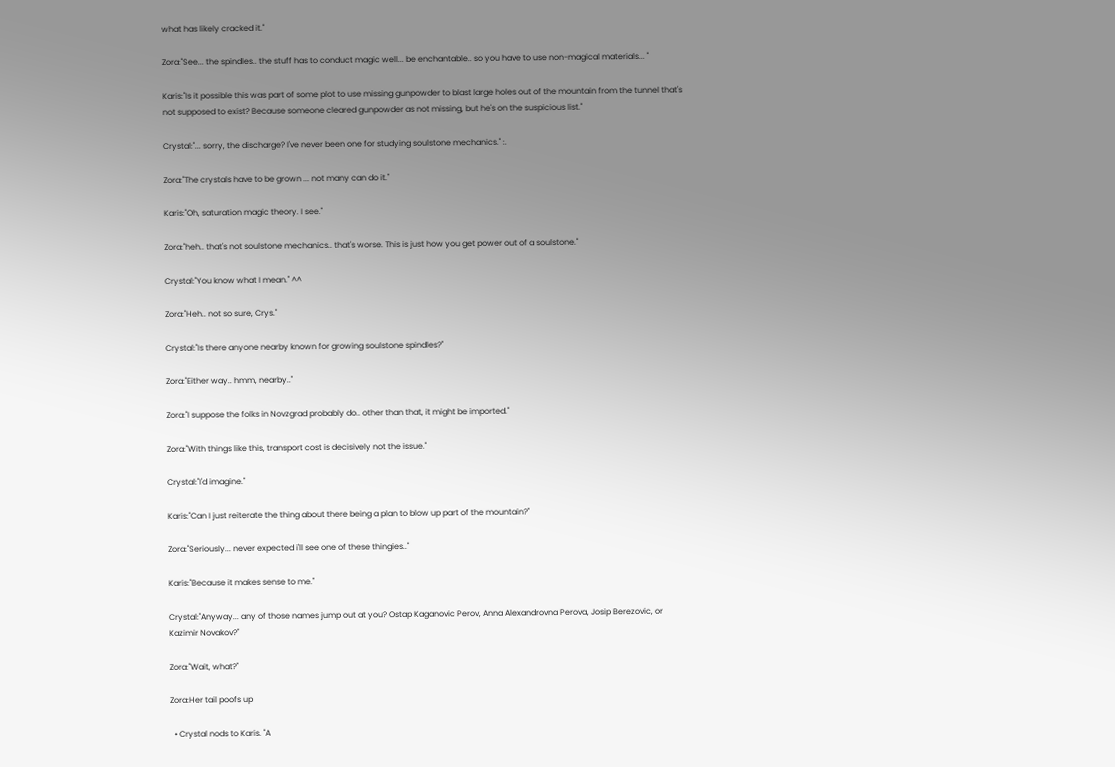what has likely cracked it."

Zora:"See... the spindles.. the stuff has to conduct magic well... be enchantable.. so you have to use non-magical materials... "

Karis:"Is it possible this was part of some plot to use missing gunpowder to blast large holes out of the mountain from the tunnel that's not supposed to exist? Because someone cleared gunpowder as not missing, but he's on the suspicious list."

Crystal:"... sorry, the discharge? I've never been one for studying soulstone mechanics." :.

Zora:"The crystals have to be grown ... not many can do it."

Karis:"Oh, saturation magic theory. I see."

Zora:"heh.. that's not soulstone mechanics.. that's worse. This is just how you get power out of a soulstone."

Crystal:"You know what I mean." ^^

Zora:"Heh.. not so sure, Crys."

Crystal:"Is there anyone nearby known for growing soulstone spindles?"

Zora:"Either way.. hmm, nearby.."

Zora:"I suppose the folks in Novzgrad probably do.. other than that, it might be imported."

Zora:"With things like this, transport cost is decisively not the issue."

Crystal:"I'd imagine."

Karis:"Can I just reiterate the thing about there being a plan to blow up part of the mountain?"

Zora:"Seriously... never expected i'll see one of these thingies.."

Karis:"Because it makes sense to me."

Crystal:"Anyway... any of those names jump out at you? Ostap Kaganovic Perov, Anna Alexandrovna Perova, Josip Berezovic, or Kazimir Novakov?"

Zora:"Wait, what?"

Zora:Her tail poofs up

  • Crystal nods to Karis. "A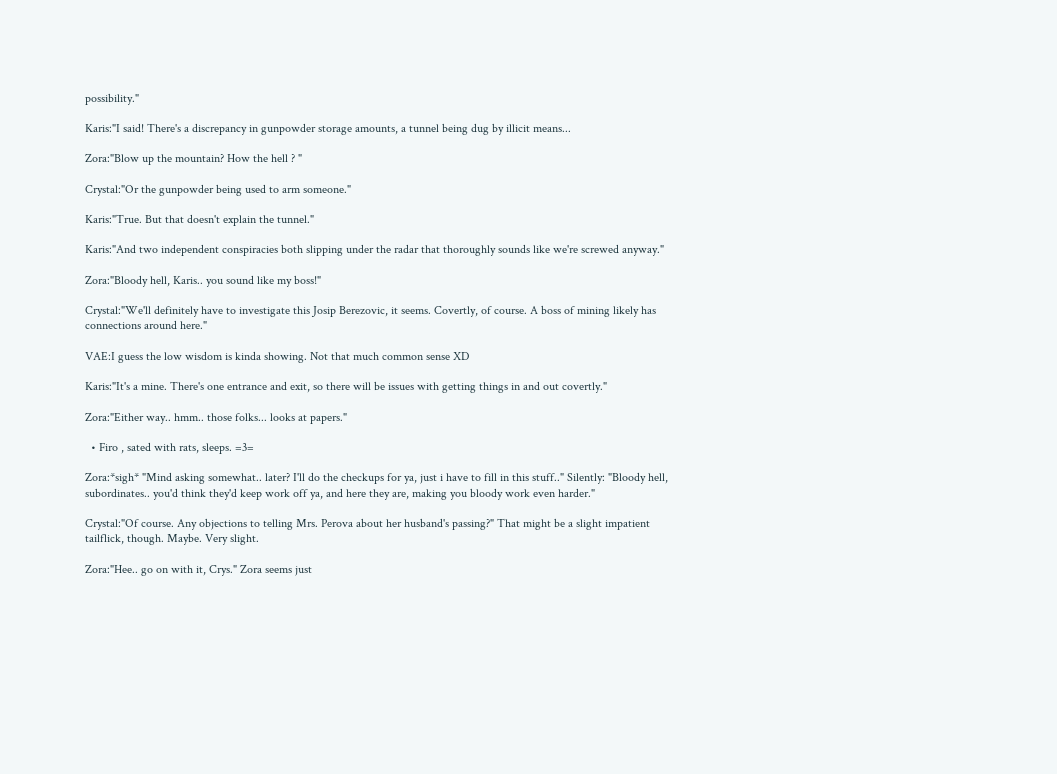possibility."

Karis:"I said! There's a discrepancy in gunpowder storage amounts, a tunnel being dug by illicit means...

Zora:"Blow up the mountain? How the hell ? "

Crystal:"Or the gunpowder being used to arm someone."

Karis:"True. But that doesn't explain the tunnel."

Karis:"And two independent conspiracies both slipping under the radar that thoroughly sounds like we're screwed anyway."

Zora:"Bloody hell, Karis.. you sound like my boss!"

Crystal:"We'll definitely have to investigate this Josip Berezovic, it seems. Covertly, of course. A boss of mining likely has connections around here."

VAE:I guess the low wisdom is kinda showing. Not that much common sense XD

Karis:"It's a mine. There's one entrance and exit, so there will be issues with getting things in and out covertly."

Zora:"Either way.. hmm.. those folks... looks at papers."

  • Firo , sated with rats, sleeps. =3=

Zora:*sigh* "Mind asking somewhat.. later? I'll do the checkups for ya, just i have to fill in this stuff.." Silently: "Bloody hell, subordinates.. you'd think they'd keep work off ya, and here they are, making you bloody work even harder."

Crystal:"Of course. Any objections to telling Mrs. Perova about her husband's passing?" That might be a slight impatient tailflick, though. Maybe. Very slight.

Zora:"Hee.. go on with it, Crys." Zora seems just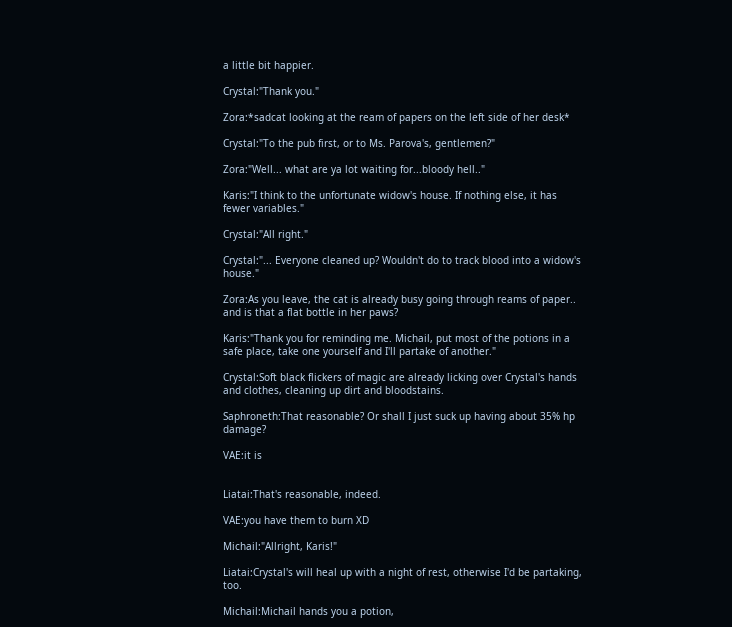a little bit happier.

Crystal:"Thank you."

Zora:*sadcat looking at the ream of papers on the left side of her desk*

Crystal:"To the pub first, or to Ms. Parova's, gentlemen?"

Zora:"Well... what are ya lot waiting for...bloody hell.."

Karis:"I think to the unfortunate widow's house. If nothing else, it has fewer variables."

Crystal:"All right."

Crystal:"... Everyone cleaned up? Wouldn't do to track blood into a widow's house."

Zora:As you leave, the cat is already busy going through reams of paper.. and is that a flat bottle in her paws?

Karis:"Thank you for reminding me. Michail, put most of the potions in a safe place, take one yourself and I'll partake of another."

Crystal:Soft black flickers of magic are already licking over Crystal's hands and clothes, cleaning up dirt and bloodstains.

Saphroneth:That reasonable? Or shall I just suck up having about 35% hp damage?

VAE:it is


Liatai:That's reasonable, indeed.

VAE:you have them to burn XD

Michail:"Allright, Karis!"

Liatai:Crystal's will heal up with a night of rest, otherwise I'd be partaking, too.

Michail:Michail hands you a potion,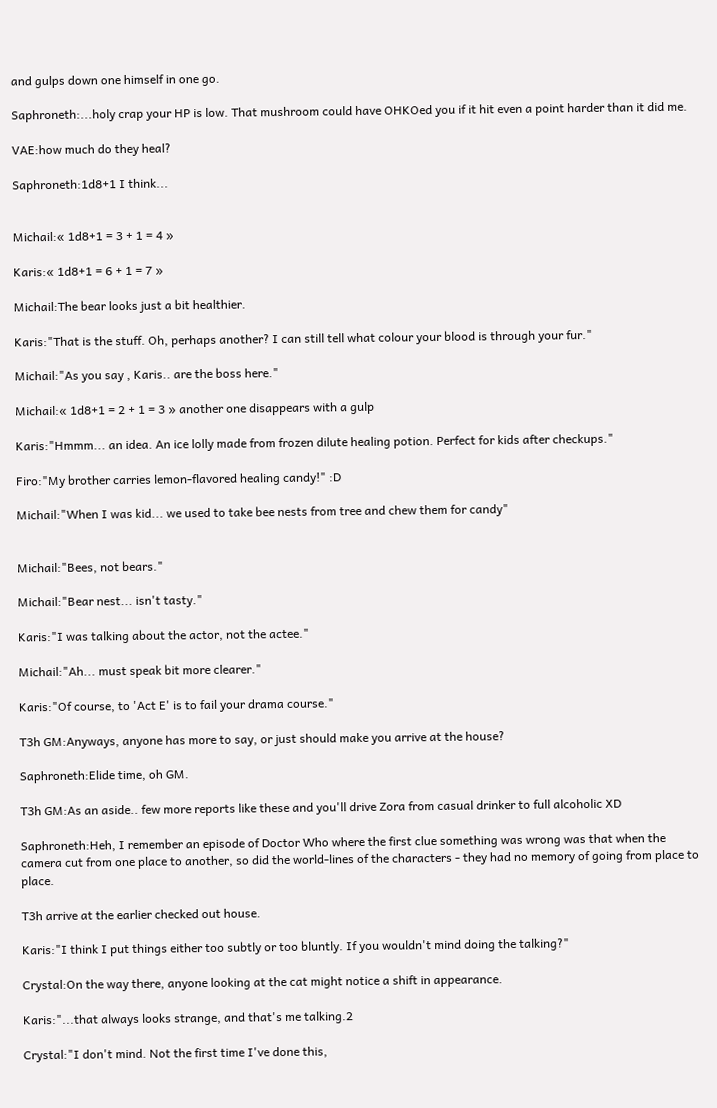and gulps down one himself in one go.

Saphroneth:...holy crap your HP is low. That mushroom could have OHKOed you if it hit even a point harder than it did me.

VAE:how much do they heal?

Saphroneth:1d8+1 I think...


Michail:« 1d8+1 = 3 + 1 = 4 »

Karis:« 1d8+1 = 6 + 1 = 7 »

Michail:The bear looks just a bit healthier.

Karis:"That is the stuff. Oh, perhaps another? I can still tell what colour your blood is through your fur."

Michail:"As you say , Karis.. are the boss here."

Michail:« 1d8+1 = 2 + 1 = 3 » another one disappears with a gulp

Karis:"Hmmm... an idea. An ice lolly made from frozen dilute healing potion. Perfect for kids after checkups."

Firo:"My brother carries lemon-flavored healing candy!" :D

Michail:"When I was kid... we used to take bee nests from tree and chew them for candy"


Michail:"Bees, not bears."

Michail:"Bear nest... isn't tasty."

Karis:"I was talking about the actor, not the actee."

Michail:"Ah... must speak bit more clearer."

Karis:"Of course, to 'Act E' is to fail your drama course."

T3h GM:Anyways, anyone has more to say, or just should make you arrive at the house?

Saphroneth:Elide time, oh GM.

T3h GM:As an aside.. few more reports like these and you'll drive Zora from casual drinker to full alcoholic XD

Saphroneth:Heh, I remember an episode of Doctor Who where the first clue something was wrong was that when the camera cut from one place to another, so did the world-lines of the characters - they had no memory of going from place to place.

T3h arrive at the earlier checked out house.

Karis:"I think I put things either too subtly or too bluntly. If you wouldn't mind doing the talking?"

Crystal:On the way there, anyone looking at the cat might notice a shift in appearance.

Karis:"...that always looks strange, and that's me talking.2

Crystal:"I don't mind. Not the first time I've done this,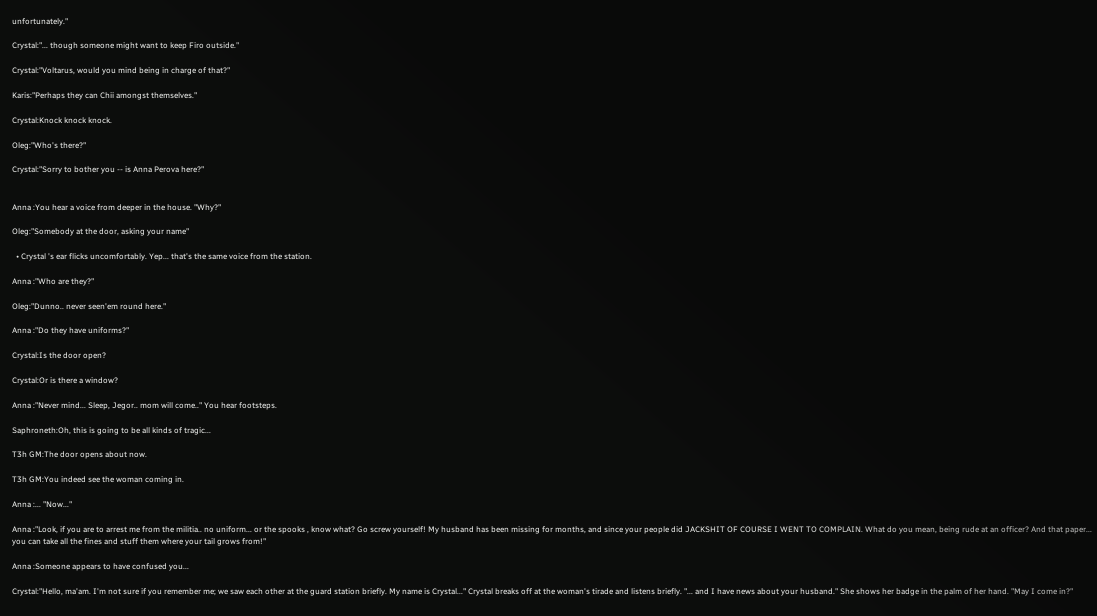unfortunately."

Crystal:"... though someone might want to keep Firo outside."

Crystal:"Voltarus, would you mind being in charge of that?"

Karis:"Perhaps they can Chii amongst themselves."

Crystal:Knock knock knock.

Oleg:"Who's there?"

Crystal:"Sorry to bother you -- is Anna Perova here?"


Anna :You hear a voice from deeper in the house. "Why?"

Oleg:"Somebody at the door, asking your name"

  • Crystal 's ear flicks uncomfortably. Yep... that's the same voice from the station.

Anna :"Who are they?"

Oleg:"Dunno.. never seen'em round here."

Anna :"Do they have uniforms?"

Crystal:Is the door open?

Crystal:Or is there a window?

Anna :"Never mind... Sleep, Jegor.. mom will come.." You hear footsteps.

Saphroneth:Oh, this is going to be all kinds of tragic...

T3h GM:The door opens about now.

T3h GM:You indeed see the woman coming in.

Anna :... "Now..."

Anna :"Look, if you are to arrest me from the militia.. no uniform... or the spooks , know what? Go screw yourself! My husband has been missing for months, and since your people did JACKSHIT OF COURSE I WENT TO COMPLAIN. What do you mean, being rude at an officer? And that paper... you can take all the fines and stuff them where your tail grows from!"

Anna :Someone appears to have confused you...

Crystal:"Hello, ma'am. I'm not sure if you remember me; we saw each other at the guard station briefly. My name is Crystal..." Crystal breaks off at the woman's tirade and listens briefly. "... and I have news about your husband." She shows her badge in the palm of her hand. "May I come in?"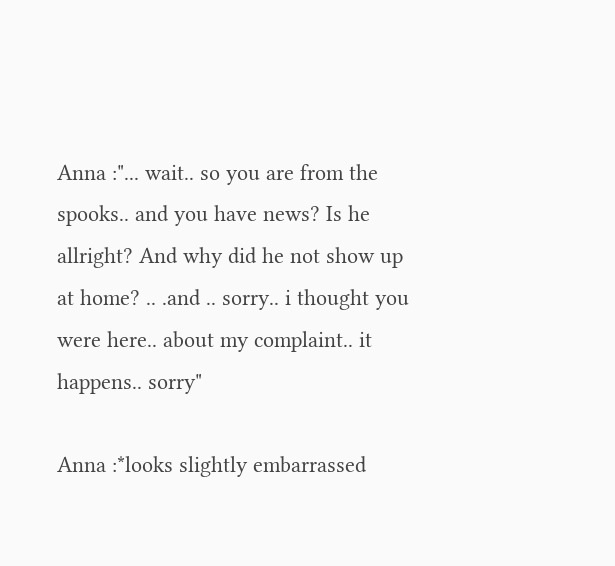Anna :"... wait.. so you are from the spooks.. and you have news? Is he allright? And why did he not show up at home? .. .and .. sorry.. i thought you were here.. about my complaint.. it happens.. sorry"

Anna :*looks slightly embarrassed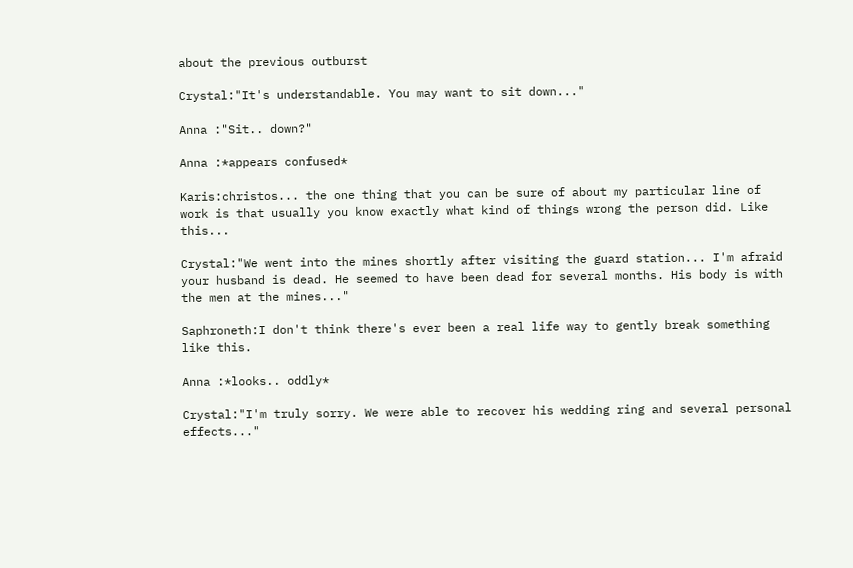about the previous outburst

Crystal:"It's understandable. You may want to sit down..."

Anna :"Sit.. down?"

Anna :*appears confused*

Karis:christos... the one thing that you can be sure of about my particular line of work is that usually you know exactly what kind of things wrong the person did. Like this...

Crystal:"We went into the mines shortly after visiting the guard station... I'm afraid your husband is dead. He seemed to have been dead for several months. His body is with the men at the mines..."

Saphroneth:I don't think there's ever been a real life way to gently break something like this.

Anna :*looks.. oddly*

Crystal:"I'm truly sorry. We were able to recover his wedding ring and several personal effects..."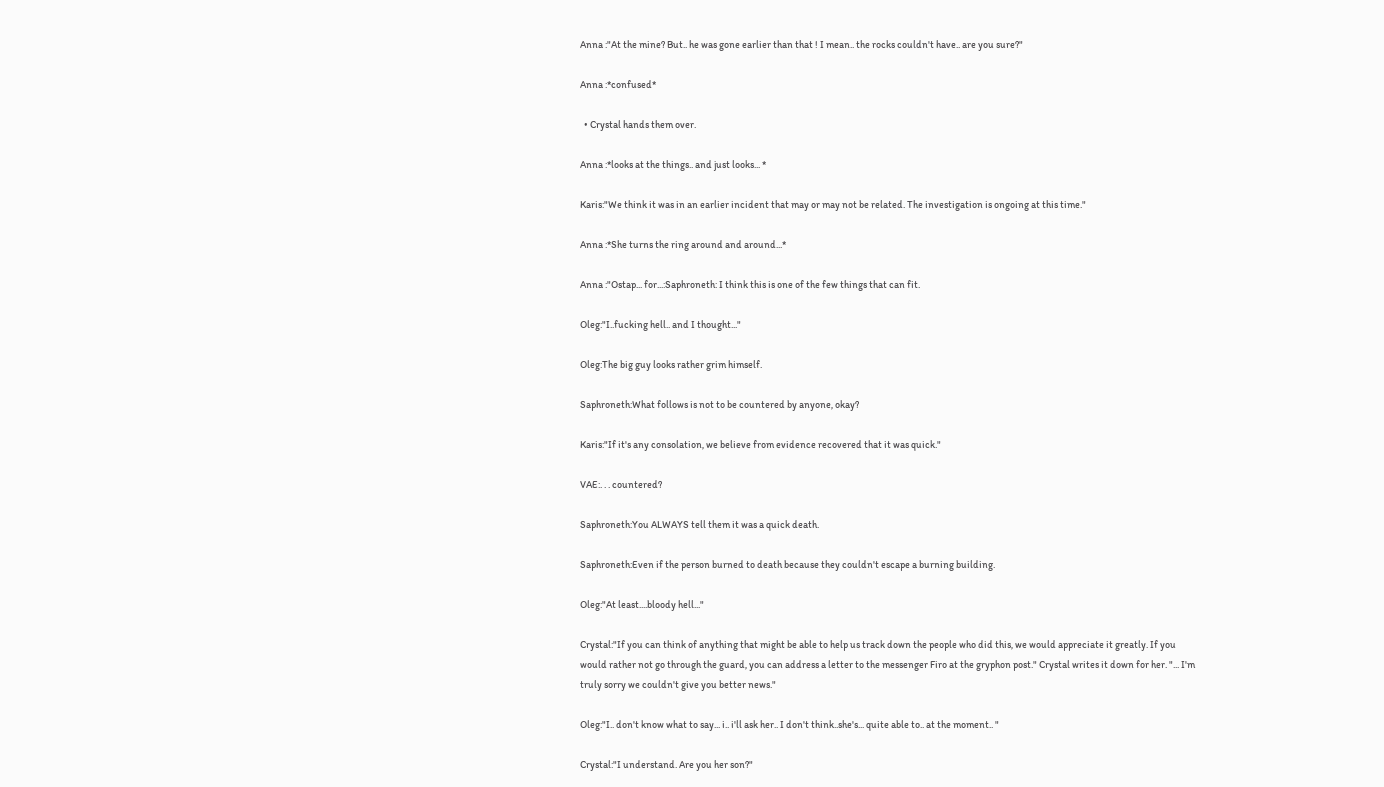Anna :"At the mine? But.. he was gone earlier than that ! I mean.. the rocks couldn't have.. are you sure?"

Anna :*confused*

  • Crystal hands them over.

Anna :*looks at the things.. and just looks... *

Karis:"We think it was in an earlier incident that may or may not be related. The investigation is ongoing at this time."

Anna :*She turns the ring around and around...*

Anna :"Ostap... for...:Saphroneth: I think this is one of the few things that can fit.

Oleg:"I..fucking hell.. and I thought..."

Oleg:The big guy looks rather grim himself.

Saphroneth:What follows is not to be countered by anyone, okay?

Karis:"If it's any consolation, we believe from evidence recovered that it was quick."

VAE:. . . countered?

Saphroneth:You ALWAYS tell them it was a quick death.

Saphroneth:Even if the person burned to death because they couldn't escape a burning building.

Oleg:"At least....bloody hell..."

Crystal:"If you can think of anything that might be able to help us track down the people who did this, we would appreciate it greatly. If you would rather not go through the guard, you can address a letter to the messenger Firo at the gryphon post." Crystal writes it down for her. "... I'm truly sorry we couldn't give you better news."

Oleg:"I.. don't know what to say... i.. i'll ask her.. I don't think..she's... quite able to.. at the moment.. "

Crystal:"I understand. Are you her son?"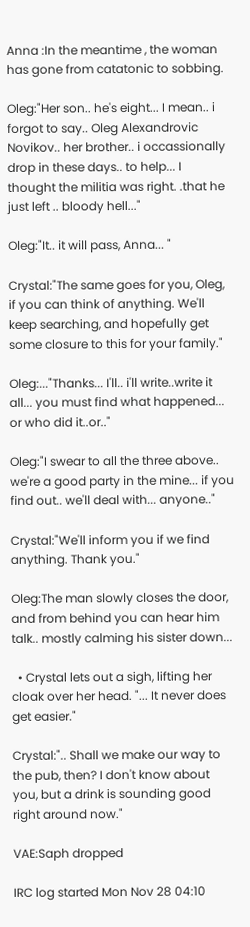Anna :In the meantime , the woman has gone from catatonic to sobbing.

Oleg:"Her son.. he's eight... I mean.. i forgot to say.. Oleg Alexandrovic Novikov.. her brother.. i occassionally drop in these days.. to help... I thought the militia was right. .that he just left .. bloody hell..."

Oleg:"It.. it will pass, Anna... "

Crystal:"The same goes for you, Oleg, if you can think of anything. We'll keep searching, and hopefully get some closure to this for your family."

Oleg:..."Thanks... I'll.. i'll write..write it all... you must find what happened... or who did it..or.."

Oleg:"I swear to all the three above.. we're a good party in the mine... if you find out.. we'll deal with... anyone.."

Crystal:"We'll inform you if we find anything. Thank you."

Oleg:The man slowly closes the door, and from behind you can hear him talk.. mostly calming his sister down...

  • Crystal lets out a sigh, lifting her cloak over her head. "... It never does get easier."

Crystal:".. Shall we make our way to the pub, then? I don't know about you, but a drink is sounding good right around now."

VAE:Saph dropped

IRC log started Mon Nov 28 04:10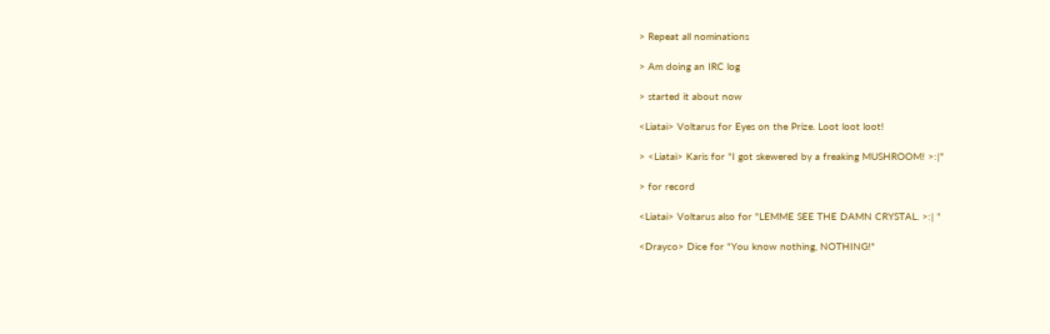> Repeat all nominations

> Am doing an IRC log

> started it about now

<Liatai> Voltarus for Eyes on the Prize. Loot loot loot!

> <Liatai> Karis for "I got skewered by a freaking MUSHROOM! >:|"

> for record

<Liatai> Voltarus also for "LEMME SEE THE DAMN CRYSTAL. >:| "

<Drayco> Dice for "You know nothing, NOTHING!"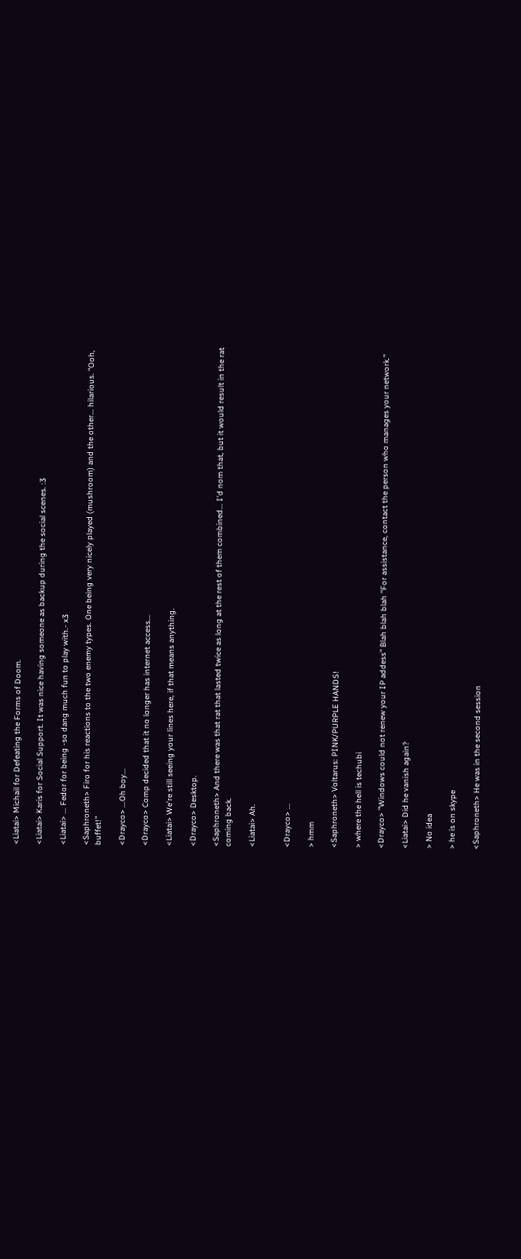<Liatai> Michail for Defeating the Forms of Doom.

<Liatai> Karis for Social Support. It was nice having someone as backup during the social scenes. :3

<Liatai> ... Fedor for being -so dang much fun to play with.- x3

<Saphroneth> Firo for his reactions to the two enemy types. One being very nicely played (mushroom) and the other... hilarious. "Ooh, buffet!"

<Drayco> ...Oh boy...

<Drayco> Comp decided that it no longer has internet access...

<Liatai> We're still seeing your lines here, if that means anything.

<Drayco> Desktop.

<Saphroneth> And there was that rat that lasted twice as long at the rest of them combined... I'd nom that, but it would result in the rat coming back.

<Liatai> Ah.


<Drayco> ...

> hmm

<Saphroneth> Voltarus: PINK/PURPLE HANDS!

> where the hell is techubi

<Drayco> "Windows could not renew your IP addess" Blah blah blah "For assistance, contact the person who manages your network."

<Liatai> Did he vanish again?

> No idea

> he is on skype

<Saphroneth> He was in the second session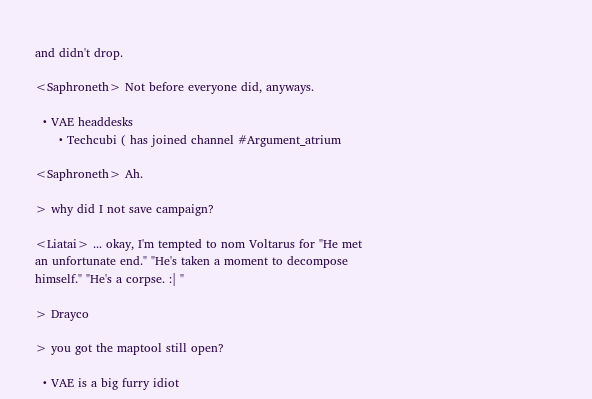and didn't drop.

<Saphroneth> Not before everyone did, anyways.

  • VAE headdesks
      • Techcubi ( has joined channel #Argument_atrium

<Saphroneth> Ah.

> why did I not save campaign?

<Liatai> ... okay, I'm tempted to nom Voltarus for "He met an unfortunate end." "He's taken a moment to decompose himself." "He's a corpse. :| "

> Drayco

> you got the maptool still open?

  • VAE is a big furry idiot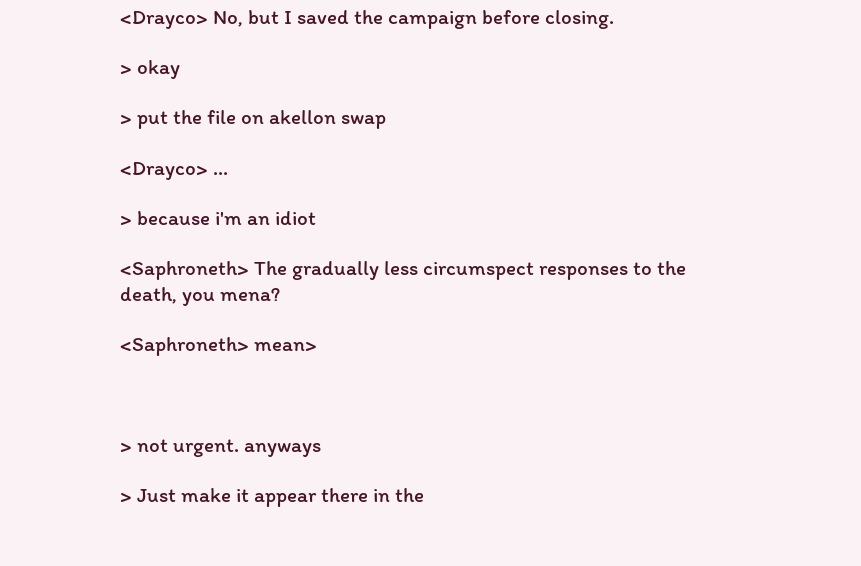<Drayco> No, but I saved the campaign before closing.

> okay

> put the file on akellon swap

<Drayco> ...

> because i'm an idiot

<Saphroneth> The gradually less circumspect responses to the death, you mena?

<Saphroneth> mean>



> not urgent. anyways

> Just make it appear there in the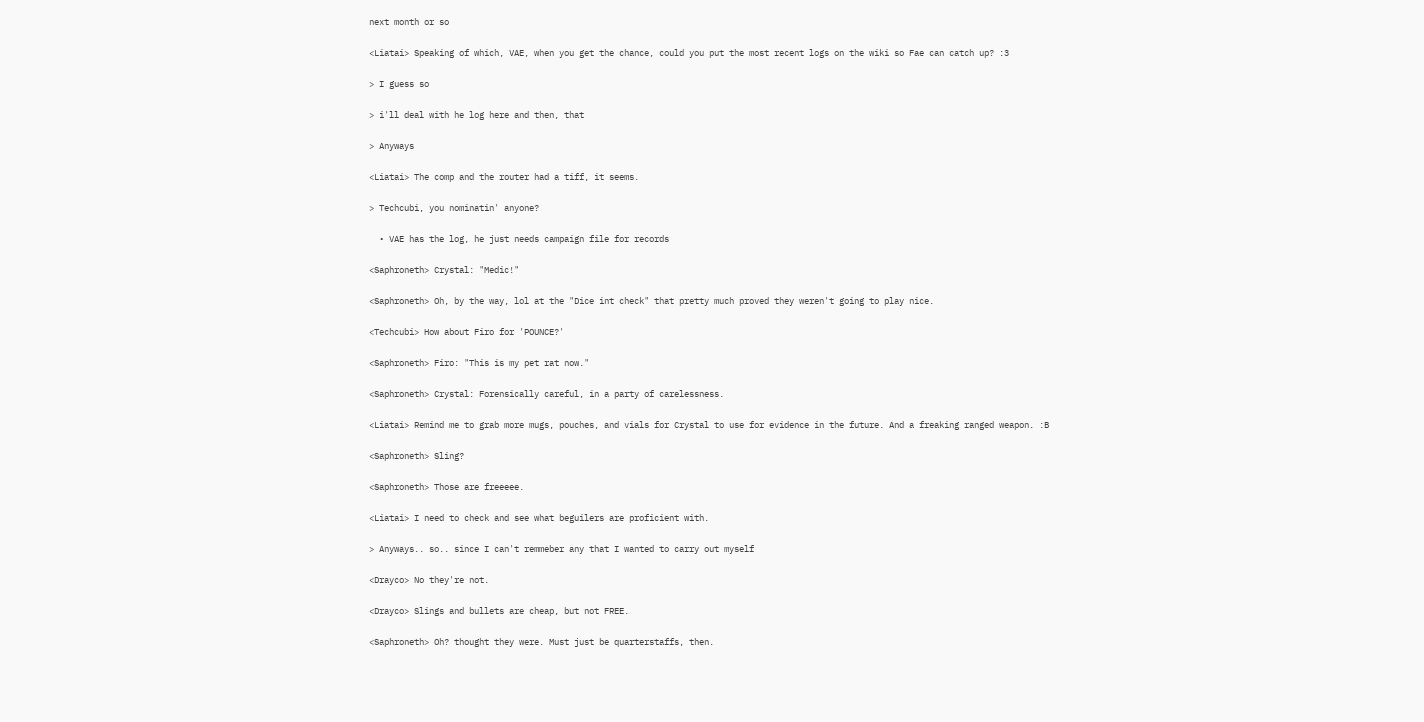next month or so

<Liatai> Speaking of which, VAE, when you get the chance, could you put the most recent logs on the wiki so Fae can catch up? :3

> I guess so

> i'll deal with he log here and then, that

> Anyways

<Liatai> The comp and the router had a tiff, it seems.

> Techcubi, you nominatin' anyone?

  • VAE has the log, he just needs campaign file for records

<Saphroneth> Crystal: "Medic!"

<Saphroneth> Oh, by the way, lol at the "Dice int check" that pretty much proved they weren't going to play nice.

<Techcubi> How about Firo for 'POUNCE?'

<Saphroneth> Firo: "This is my pet rat now."

<Saphroneth> Crystal: Forensically careful, in a party of carelessness.

<Liatai> Remind me to grab more mugs, pouches, and vials for Crystal to use for evidence in the future. And a freaking ranged weapon. :B

<Saphroneth> Sling?

<Saphroneth> Those are freeeee.

<Liatai> I need to check and see what beguilers are proficient with.

> Anyways.. so.. since I can't remmeber any that I wanted to carry out myself

<Drayco> No they're not.

<Drayco> Slings and bullets are cheap, but not FREE.

<Saphroneth> Oh? thought they were. Must just be quarterstaffs, then.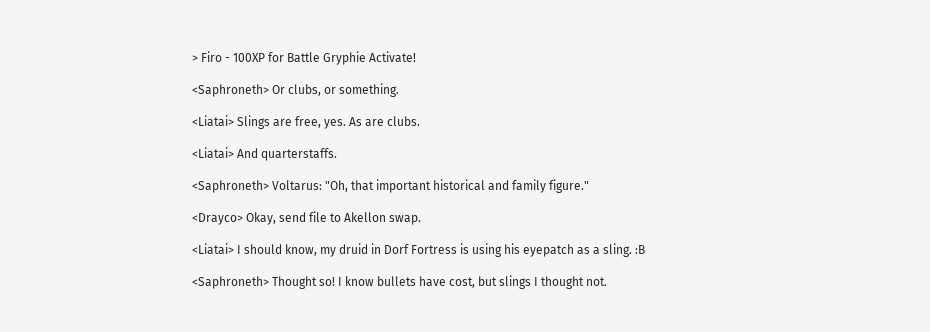> Firo - 100XP for Battle Gryphie Activate!

<Saphroneth> Or clubs, or something.

<Liatai> Slings are free, yes. As are clubs.

<Liatai> And quarterstaffs.

<Saphroneth> Voltarus: "Oh, that important historical and family figure."

<Drayco> Okay, send file to Akellon swap.

<Liatai> I should know, my druid in Dorf Fortress is using his eyepatch as a sling. :B

<Saphroneth> Thought so! I know bullets have cost, but slings I thought not.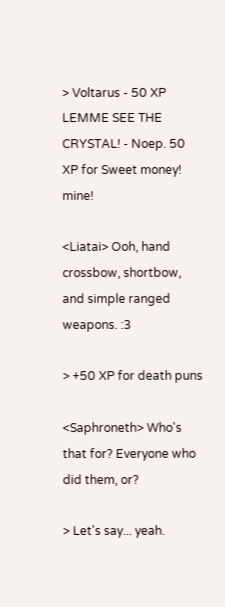> Voltarus - 50 XP LEMME SEE THE CRYSTAL! - Noep. 50 XP for Sweet money! mine!

<Liatai> Ooh, hand crossbow, shortbow, and simple ranged weapons. :3

> +50 XP for death puns

<Saphroneth> Who's that for? Everyone who did them, or?

> Let's say... yeah.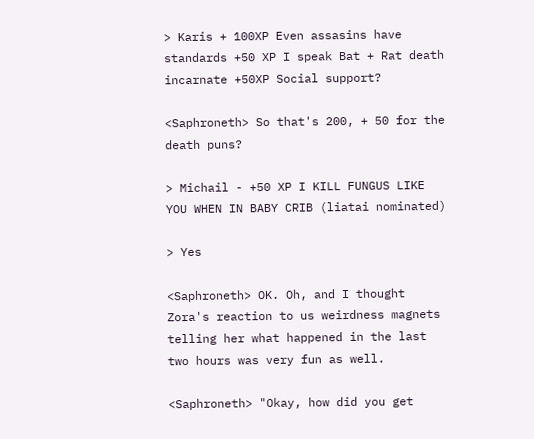> Karis + 100XP Even assasins have standards +50 XP I speak Bat + Rat death incarnate +50XP Social support?

<Saphroneth> So that's 200, + 50 for the death puns?

> Michail - +50 XP I KILL FUNGUS LIKE YOU WHEN IN BABY CRIB (liatai nominated)

> Yes

<Saphroneth> OK. Oh, and I thought Zora's reaction to us weirdness magnets telling her what happened in the last two hours was very fun as well.

<Saphroneth> "Okay, how did you get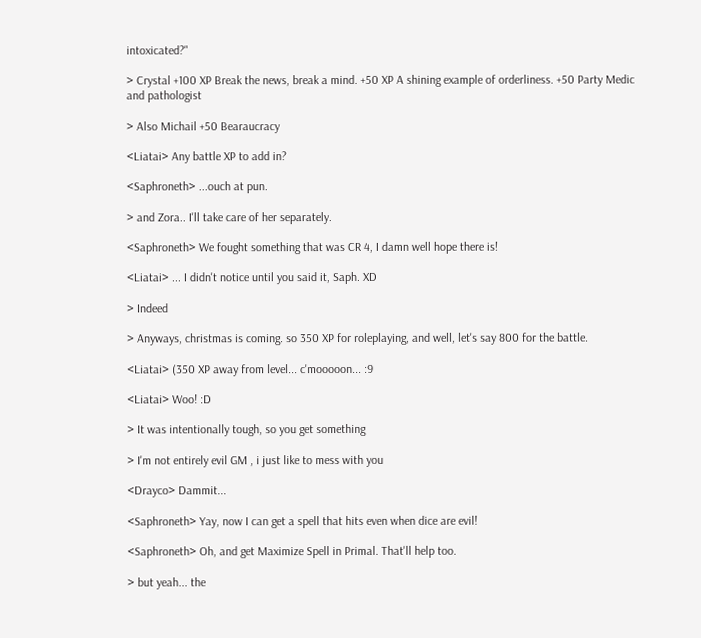intoxicated?"

> Crystal +100 XP Break the news, break a mind. +50 XP A shining example of orderliness. +50 Party Medic and pathologist

> Also Michail +50 Bearaucracy

<Liatai> Any battle XP to add in?

<Saphroneth> ...ouch at pun.

> and Zora.. I'll take care of her separately.

<Saphroneth> We fought something that was CR 4, I damn well hope there is!

<Liatai> ... I didn't notice until you said it, Saph. XD

> Indeed

> Anyways, christmas is coming. so 350 XP for roleplaying, and well, let's say 800 for the battle.

<Liatai> (350 XP away from level... c'mooooon... :9

<Liatai> Woo! :D

> It was intentionally tough, so you get something

> I'm not entirely evil GM , i just like to mess with you

<Drayco> Dammit...

<Saphroneth> Yay, now I can get a spell that hits even when dice are evil!

<Saphroneth> Oh, and get Maximize Spell in Primal. That'll help too.

> but yeah... the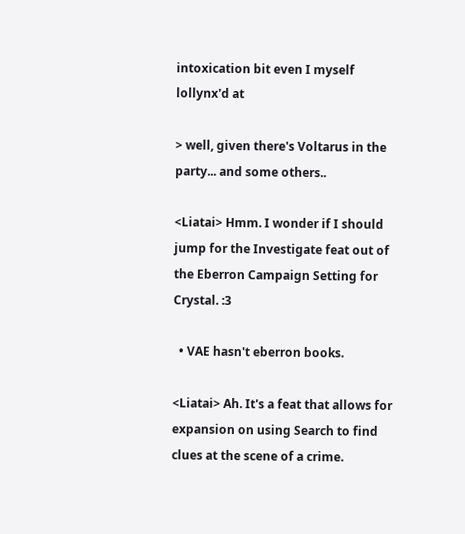intoxication bit even I myself lollynx'd at

> well, given there's Voltarus in the party... and some others..

<Liatai> Hmm. I wonder if I should jump for the Investigate feat out of the Eberron Campaign Setting for Crystal. :3

  • VAE hasn't eberron books.

<Liatai> Ah. It's a feat that allows for expansion on using Search to find clues at the scene of a crime.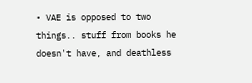• VAE is opposed to two things.. stuff from books he doesn't have, and deathless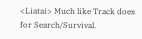<Liatai> Much like Track does for Search/Survival.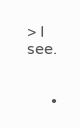> I see.


      •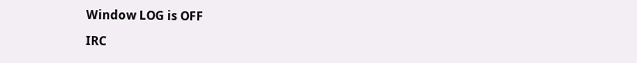Window LOG is OFF

IRC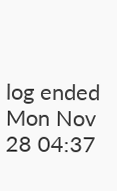log ended Mon Nov 28 04:37